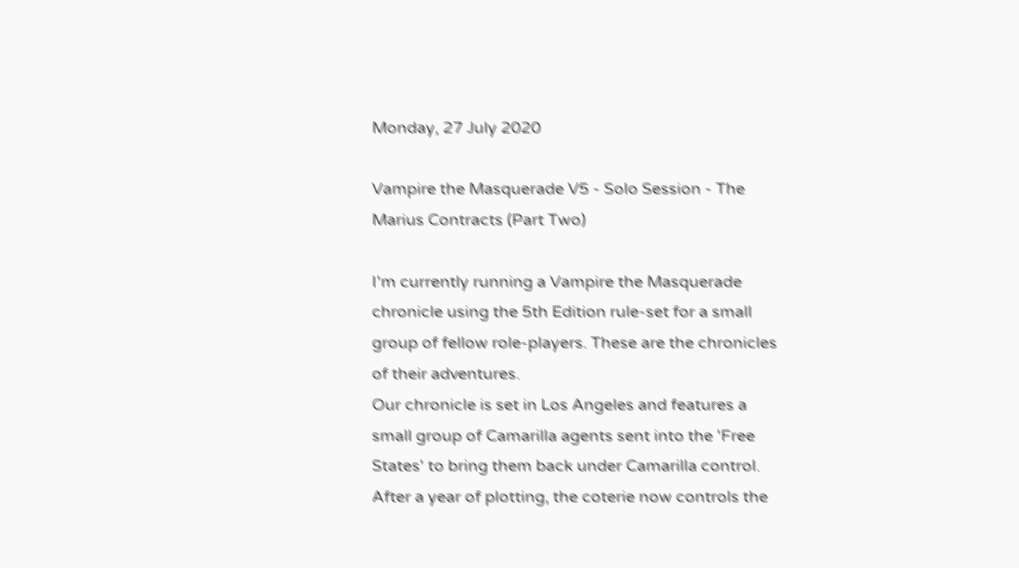Monday, 27 July 2020

Vampire the Masquerade V5 - Solo Session - The Marius Contracts (Part Two)

I'm currently running a Vampire the Masquerade chronicle using the 5th Edition rule-set for a small group of fellow role-players. These are the chronicles of their adventures.
Our chronicle is set in Los Angeles and features a small group of Camarilla agents sent into the 'Free States' to bring them back under Camarilla control. After a year of plotting, the coterie now controls the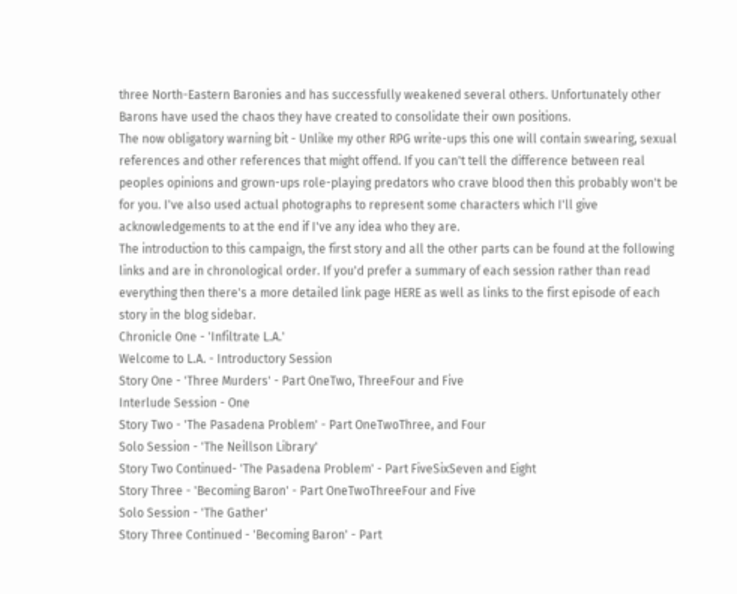three North-Eastern Baronies and has successfully weakened several others. Unfortunately other Barons have used the chaos they have created to consolidate their own positions.
The now obligatory warning bit - Unlike my other RPG write-ups this one will contain swearing, sexual references and other references that might offend. If you can't tell the difference between real peoples opinions and grown-ups role-playing predators who crave blood then this probably won't be for you. I've also used actual photographs to represent some characters which I'll give acknowledgements to at the end if I've any idea who they are.
The introduction to this campaign, the first story and all the other parts can be found at the following links and are in chronological order. If you'd prefer a summary of each session rather than read everything then there's a more detailed link page HERE as well as links to the first episode of each story in the blog sidebar.
Chronicle One - 'Infiltrate L.A.'
Welcome to L.A. - Introductory Session
Story One - 'Three Murders' - Part OneTwo, ThreeFour and Five
Interlude Session - One
Story Two - 'The Pasadena Problem' - Part OneTwoThree, and Four
Solo Session - 'The Neillson Library'
Story Two Continued- 'The Pasadena Problem' - Part FiveSixSeven and Eight
Story Three - 'Becoming Baron' - Part OneTwoThreeFour and Five
Solo Session - 'The Gather'
Story Three Continued - 'Becoming Baron' - Part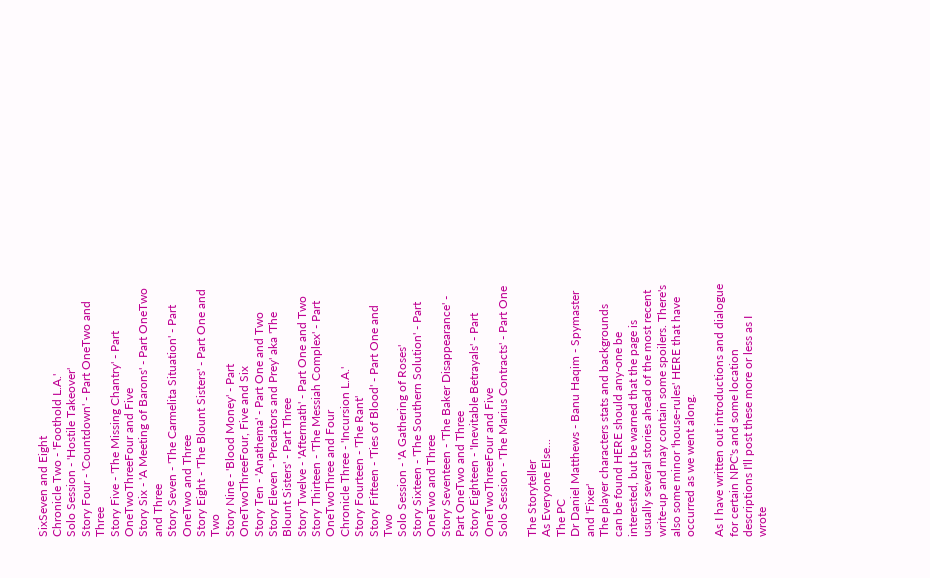SixSeven and Eight
Chronicle Two - 'Foothold L.A.'
Solo Session - 'Hostile Takeover'
Story Four - 'Countdown' - Part OneTwo and Three
Story Five - 'The Missing Chantry' - Part OneTwoThreeFour and Five
Story Six - 'A Meeting of Barons' - Part OneTwo and Three
Story Seven - 'The Carmelita Situation' - Part OneTwo and Three
Story Eight - 'The Blount Sisters' - Part One and Two
Story Nine - 'Blood Money' - Part OneTwoThreeFour, Five and Six
Story Ten - 'Anathema' - Part One and Two
Story Eleven - 'Predators and Prey' aka 'The Blount Sisters' - Part Three
Story Twelve - 'Aftermath' - Part One and Two
Story Thirteen - 'The Messiah Complex' - Part OneTwoThree and Four
Chronicle Three - 'Incursion L.A.'
Story Fourteen - 'The Rant'
Story Fifteen - 'Ties of Blood' - Part One and Two
Solo Session - 'A Gathering of Roses'
Story Sixteen - 'The Southern Solution' - Part OneTwo and Three
Story Seventeen - 'The Baker Disappearance' - Part OneTwo and Three
Story Eighteen - 'Inevitable Betrayals' - Part OneTwoThreeFour and Five
Solo Session - 'The Marius Contracts' - Part One

The Storyteller
As Everyone Else...
The PC
Dr Daniel Matthews - Banu Haqim - Spymaster and 'Fixer'
The player characters stats and backgrounds can be found HERE should any-one be interested, but be warned that the page is usually several stories ahead of the most recent write-up and may contain some spoilers. There's also some minor 'house-rules' HERE that have occurred as we went along.

As I have written out introductions and dialogue for certain NPC's and some location descriptions I'll post these more or less as I wrote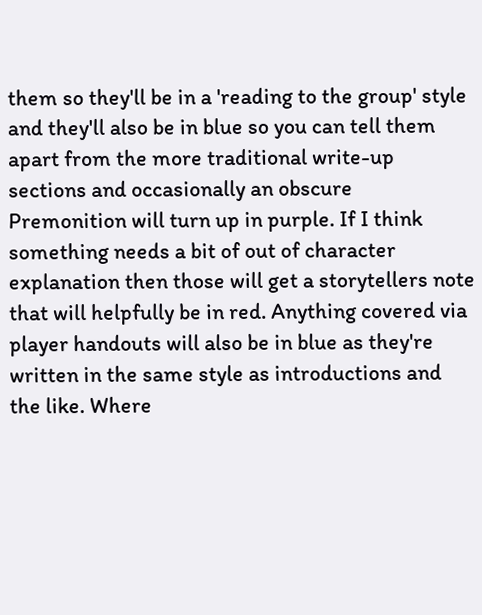them so they'll be in a 'reading to the group' style and they'll also be in blue so you can tell them apart from the more traditional write-up sections and occasionally an obscure Premonition will turn up in purple. If I think something needs a bit of out of character explanation then those will get a storytellers note that will helpfully be in red. Anything covered via player handouts will also be in blue as they're written in the same style as introductions and the like. Where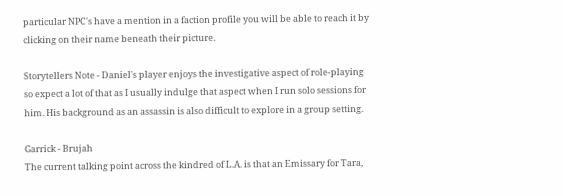particular NPC's have a mention in a faction profile you will be able to reach it by clicking on their name beneath their picture.

Storytellers Note - Daniel's player enjoys the investigative aspect of role-playing so expect a lot of that as I usually indulge that aspect when I run solo sessions for him. His background as an assassin is also difficult to explore in a group setting.

Garrick - Brujah
The current talking point across the kindred of L.A. is that an Emissary for Tara,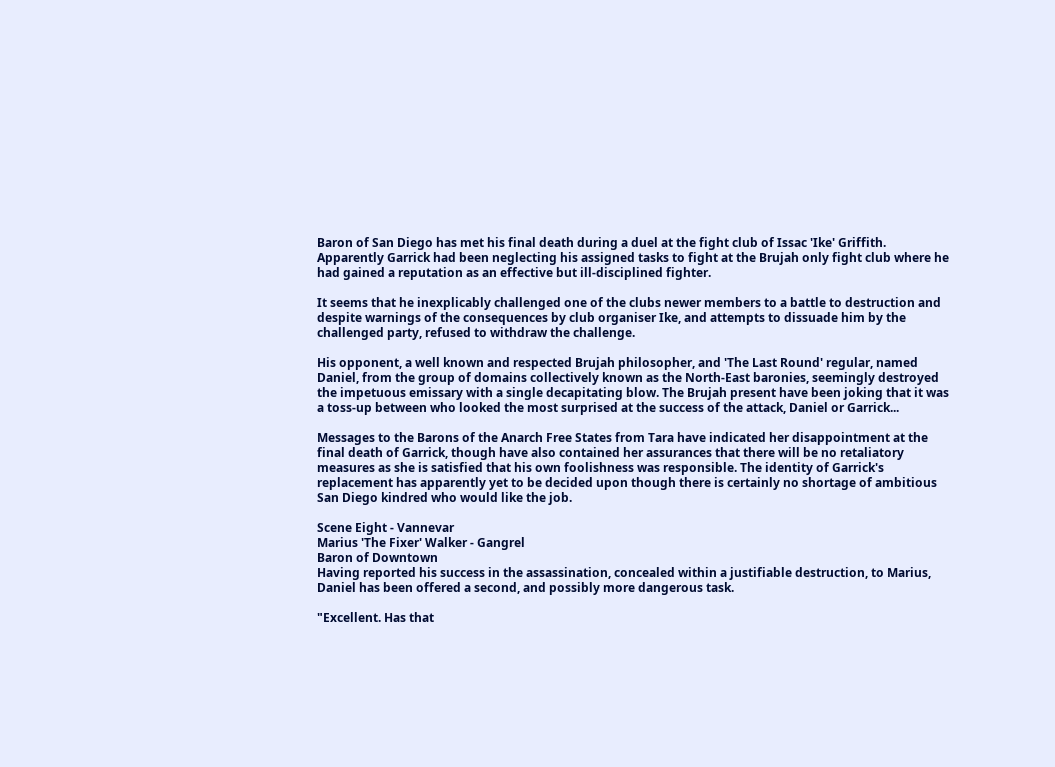Baron of San Diego has met his final death during a duel at the fight club of Issac 'Ike' Griffith. Apparently Garrick had been neglecting his assigned tasks to fight at the Brujah only fight club where he had gained a reputation as an effective but ill-disciplined fighter.

It seems that he inexplicably challenged one of the clubs newer members to a battle to destruction and despite warnings of the consequences by club organiser Ike, and attempts to dissuade him by the challenged party, refused to withdraw the challenge.

His opponent, a well known and respected Brujah philosopher, and 'The Last Round' regular, named Daniel, from the group of domains collectively known as the North-East baronies, seemingly destroyed the impetuous emissary with a single decapitating blow. The Brujah present have been joking that it was a toss-up between who looked the most surprised at the success of the attack, Daniel or Garrick...

Messages to the Barons of the Anarch Free States from Tara have indicated her disappointment at the final death of Garrick, though have also contained her assurances that there will be no retaliatory measures as she is satisfied that his own foolishness was responsible. The identity of Garrick's replacement has apparently yet to be decided upon though there is certainly no shortage of ambitious San Diego kindred who would like the job.

Scene Eight - Vannevar
Marius 'The Fixer' Walker - Gangrel
Baron of Downtown
Having reported his success in the assassination, concealed within a justifiable destruction, to Marius, Daniel has been offered a second, and possibly more dangerous task.

"Excellent. Has that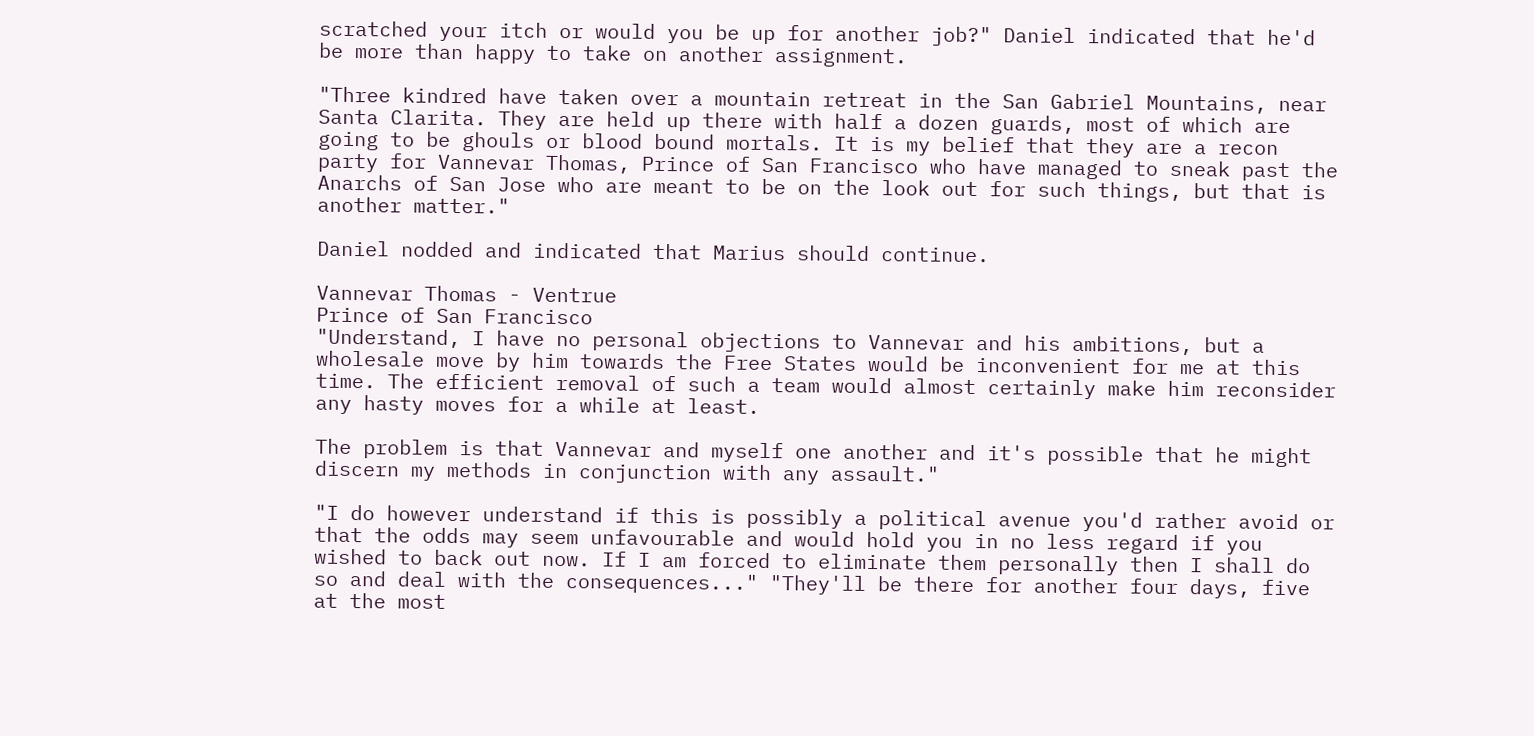scratched your itch or would you be up for another job?" Daniel indicated that he'd be more than happy to take on another assignment.

"Three kindred have taken over a mountain retreat in the San Gabriel Mountains, near Santa Clarita. They are held up there with half a dozen guards, most of which are going to be ghouls or blood bound mortals. It is my belief that they are a recon party for Vannevar Thomas, Prince of San Francisco who have managed to sneak past the Anarchs of San Jose who are meant to be on the look out for such things, but that is another matter."

Daniel nodded and indicated that Marius should continue.

Vannevar Thomas - Ventrue
Prince of San Francisco
"Understand, I have no personal objections to Vannevar and his ambitions, but a wholesale move by him towards the Free States would be inconvenient for me at this time. The efficient removal of such a team would almost certainly make him reconsider any hasty moves for a while at least.

The problem is that Vannevar and myself one another and it's possible that he might discern my methods in conjunction with any assault."

"I do however understand if this is possibly a political avenue you'd rather avoid or that the odds may seem unfavourable and would hold you in no less regard if you wished to back out now. If I am forced to eliminate them personally then I shall do so and deal with the consequences..." "They'll be there for another four days, five at the most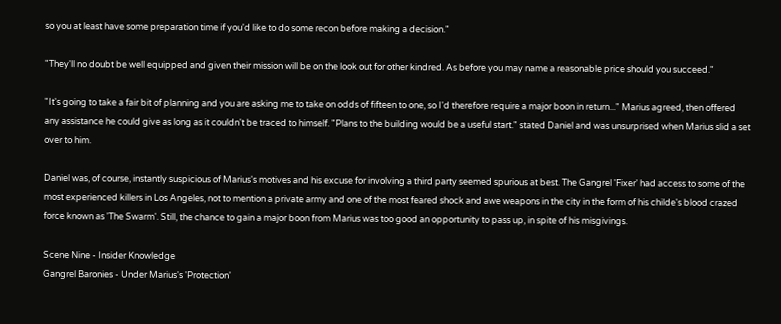so you at least have some preparation time if you'd like to do some recon before making a decision."

"They'll no doubt be well equipped and given their mission will be on the look out for other kindred. As before you may name a reasonable price should you succeed."

"It's going to take a fair bit of planning and you are asking me to take on odds of fifteen to one, so I'd therefore require a major boon in return..." Marius agreed, then offered any assistance he could give as long as it couldn't be traced to himself. "Plans to the building would be a useful start." stated Daniel and was unsurprised when Marius slid a set over to him.

Daniel was, of course, instantly suspicious of Marius's motives and his excuse for involving a third party seemed spurious at best. The Gangrel 'Fixer' had access to some of the most experienced killers in Los Angeles, not to mention a private army and one of the most feared shock and awe weapons in the city in the form of his childe's blood crazed force known as 'The Swarm'. Still, the chance to gain a major boon from Marius was too good an opportunity to pass up, in spite of his misgivings.

Scene Nine - Insider Knowledge
Gangrel Baronies - Under Marius's 'Protection'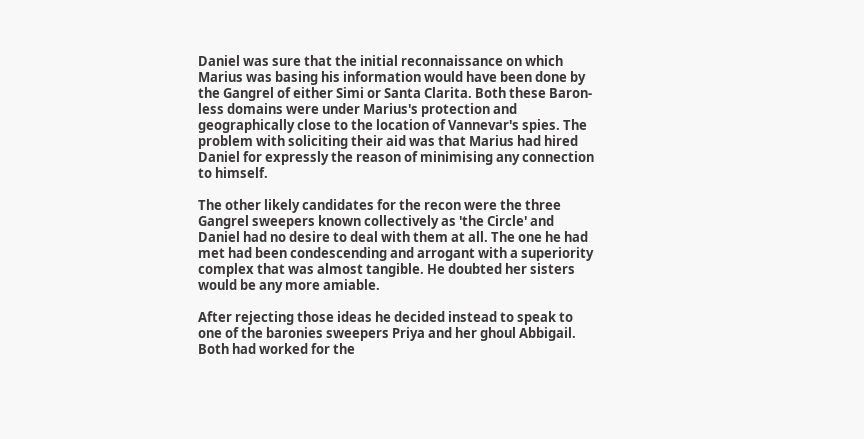Daniel was sure that the initial reconnaissance on which Marius was basing his information would have been done by the Gangrel of either Simi or Santa Clarita. Both these Baron-less domains were under Marius's protection and geographically close to the location of Vannevar's spies. The problem with soliciting their aid was that Marius had hired Daniel for expressly the reason of minimising any connection to himself.

The other likely candidates for the recon were the three Gangrel sweepers known collectively as 'the Circle' and Daniel had no desire to deal with them at all. The one he had met had been condescending and arrogant with a superiority complex that was almost tangible. He doubted her sisters would be any more amiable.

After rejecting those ideas he decided instead to speak to one of the baronies sweepers Priya and her ghoul Abbigail. Both had worked for the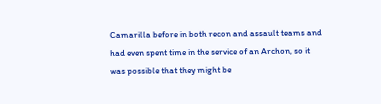Camarilla before in both recon and assault teams and had even spent time in the service of an Archon, so it was possible that they might be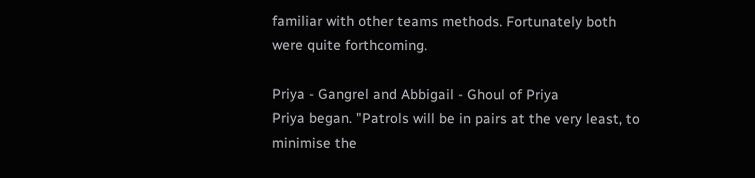familiar with other teams methods. Fortunately both were quite forthcoming.

Priya - Gangrel and Abbigail - Ghoul of Priya
Priya began. "Patrols will be in pairs at the very least, to minimise the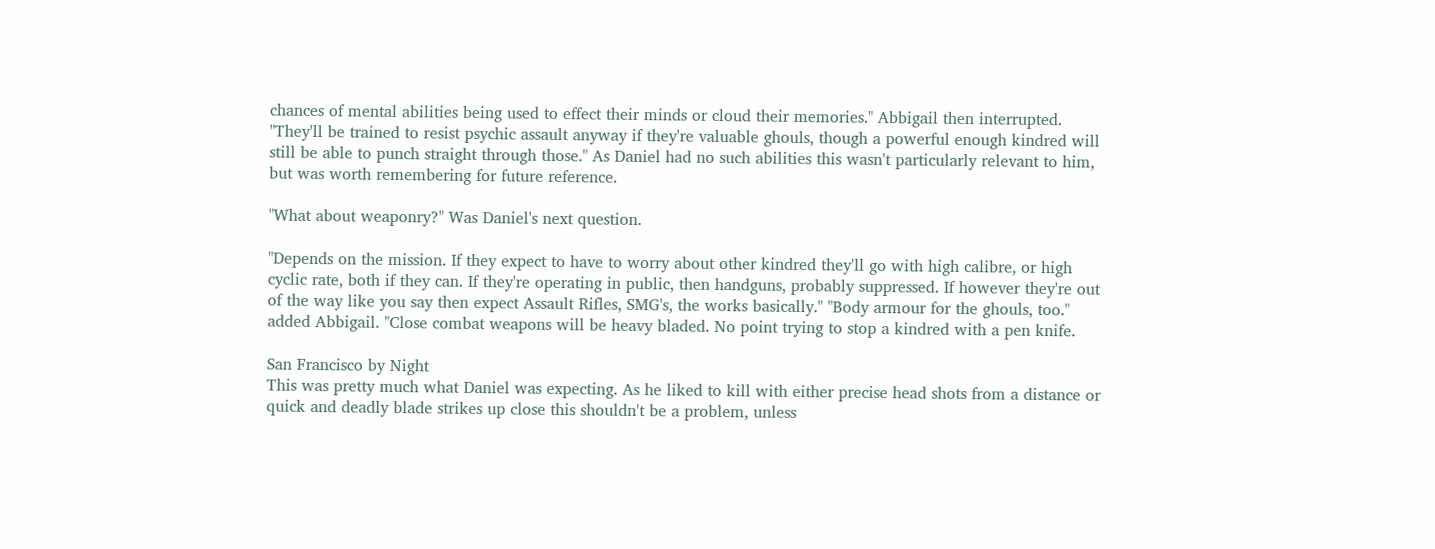chances of mental abilities being used to effect their minds or cloud their memories." Abbigail then interrupted. "They'll be trained to resist psychic assault anyway if they're valuable ghouls, though a powerful enough kindred will still be able to punch straight through those." As Daniel had no such abilities this wasn't particularly relevant to him, but was worth remembering for future reference.

"What about weaponry?" Was Daniel's next question.

"Depends on the mission. If they expect to have to worry about other kindred they'll go with high calibre, or high cyclic rate, both if they can. If they're operating in public, then handguns, probably suppressed. If however they're out of the way like you say then expect Assault Rifles, SMG's, the works basically." "Body armour for the ghouls, too." added Abbigail. "Close combat weapons will be heavy bladed. No point trying to stop a kindred with a pen knife.

San Francisco by Night
This was pretty much what Daniel was expecting. As he liked to kill with either precise head shots from a distance or quick and deadly blade strikes up close this shouldn't be a problem, unless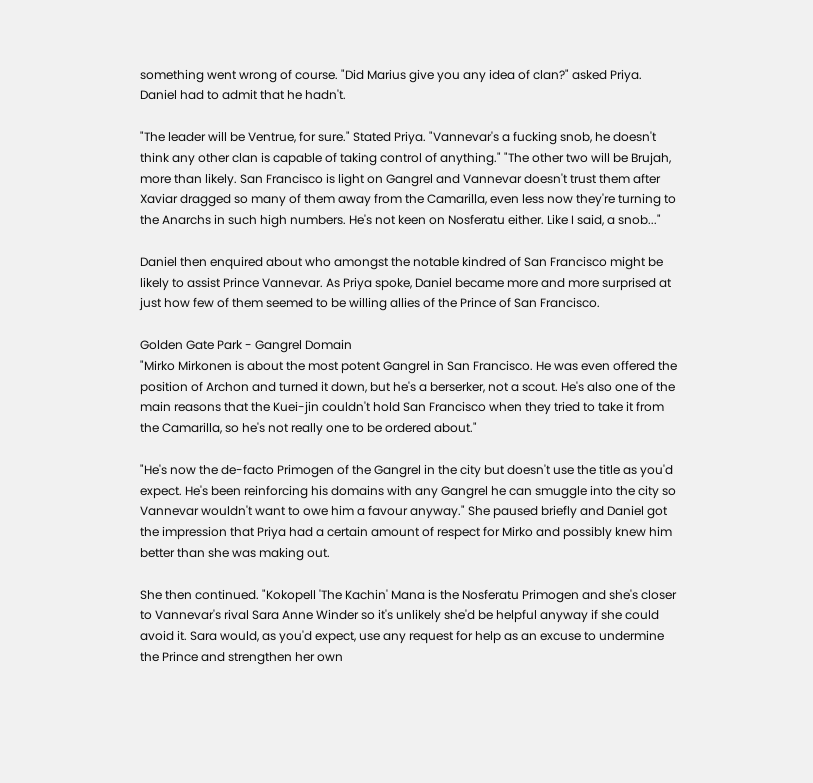something went wrong of course. "Did Marius give you any idea of clan?" asked Priya. Daniel had to admit that he hadn't.

"The leader will be Ventrue, for sure." Stated Priya. "Vannevar's a fucking snob, he doesn't think any other clan is capable of taking control of anything." "The other two will be Brujah, more than likely. San Francisco is light on Gangrel and Vannevar doesn't trust them after Xaviar dragged so many of them away from the Camarilla, even less now they're turning to the Anarchs in such high numbers. He's not keen on Nosferatu either. Like I said, a snob..."

Daniel then enquired about who amongst the notable kindred of San Francisco might be likely to assist Prince Vannevar. As Priya spoke, Daniel became more and more surprised at just how few of them seemed to be willing allies of the Prince of San Francisco.

Golden Gate Park - Gangrel Domain
"Mirko Mirkonen is about the most potent Gangrel in San Francisco. He was even offered the position of Archon and turned it down, but he's a berserker, not a scout. He's also one of the main reasons that the Kuei-jin couldn't hold San Francisco when they tried to take it from the Camarilla, so he's not really one to be ordered about."

"He's now the de-facto Primogen of the Gangrel in the city but doesn't use the title as you'd expect. He's been reinforcing his domains with any Gangrel he can smuggle into the city so Vannevar wouldn't want to owe him a favour anyway." She paused briefly and Daniel got the impression that Priya had a certain amount of respect for Mirko and possibly knew him better than she was making out.

She then continued. "Kokopell 'The Kachin' Mana is the Nosferatu Primogen and she's closer to Vannevar's rival Sara Anne Winder so it's unlikely she'd be helpful anyway if she could avoid it. Sara would, as you'd expect, use any request for help as an excuse to undermine the Prince and strengthen her own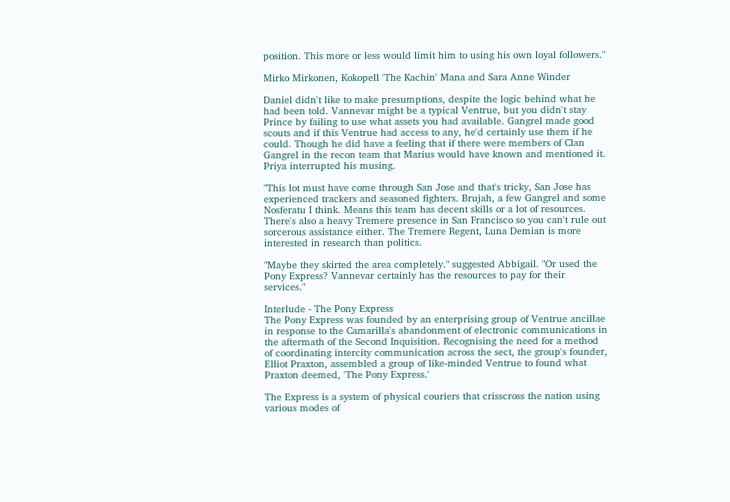position. This more or less would limit him to using his own loyal followers."

Mirko Mirkonen, Kokopell 'The Kachin' Mana and Sara Anne Winder

Daniel didn't like to make presumptions, despite the logic behind what he had been told. Vannevar might be a typical Ventrue, but you didn't stay Prince by failing to use what assets you had available. Gangrel made good scouts and if this Ventrue had access to any, he'd certainly use them if he could. Though he did have a feeling that if there were members of Clan Gangrel in the recon team that Marius would have known and mentioned it. Priya interrupted his musing.

"This lot must have come through San Jose and that's tricky, San Jose has experienced trackers and seasoned fighters. Brujah, a few Gangrel and some Nosferatu I think. Means this team has decent skills or a lot of resources. There's also a heavy Tremere presence in San Francisco so you can't rule out sorcerous assistance either. The Tremere Regent, Luna Demian is more interested in research than politics.

"Maybe they skirted the area completely." suggested Abbigail. "Or used the Pony Express? Vannevar certainly has the resources to pay for their services."

Interlude - The Pony Express
The Pony Express was founded by an enterprising group of Ventrue ancillae in response to the Camarilla's abandonment of electronic communications in the aftermath of the Second Inquisition. Recognising the need for a method of coordinating intercity communication across the sect, the group's founder, Elliot Praxton, assembled a group of like-minded Ventrue to found what Praxton deemed, 'The Pony Express.'

The Express is a system of physical couriers that crisscross the nation using various modes of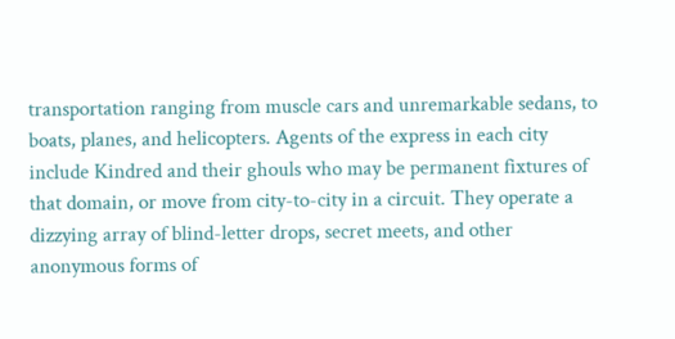transportation ranging from muscle cars and unremarkable sedans, to boats, planes, and helicopters. Agents of the express in each city include Kindred and their ghouls who may be permanent fixtures of that domain, or move from city-to-city in a circuit. They operate a dizzying array of blind-letter drops, secret meets, and other anonymous forms of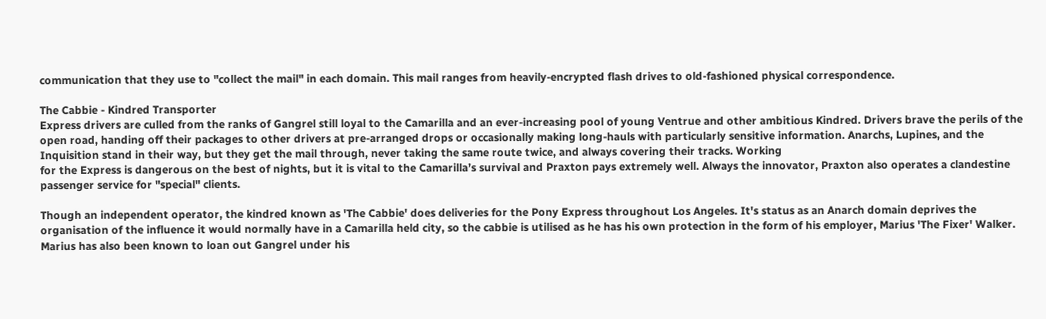communication that they use to "collect the mail" in each domain. This mail ranges from heavily-encrypted flash drives to old-fashioned physical correspondence.

The Cabbie - Kindred Transporter
Express drivers are culled from the ranks of Gangrel still loyal to the Camarilla and an ever-increasing pool of young Ventrue and other ambitious Kindred. Drivers brave the perils of the open road, handing off their packages to other drivers at pre-arranged drops or occasionally making long-hauls with particularly sensitive information. Anarchs, Lupines, and the Inquisition stand in their way, but they get the mail through, never taking the same route twice, and always covering their tracks. Working
for the Express is dangerous on the best of nights, but it is vital to the Camarilla’s survival and Praxton pays extremely well. Always the innovator, Praxton also operates a clandestine passenger service for "special" clients.

Though an independent operator, the kindred known as 'The Cabbie' does deliveries for the Pony Express throughout Los Angeles. It's status as an Anarch domain deprives the organisation of the influence it would normally have in a Camarilla held city, so the cabbie is utilised as he has his own protection in the form of his employer, Marius 'The Fixer' Walker. Marius has also been known to loan out Gangrel under his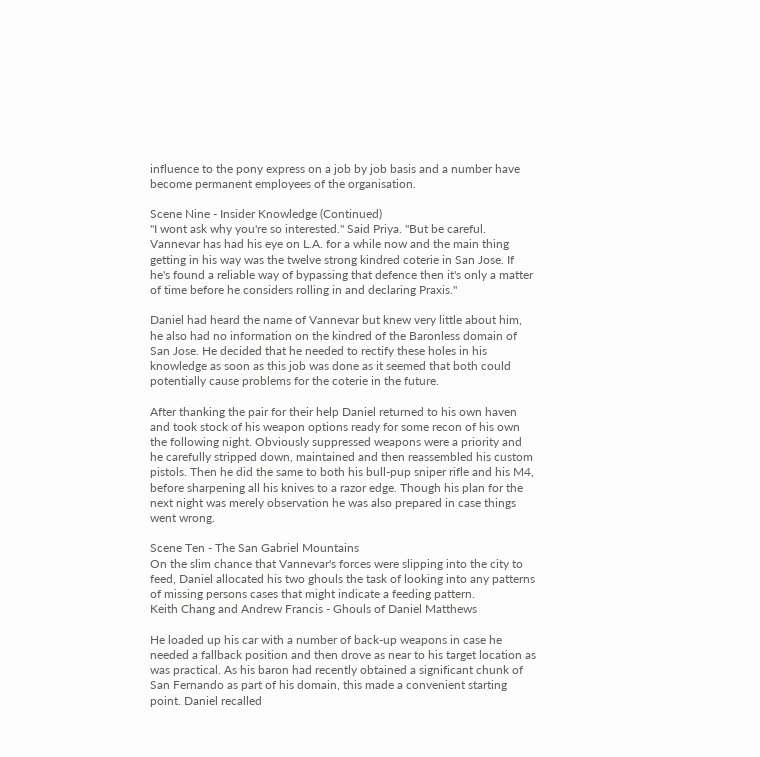influence to the pony express on a job by job basis and a number have become permanent employees of the organisation.

Scene Nine - Insider Knowledge (Continued)
"I wont ask why you're so interested." Said Priya. "But be careful. Vannevar has had his eye on L.A. for a while now and the main thing getting in his way was the twelve strong kindred coterie in San Jose. If he's found a reliable way of bypassing that defence then it's only a matter of time before he considers rolling in and declaring Praxis."

Daniel had heard the name of Vannevar but knew very little about him, he also had no information on the kindred of the Baronless domain of San Jose. He decided that he needed to rectify these holes in his knowledge as soon as this job was done as it seemed that both could potentially cause problems for the coterie in the future.

After thanking the pair for their help Daniel returned to his own haven and took stock of his weapon options ready for some recon of his own the following night. Obviously suppressed weapons were a priority and he carefully stripped down, maintained and then reassembled his custom pistols. Then he did the same to both his bull-pup sniper rifle and his M4, before sharpening all his knives to a razor edge. Though his plan for the next night was merely observation he was also prepared in case things went wrong.

Scene Ten - The San Gabriel Mountains
On the slim chance that Vannevar's forces were slipping into the city to feed, Daniel allocated his two ghouls the task of looking into any patterns of missing persons cases that might indicate a feeding pattern.
Keith Chang and Andrew Francis - Ghouls of Daniel Matthews

He loaded up his car with a number of back-up weapons in case he needed a fallback position and then drove as near to his target location as was practical. As his baron had recently obtained a significant chunk of San Fernando as part of his domain, this made a convenient starting point. Daniel recalled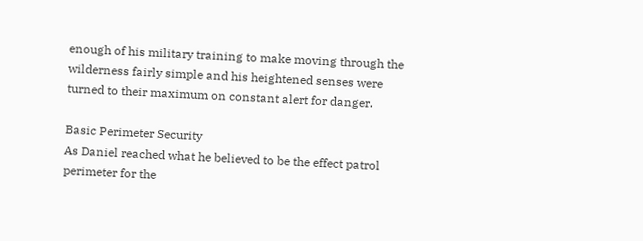enough of his military training to make moving through the wilderness fairly simple and his heightened senses were turned to their maximum on constant alert for danger.

Basic Perimeter Security
As Daniel reached what he believed to be the effect patrol perimeter for the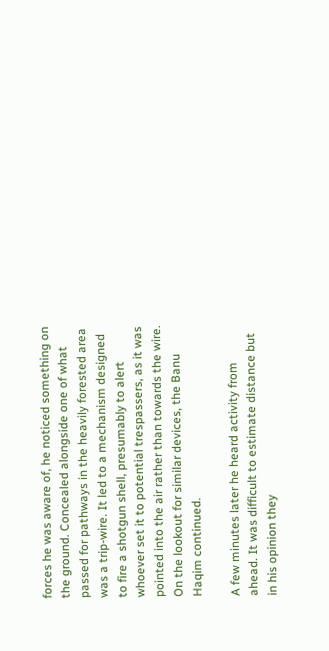forces he was aware of, he noticed something on the ground. Concealed alongside one of what passed for pathways in the heavily forested area was a trip-wire. It led to a mechanism designed to fire a shotgun shell, presumably to alert whoever set it to potential trespassers, as it was pointed into the air rather than towards the wire. On the lookout for similar devices, the Banu Haqim continued.

A few minutes later he heard activity from ahead. It was difficult to estimate distance but in his opinion they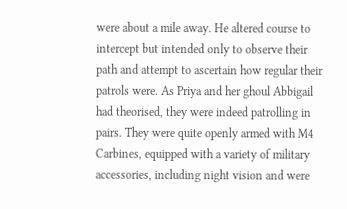were about a mile away. He altered course to intercept but intended only to observe their path and attempt to ascertain how regular their patrols were. As Priya and her ghoul Abbigail had theorised, they were indeed patrolling in pairs. They were quite openly armed with M4 Carbines, equipped with a variety of military accessories, including night vision and were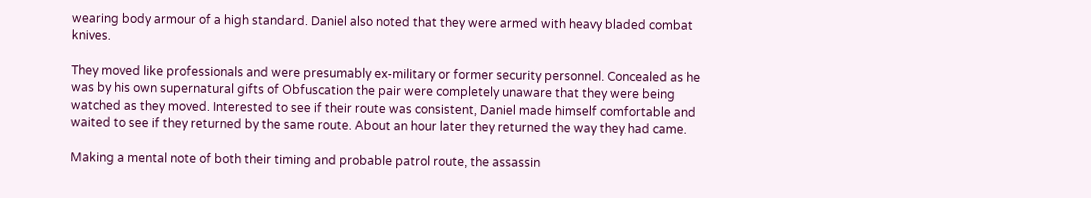wearing body armour of a high standard. Daniel also noted that they were armed with heavy bladed combat knives.

They moved like professionals and were presumably ex-military or former security personnel. Concealed as he was by his own supernatural gifts of Obfuscation the pair were completely unaware that they were being watched as they moved. Interested to see if their route was consistent, Daniel made himself comfortable and waited to see if they returned by the same route. About an hour later they returned the way they had came.

Making a mental note of both their timing and probable patrol route, the assassin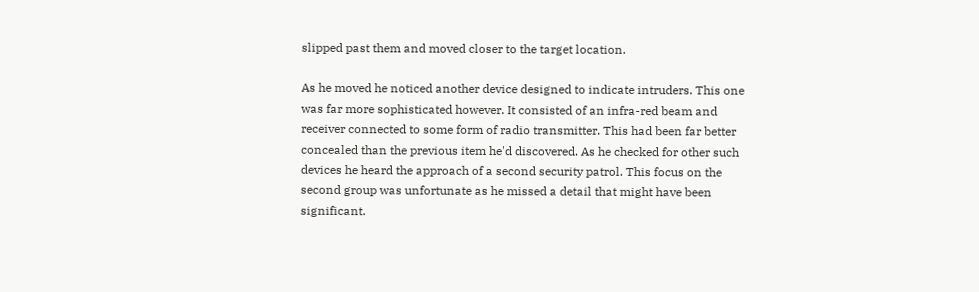slipped past them and moved closer to the target location.

As he moved he noticed another device designed to indicate intruders. This one was far more sophisticated however. It consisted of an infra-red beam and receiver connected to some form of radio transmitter. This had been far better concealed than the previous item he'd discovered. As he checked for other such devices he heard the approach of a second security patrol. This focus on the second group was unfortunate as he missed a detail that might have been significant.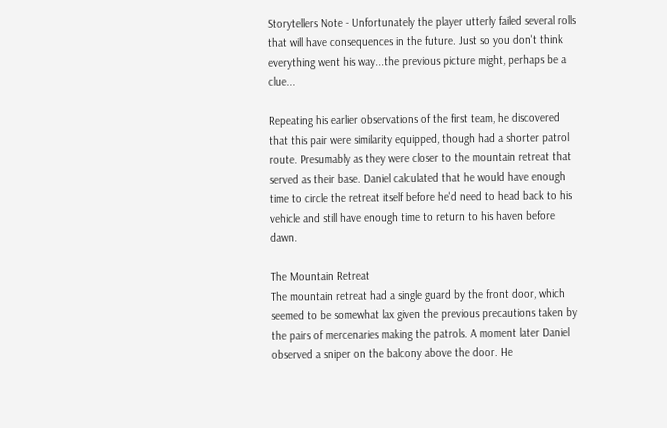Storytellers Note - Unfortunately the player utterly failed several rolls that will have consequences in the future. Just so you don't think everything went his way...the previous picture might, perhaps be a clue...

Repeating his earlier observations of the first team, he discovered that this pair were similarity equipped, though had a shorter patrol route. Presumably as they were closer to the mountain retreat that served as their base. Daniel calculated that he would have enough time to circle the retreat itself before he'd need to head back to his vehicle and still have enough time to return to his haven before dawn.

The Mountain Retreat
The mountain retreat had a single guard by the front door, which seemed to be somewhat lax given the previous precautions taken by the pairs of mercenaries making the patrols. A moment later Daniel observed a sniper on the balcony above the door. He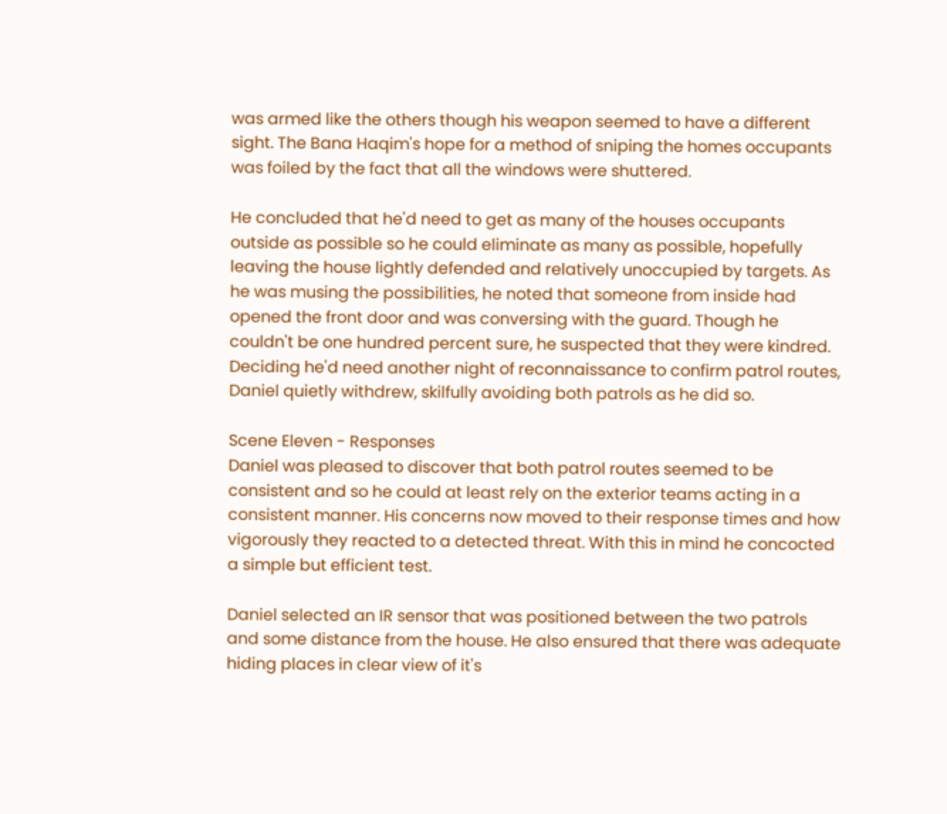was armed like the others though his weapon seemed to have a different sight. The Bana Haqim's hope for a method of sniping the homes occupants was foiled by the fact that all the windows were shuttered.

He concluded that he'd need to get as many of the houses occupants outside as possible so he could eliminate as many as possible, hopefully leaving the house lightly defended and relatively unoccupied by targets. As he was musing the possibilities, he noted that someone from inside had opened the front door and was conversing with the guard. Though he couldn't be one hundred percent sure, he suspected that they were kindred. Deciding he'd need another night of reconnaissance to confirm patrol routes, Daniel quietly withdrew, skilfully avoiding both patrols as he did so.

Scene Eleven - Responses
Daniel was pleased to discover that both patrol routes seemed to be consistent and so he could at least rely on the exterior teams acting in a consistent manner. His concerns now moved to their response times and how vigorously they reacted to a detected threat. With this in mind he concocted a simple but efficient test.

Daniel selected an IR sensor that was positioned between the two patrols and some distance from the house. He also ensured that there was adequate hiding places in clear view of it's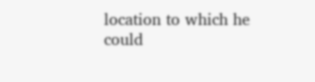location to which he could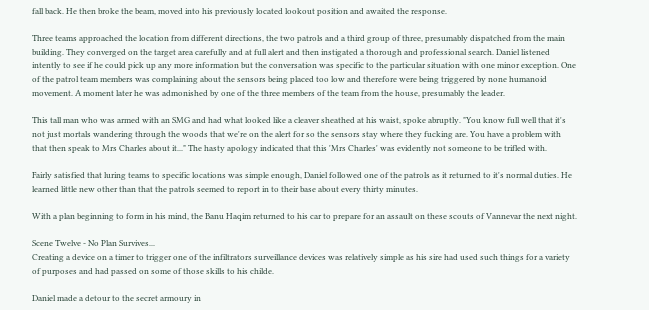fall back. He then broke the beam, moved into his previously located lookout position and awaited the response.

Three teams approached the location from different directions, the two patrols and a third group of three, presumably dispatched from the main building. They converged on the target area carefully and at full alert and then instigated a thorough and professional search. Daniel listened intently to see if he could pick up any more information but the conversation was specific to the particular situation with one minor exception. One of the patrol team members was complaining about the sensors being placed too low and therefore were being triggered by none humanoid movement. A moment later he was admonished by one of the three members of the team from the house, presumably the leader.

This tall man who was armed with an SMG and had what looked like a cleaver sheathed at his waist, spoke abruptly. "You know full well that it's not just mortals wandering through the woods that we're on the alert for so the sensors stay where they fucking are. You have a problem with that then speak to Mrs Charles about it..." The hasty apology indicated that this 'Mrs Charles' was evidently not someone to be trifled with.

Fairly satisfied that luring teams to specific locations was simple enough, Daniel followed one of the patrols as it returned to it's normal duties. He learned little new other than that the patrols seemed to report in to their base about every thirty minutes.

With a plan beginning to form in his mind, the Banu Haqim returned to his car to prepare for an assault on these scouts of Vannevar the next night.

Scene Twelve - No Plan Survives...
Creating a device on a timer to trigger one of the infiltrators surveillance devices was relatively simple as his sire had used such things for a variety of purposes and had passed on some of those skills to his childe.

Daniel made a detour to the secret armoury in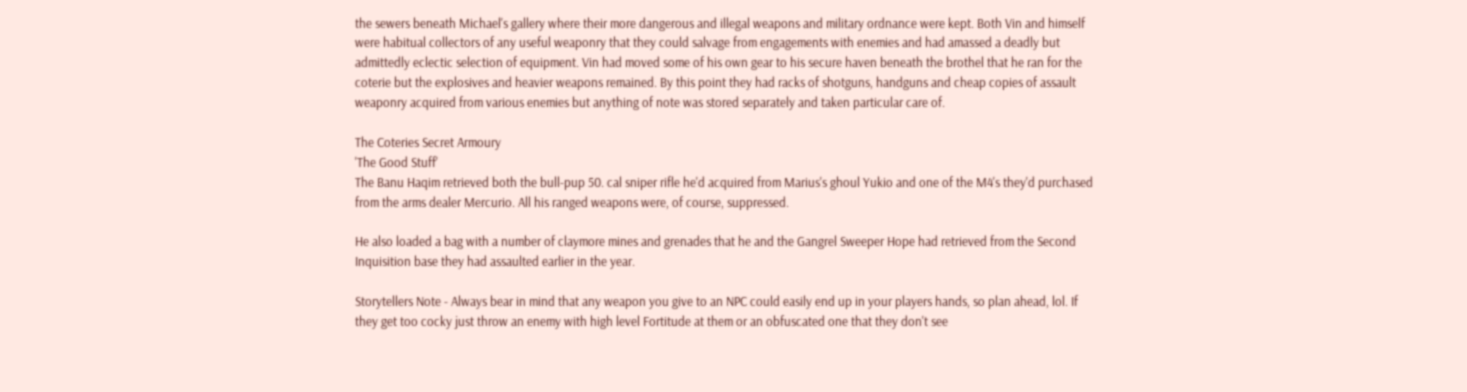the sewers beneath Michael's gallery where their more dangerous and illegal weapons and military ordnance were kept. Both Vin and himself were habitual collectors of any useful weaponry that they could salvage from engagements with enemies and had amassed a deadly but admittedly eclectic selection of equipment. Vin had moved some of his own gear to his secure haven beneath the brothel that he ran for the coterie but the explosives and heavier weapons remained. By this point they had racks of shotguns, handguns and cheap copies of assault weaponry acquired from various enemies but anything of note was stored separately and taken particular care of.

The Coteries Secret Armoury
'The Good Stuff'
The Banu Haqim retrieved both the bull-pup 50. cal sniper rifle he'd acquired from Marius's ghoul Yukio and one of the M4's they'd purchased from the arms dealer Mercurio. All his ranged weapons were, of course, suppressed.

He also loaded a bag with a number of claymore mines and grenades that he and the Gangrel Sweeper Hope had retrieved from the Second Inquisition base they had assaulted earlier in the year.

Storytellers Note - Always bear in mind that any weapon you give to an NPC could easily end up in your players hands, so plan ahead, lol. If they get too cocky just throw an enemy with high level Fortitude at them or an obfuscated one that they don't see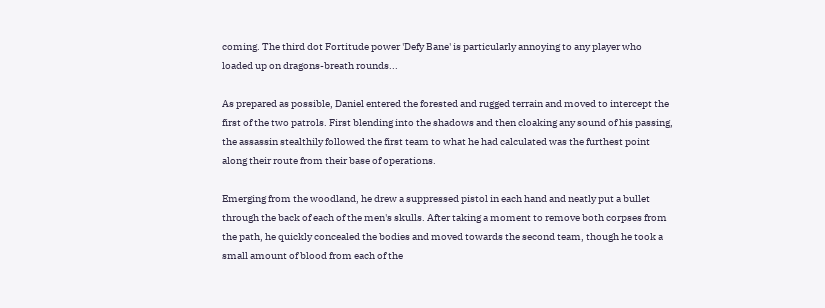coming. The third dot Fortitude power 'Defy Bane' is particularly annoying to any player who loaded up on dragons-breath rounds...

As prepared as possible, Daniel entered the forested and rugged terrain and moved to intercept the first of the two patrols. First blending into the shadows and then cloaking any sound of his passing, the assassin stealthily followed the first team to what he had calculated was the furthest point along their route from their base of operations.

Emerging from the woodland, he drew a suppressed pistol in each hand and neatly put a bullet through the back of each of the men's skulls. After taking a moment to remove both corpses from the path, he quickly concealed the bodies and moved towards the second team, though he took a small amount of blood from each of the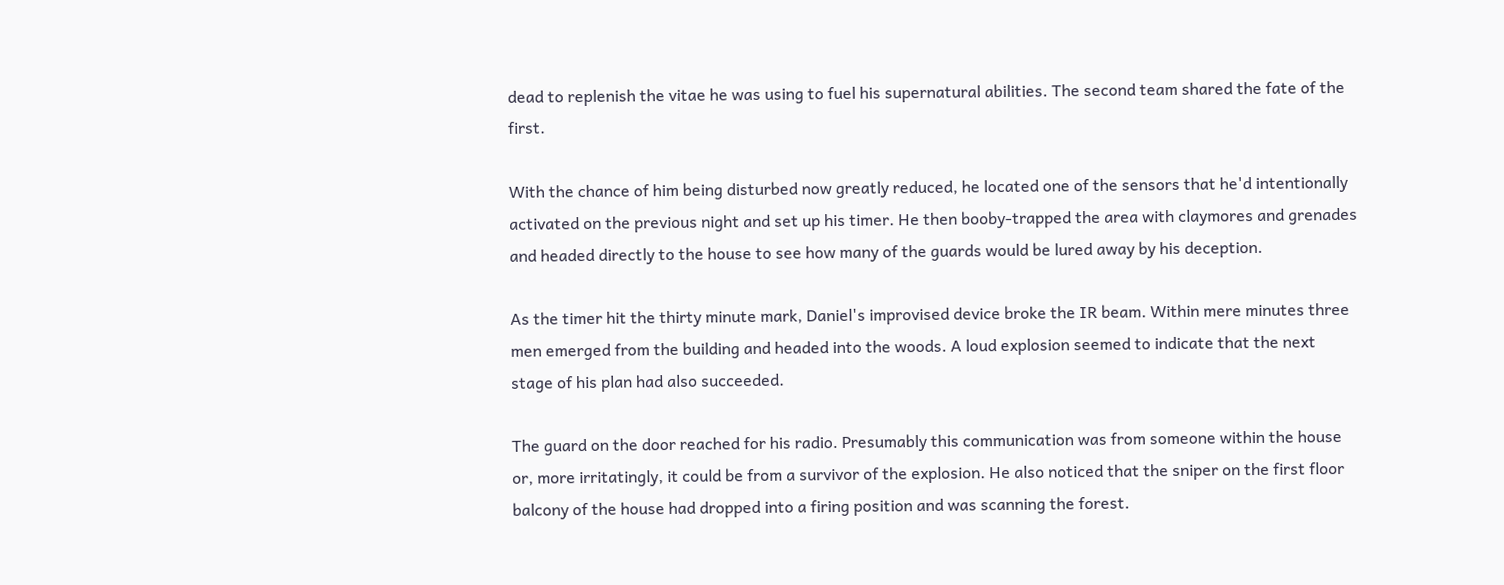dead to replenish the vitae he was using to fuel his supernatural abilities. The second team shared the fate of the first.

With the chance of him being disturbed now greatly reduced, he located one of the sensors that he'd intentionally activated on the previous night and set up his timer. He then booby-trapped the area with claymores and grenades and headed directly to the house to see how many of the guards would be lured away by his deception.

As the timer hit the thirty minute mark, Daniel's improvised device broke the IR beam. Within mere minutes three men emerged from the building and headed into the woods. A loud explosion seemed to indicate that the next stage of his plan had also succeeded.

The guard on the door reached for his radio. Presumably this communication was from someone within the house or, more irritatingly, it could be from a survivor of the explosion. He also noticed that the sniper on the first floor balcony of the house had dropped into a firing position and was scanning the forest.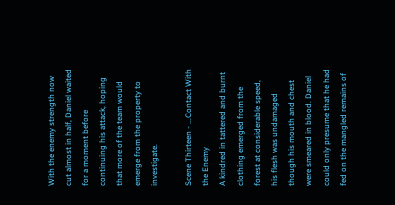With the enemy strength now cut almost in half, Daniel waited for a moment before continuing his attack, hoping that more of the team would emerge from the property to investigate.

Scene Thirteen - ...Contact With the Enemy
A kindred in tattered and burnt clothing emerged from the forest at considerable speed, his flesh was undamaged though his mouth and chest were smeared in blood. Daniel could only presume that he had fed on the mangled remains of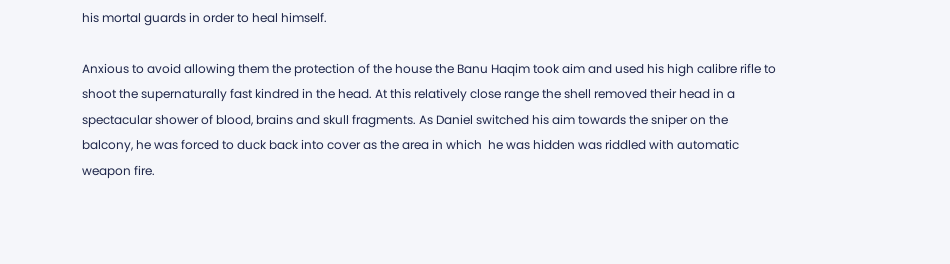his mortal guards in order to heal himself.

Anxious to avoid allowing them the protection of the house the Banu Haqim took aim and used his high calibre rifle to shoot the supernaturally fast kindred in the head. At this relatively close range the shell removed their head in a spectacular shower of blood, brains and skull fragments. As Daniel switched his aim towards the sniper on the balcony, he was forced to duck back into cover as the area in which  he was hidden was riddled with automatic weapon fire.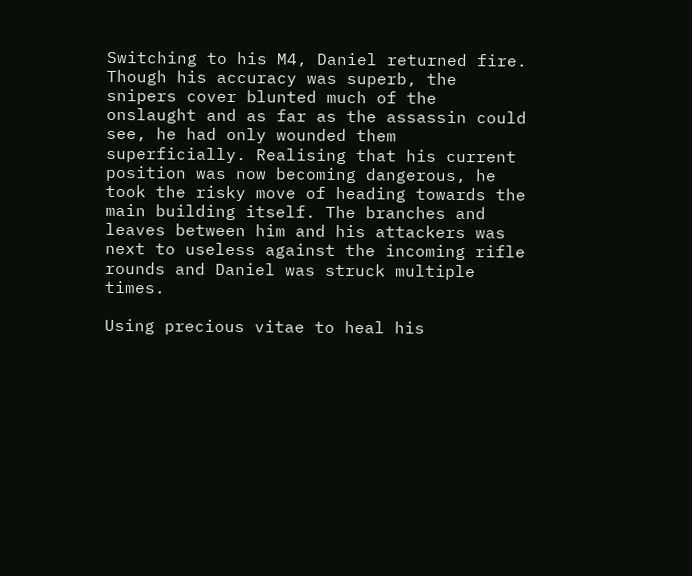Switching to his M4, Daniel returned fire. Though his accuracy was superb, the snipers cover blunted much of the onslaught and as far as the assassin could see, he had only wounded them superficially. Realising that his current position was now becoming dangerous, he took the risky move of heading towards the main building itself. The branches and leaves between him and his attackers was next to useless against the incoming rifle rounds and Daniel was struck multiple times.

Using precious vitae to heal his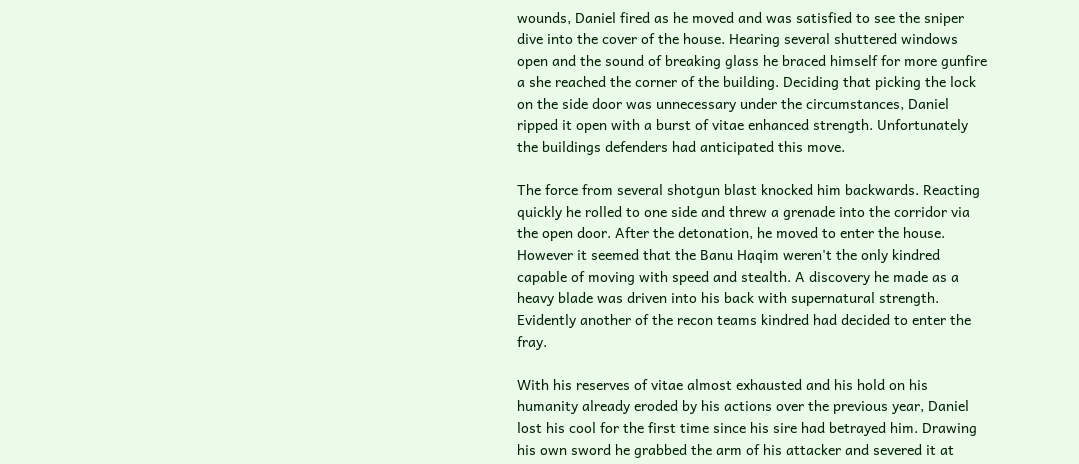wounds, Daniel fired as he moved and was satisfied to see the sniper dive into the cover of the house. Hearing several shuttered windows open and the sound of breaking glass he braced himself for more gunfire a she reached the corner of the building. Deciding that picking the lock on the side door was unnecessary under the circumstances, Daniel ripped it open with a burst of vitae enhanced strength. Unfortunately the buildings defenders had anticipated this move.

The force from several shotgun blast knocked him backwards. Reacting quickly he rolled to one side and threw a grenade into the corridor via the open door. After the detonation, he moved to enter the house. However it seemed that the Banu Haqim weren't the only kindred capable of moving with speed and stealth. A discovery he made as a heavy blade was driven into his back with supernatural strength. Evidently another of the recon teams kindred had decided to enter the fray.

With his reserves of vitae almost exhausted and his hold on his humanity already eroded by his actions over the previous year, Daniel lost his cool for the first time since his sire had betrayed him. Drawing his own sword he grabbed the arm of his attacker and severed it at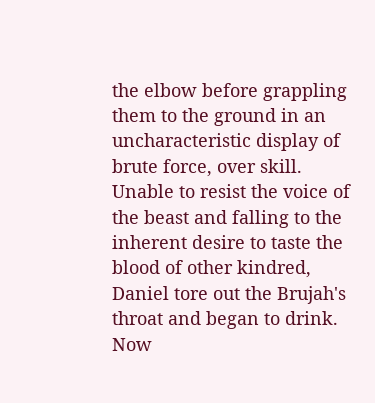the elbow before grappling them to the ground in an uncharacteristic display of brute force, over skill. Unable to resist the voice of the beast and falling to the inherent desire to taste the blood of other kindred, Daniel tore out the Brujah's throat and began to drink. Now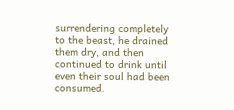surrendering completely to the beast, he drained them dry, and then continued to drink until even their soul had been consumed.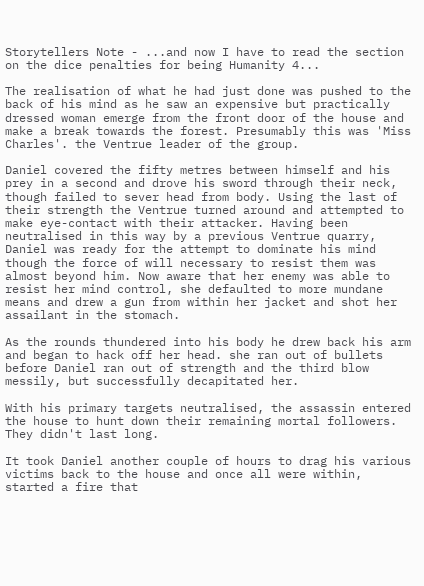Storytellers Note - ...and now I have to read the section on the dice penalties for being Humanity 4...

The realisation of what he had just done was pushed to the back of his mind as he saw an expensive but practically dressed woman emerge from the front door of the house and make a break towards the forest. Presumably this was 'Miss Charles'. the Ventrue leader of the group.

Daniel covered the fifty metres between himself and his prey in a second and drove his sword through their neck, though failed to sever head from body. Using the last of their strength the Ventrue turned around and attempted to make eye-contact with their attacker. Having been neutralised in this way by a previous Ventrue quarry, Daniel was ready for the attempt to dominate his mind though the force of will necessary to resist them was almost beyond him. Now aware that her enemy was able to resist her mind control, she defaulted to more mundane means and drew a gun from within her jacket and shot her assailant in the stomach.

As the rounds thundered into his body he drew back his arm and began to hack off her head. she ran out of bullets before Daniel ran out of strength and the third blow messily, but successfully decapitated her.

With his primary targets neutralised, the assassin entered the house to hunt down their remaining mortal followers. They didn't last long.

It took Daniel another couple of hours to drag his various victims back to the house and once all were within, started a fire that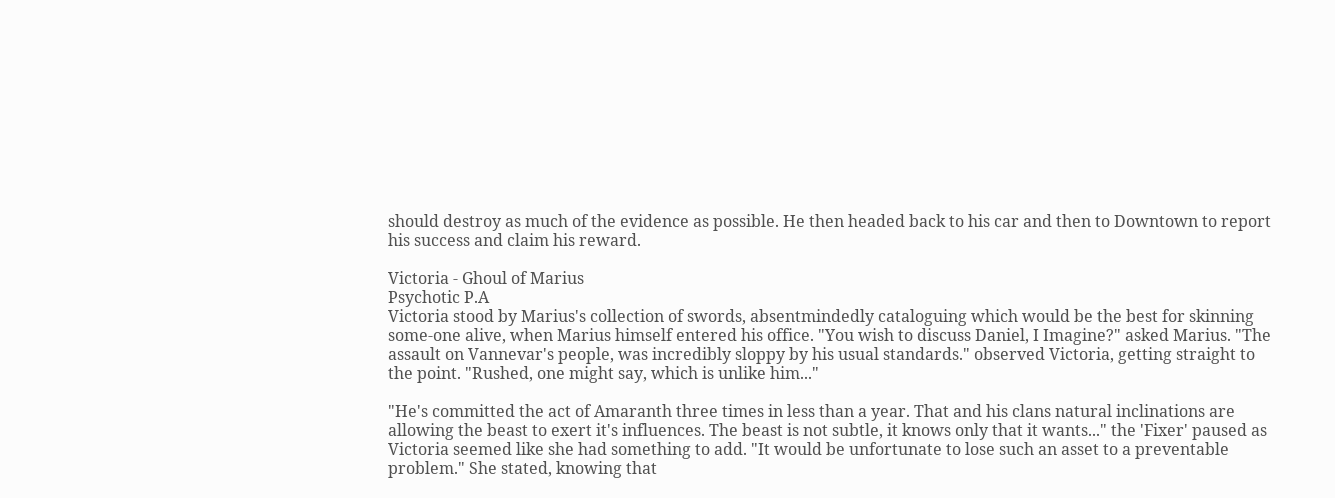should destroy as much of the evidence as possible. He then headed back to his car and then to Downtown to report his success and claim his reward.

Victoria - Ghoul of Marius
Psychotic P.A
Victoria stood by Marius's collection of swords, absentmindedly cataloguing which would be the best for skinning some-one alive, when Marius himself entered his office. "You wish to discuss Daniel, I Imagine?" asked Marius. "The assault on Vannevar's people, was incredibly sloppy by his usual standards." observed Victoria, getting straight to the point. "Rushed, one might say, which is unlike him..."

"He's committed the act of Amaranth three times in less than a year. That and his clans natural inclinations are allowing the beast to exert it's influences. The beast is not subtle, it knows only that it wants..." the 'Fixer' paused as Victoria seemed like she had something to add. "It would be unfortunate to lose such an asset to a preventable problem." She stated, knowing that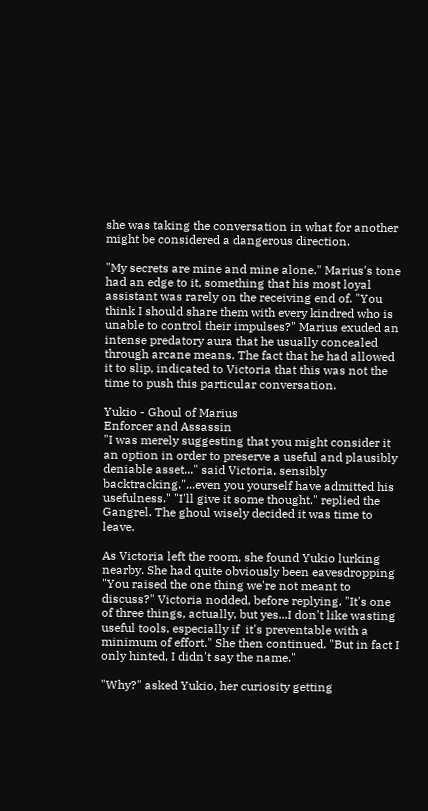she was taking the conversation in what for another might be considered a dangerous direction.

"My secrets are mine and mine alone." Marius's tone had an edge to it, something that his most loyal assistant was rarely on the receiving end of. "You think I should share them with every kindred who is unable to control their impulses?" Marius exuded an intense predatory aura that he usually concealed through arcane means. The fact that he had allowed it to slip, indicated to Victoria that this was not the time to push this particular conversation.

Yukio - Ghoul of Marius
Enforcer and Assassin
"I was merely suggesting that you might consider it an option in order to preserve a useful and plausibly deniable asset..." said Victoria, sensibly backtracking."...even you yourself have admitted his usefulness." "I'll give it some thought." replied the Gangrel. The ghoul wisely decided it was time to leave.

As Victoria left the room, she found Yukio lurking nearby. She had quite obviously been eavesdropping "You raised the one thing we're not meant to discuss?" Victoria nodded, before replying. "It's one of three things, actually, but yes...I don't like wasting useful tools, especially if  it's preventable with a minimum of effort." She then continued. "But in fact I only hinted, I didn't say the name."

"Why?" asked Yukio, her curiosity getting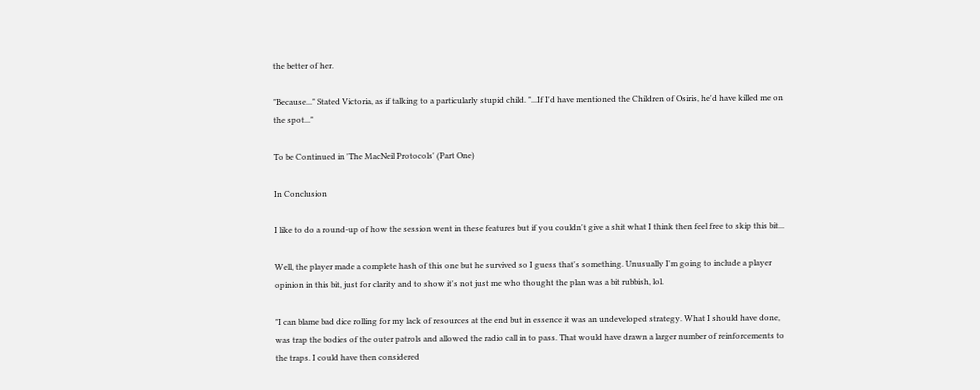the better of her.

"Because..." Stated Victoria, as if talking to a particularly stupid child. "...If I'd have mentioned the Children of Osiris, he'd have killed me on the spot..."

To be Continued in 'The MacNeil Protocols' (Part One)

In Conclusion

I like to do a round-up of how the session went in these features but if you couldn't give a shit what I think then feel free to skip this bit...

Well, the player made a complete hash of this one but he survived so I guess that's something. Unusually I'm going to include a player opinion in this bit, just for clarity and to show it's not just me who thought the plan was a bit rubbish, lol.

"I can blame bad dice rolling for my lack of resources at the end but in essence it was an undeveloped strategy. What I should have done, was trap the bodies of the outer patrols and allowed the radio call in to pass. That would have drawn a larger number of reinforcements to the traps. I could have then considered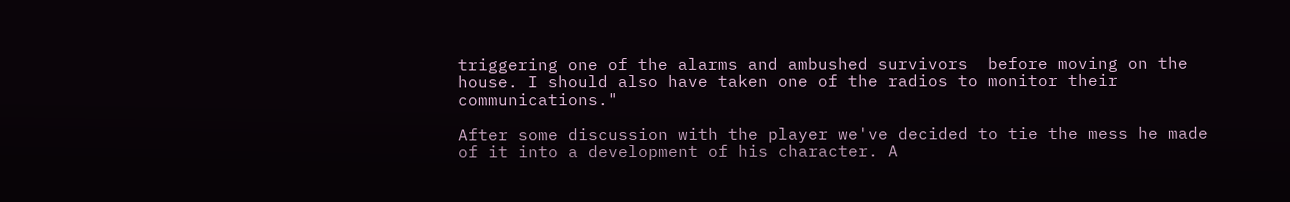triggering one of the alarms and ambushed survivors  before moving on the house. I should also have taken one of the radios to monitor their communications."

After some discussion with the player we've decided to tie the mess he made of it into a development of his character. A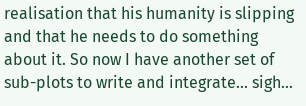realisation that his humanity is slipping and that he needs to do something about it. So now I have another set of sub-plots to write and integrate... sigh...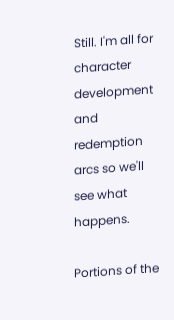Still. I'm all for character development and redemption arcs so we'll see what happens.

Portions of the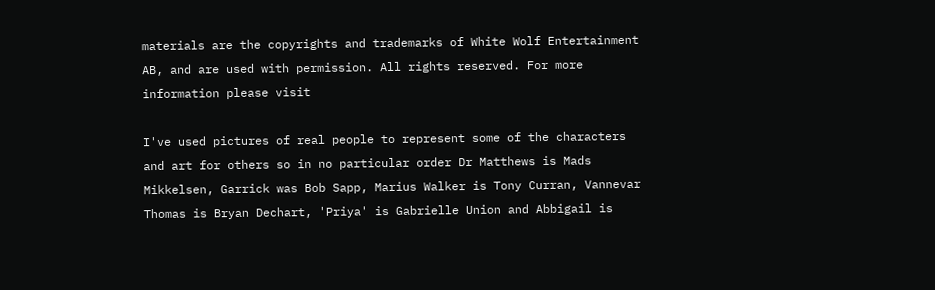materials are the copyrights and trademarks of White Wolf Entertainment AB, and are used with permission. All rights reserved. For more information please visit

I've used pictures of real people to represent some of the characters and art for others so in no particular order Dr Matthews is Mads Mikkelsen, Garrick was Bob Sapp, Marius Walker is Tony Curran, Vannevar Thomas is Bryan Dechart, 'Priya' is Gabrielle Union and Abbigail is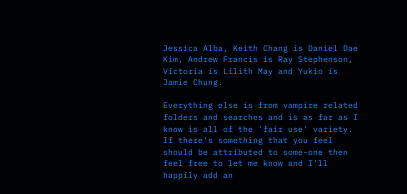Jessica Alba, Keith Chang is Daniel Dae Kim, Andrew Francis is Ray Stephenson, Victoria is Lilith May and Yukio is Jamie Chung.

Everything else is from vampire related folders and searches and is as far as I know is all of the 'fair use' variety. If there's something that you feel should be attributed to some-one then feel free to let me know and I'll happily add an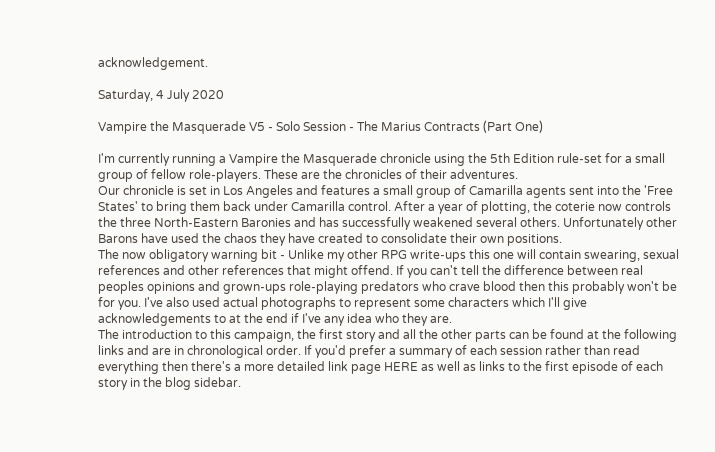acknowledgement.

Saturday, 4 July 2020

Vampire the Masquerade V5 - Solo Session - The Marius Contracts (Part One)

I'm currently running a Vampire the Masquerade chronicle using the 5th Edition rule-set for a small group of fellow role-players. These are the chronicles of their adventures.
Our chronicle is set in Los Angeles and features a small group of Camarilla agents sent into the 'Free States' to bring them back under Camarilla control. After a year of plotting, the coterie now controls the three North-Eastern Baronies and has successfully weakened several others. Unfortunately other Barons have used the chaos they have created to consolidate their own positions.
The now obligatory warning bit - Unlike my other RPG write-ups this one will contain swearing, sexual references and other references that might offend. If you can't tell the difference between real peoples opinions and grown-ups role-playing predators who crave blood then this probably won't be for you. I've also used actual photographs to represent some characters which I'll give acknowledgements to at the end if I've any idea who they are.
The introduction to this campaign, the first story and all the other parts can be found at the following links and are in chronological order. If you'd prefer a summary of each session rather than read everything then there's a more detailed link page HERE as well as links to the first episode of each story in the blog sidebar.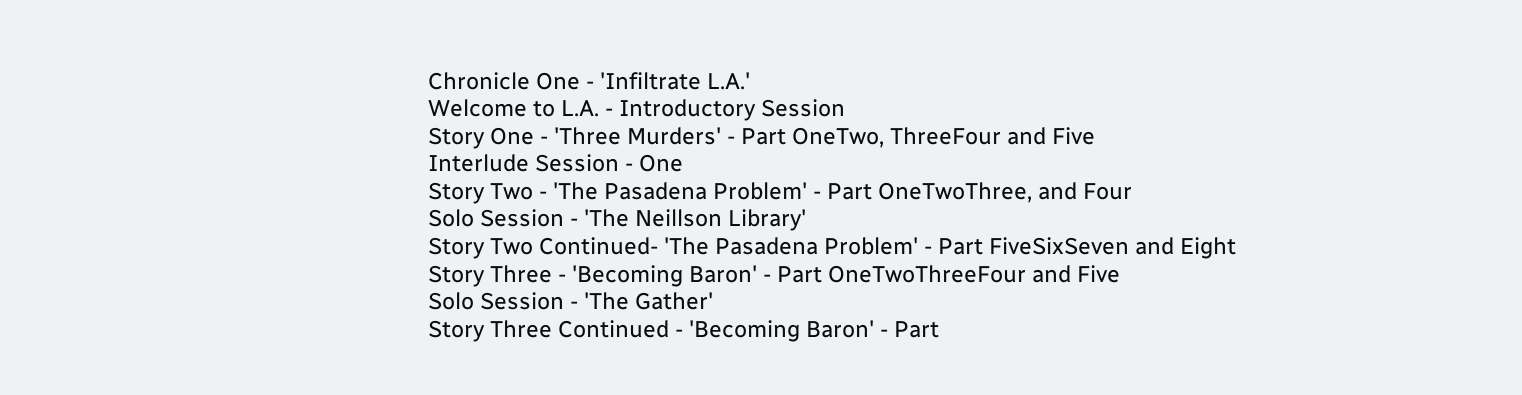Chronicle One - 'Infiltrate L.A.'
Welcome to L.A. - Introductory Session
Story One - 'Three Murders' - Part OneTwo, ThreeFour and Five
Interlude Session - One
Story Two - 'The Pasadena Problem' - Part OneTwoThree, and Four
Solo Session - 'The Neillson Library'
Story Two Continued- 'The Pasadena Problem' - Part FiveSixSeven and Eight
Story Three - 'Becoming Baron' - Part OneTwoThreeFour and Five
Solo Session - 'The Gather'
Story Three Continued - 'Becoming Baron' - Part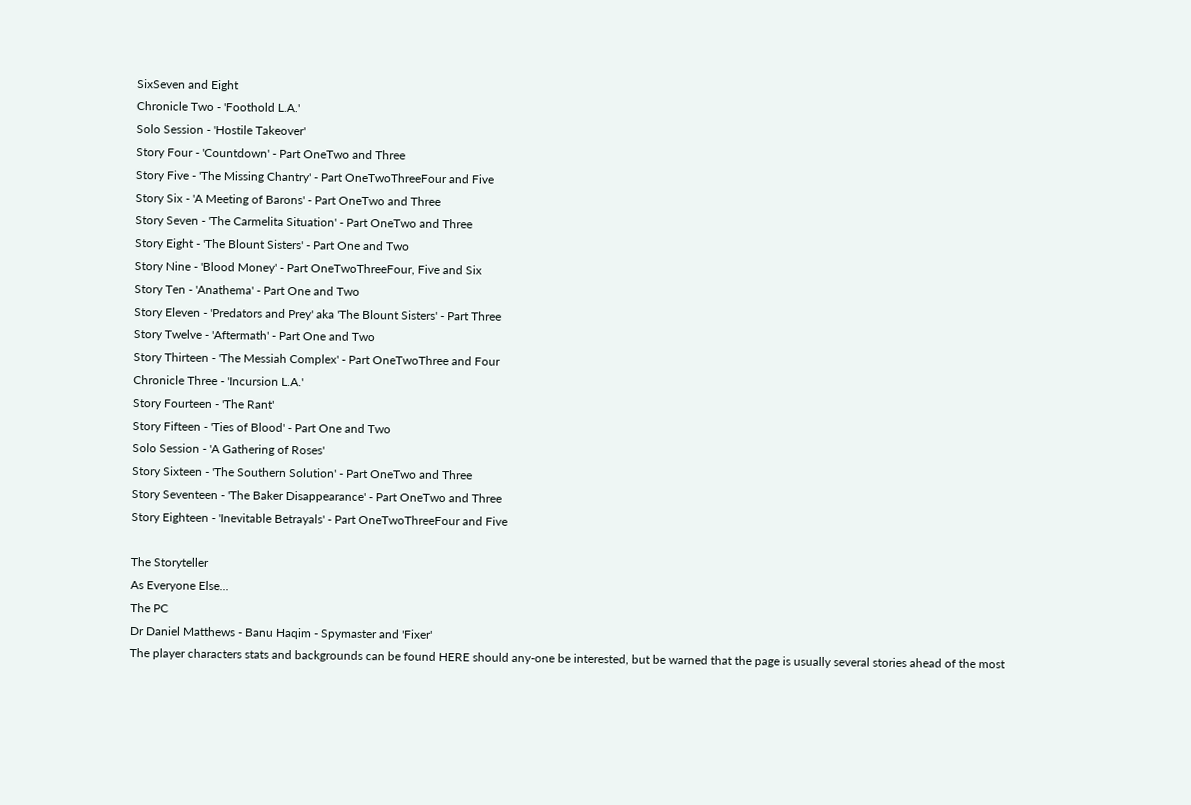SixSeven and Eight
Chronicle Two - 'Foothold L.A.'
Solo Session - 'Hostile Takeover'
Story Four - 'Countdown' - Part OneTwo and Three
Story Five - 'The Missing Chantry' - Part OneTwoThreeFour and Five
Story Six - 'A Meeting of Barons' - Part OneTwo and Three
Story Seven - 'The Carmelita Situation' - Part OneTwo and Three
Story Eight - 'The Blount Sisters' - Part One and Two
Story Nine - 'Blood Money' - Part OneTwoThreeFour, Five and Six
Story Ten - 'Anathema' - Part One and Two
Story Eleven - 'Predators and Prey' aka 'The Blount Sisters' - Part Three
Story Twelve - 'Aftermath' - Part One and Two
Story Thirteen - 'The Messiah Complex' - Part OneTwoThree and Four
Chronicle Three - 'Incursion L.A.'
Story Fourteen - 'The Rant'
Story Fifteen - 'Ties of Blood' - Part One and Two
Solo Session - 'A Gathering of Roses'
Story Sixteen - 'The Southern Solution' - Part OneTwo and Three
Story Seventeen - 'The Baker Disappearance' - Part OneTwo and Three
Story Eighteen - 'Inevitable Betrayals' - Part OneTwoThreeFour and Five

The Storyteller
As Everyone Else...
The PC
Dr Daniel Matthews - Banu Haqim - Spymaster and 'Fixer'
The player characters stats and backgrounds can be found HERE should any-one be interested, but be warned that the page is usually several stories ahead of the most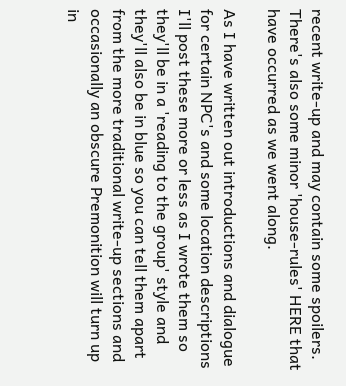recent write-up and may contain some spoilers. There's also some minor 'house-rules' HERE that have occurred as we went along.

As I have written out introductions and dialogue for certain NPC's and some location descriptions I'll post these more or less as I wrote them so they'll be in a 'reading to the group' style and they'll also be in blue so you can tell them apart from the more traditional write-up sections and occasionally an obscure Premonition will turn up in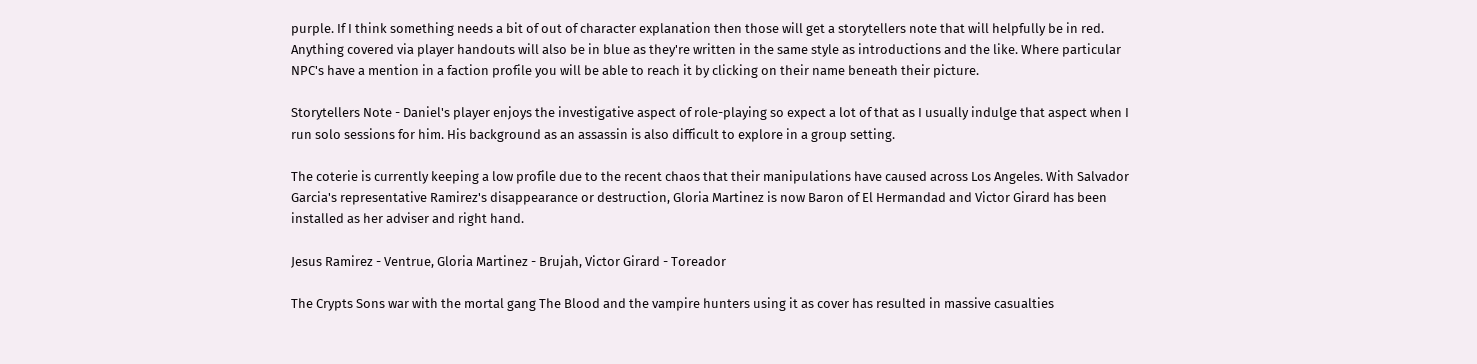purple. If I think something needs a bit of out of character explanation then those will get a storytellers note that will helpfully be in red. Anything covered via player handouts will also be in blue as they're written in the same style as introductions and the like. Where particular NPC's have a mention in a faction profile you will be able to reach it by clicking on their name beneath their picture.

Storytellers Note - Daniel's player enjoys the investigative aspect of role-playing so expect a lot of that as I usually indulge that aspect when I run solo sessions for him. His background as an assassin is also difficult to explore in a group setting.

The coterie is currently keeping a low profile due to the recent chaos that their manipulations have caused across Los Angeles. With Salvador Garcia's representative Ramirez's disappearance or destruction, Gloria Martinez is now Baron of El Hermandad and Victor Girard has been installed as her adviser and right hand.

Jesus Ramirez - Ventrue, Gloria Martinez - Brujah, Victor Girard - Toreador

The Crypts Sons war with the mortal gang The Blood and the vampire hunters using it as cover has resulted in massive casualties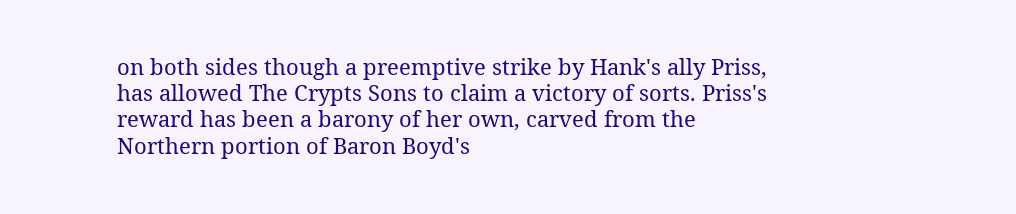on both sides though a preemptive strike by Hank's ally Priss, has allowed The Crypts Sons to claim a victory of sorts. Priss's reward has been a barony of her own, carved from the Northern portion of Baron Boyd's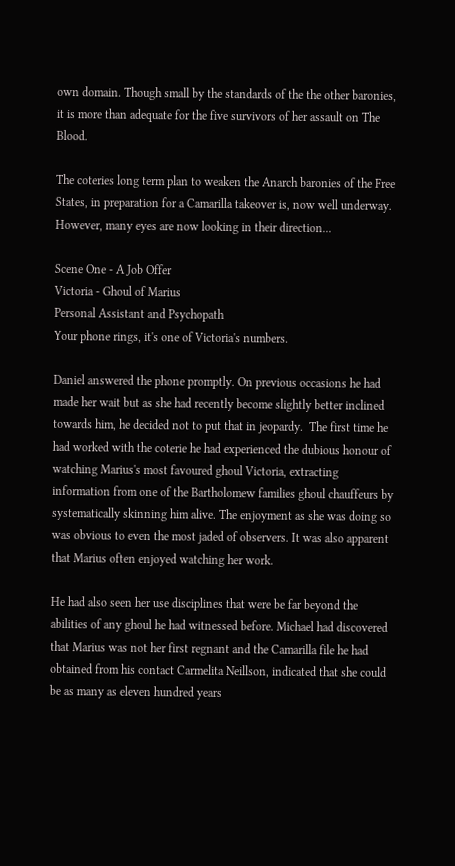own domain. Though small by the standards of the the other baronies, it is more than adequate for the five survivors of her assault on The Blood.

The coteries long term plan to weaken the Anarch baronies of the Free States, in preparation for a Camarilla takeover is, now well underway. However, many eyes are now looking in their direction...

Scene One - A Job Offer
Victoria - Ghoul of Marius
Personal Assistant and Psychopath
Your phone rings, it's one of Victoria's numbers.

Daniel answered the phone promptly. On previous occasions he had made her wait but as she had recently become slightly better inclined towards him, he decided not to put that in jeopardy.  The first time he had worked with the coterie he had experienced the dubious honour of watching Marius's most favoured ghoul Victoria, extracting information from one of the Bartholomew families ghoul chauffeurs by systematically skinning him alive. The enjoyment as she was doing so was obvious to even the most jaded of observers. It was also apparent that Marius often enjoyed watching her work.

He had also seen her use disciplines that were be far beyond the abilities of any ghoul he had witnessed before. Michael had discovered that Marius was not her first regnant and the Camarilla file he had obtained from his contact Carmelita Neillson, indicated that she could be as many as eleven hundred years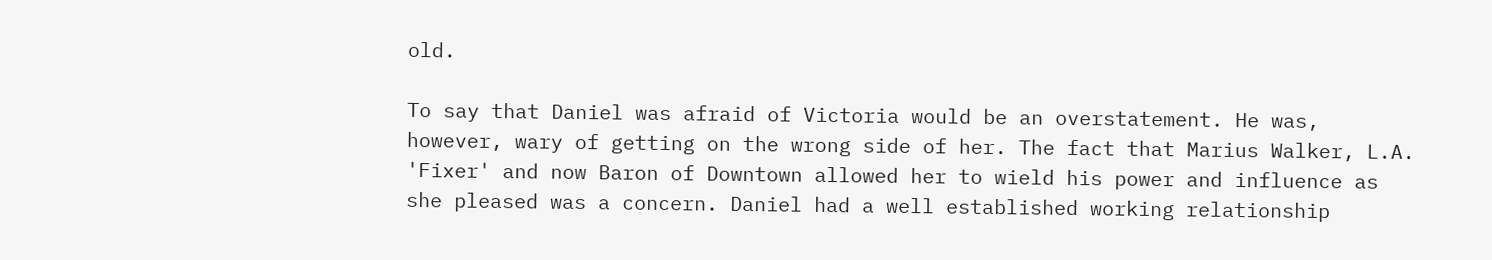old.

To say that Daniel was afraid of Victoria would be an overstatement. He was, however, wary of getting on the wrong side of her. The fact that Marius Walker, L.A. 'Fixer' and now Baron of Downtown allowed her to wield his power and influence as she pleased was a concern. Daniel had a well established working relationship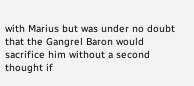with Marius but was under no doubt that the Gangrel Baron would sacrifice him without a second thought if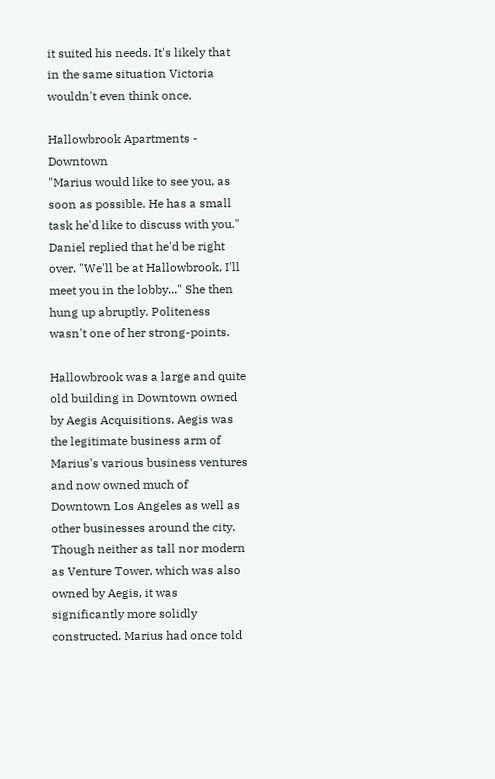it suited his needs. It's likely that in the same situation Victoria wouldn't even think once.

Hallowbrook Apartments - Downtown
"Marius would like to see you, as soon as possible. He has a small task he'd like to discuss with you." Daniel replied that he'd be right over. "We'll be at Hallowbrook, I'll meet you in the lobby..." She then hung up abruptly. Politeness wasn't one of her strong-points.

Hallowbrook was a large and quite old building in Downtown owned by Aegis Acquisitions. Aegis was the legitimate business arm of Marius's various business ventures and now owned much of Downtown Los Angeles as well as other businesses around the city. Though neither as tall nor modern as Venture Tower, which was also owned by Aegis, it was significantly more solidly constructed. Marius had once told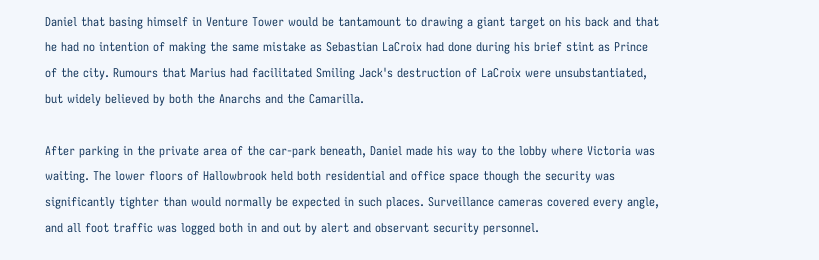Daniel that basing himself in Venture Tower would be tantamount to drawing a giant target on his back and that he had no intention of making the same mistake as Sebastian LaCroix had done during his brief stint as Prince of the city. Rumours that Marius had facilitated Smiling Jack's destruction of LaCroix were unsubstantiated, but widely believed by both the Anarchs and the Camarilla.

After parking in the private area of the car-park beneath, Daniel made his way to the lobby where Victoria was waiting. The lower floors of Hallowbrook held both residential and office space though the security was significantly tighter than would normally be expected in such places. Surveillance cameras covered every angle, and all foot traffic was logged both in and out by alert and observant security personnel.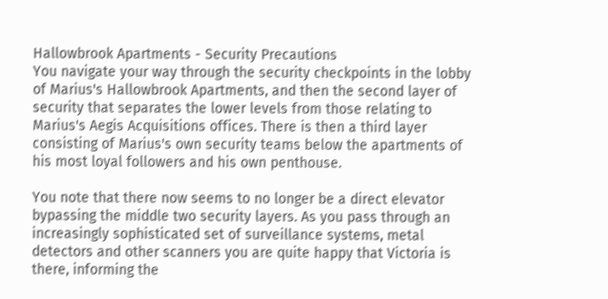Hallowbrook Apartments - Security Precautions
You navigate your way through the security checkpoints in the lobby of Marius's Hallowbrook Apartments, and then the second layer of security that separates the lower levels from those relating to Marius's Aegis Acquisitions offices. There is then a third layer consisting of Marius's own security teams below the apartments of his most loyal followers and his own penthouse.

You note that there now seems to no longer be a direct elevator bypassing the middle two security layers. As you pass through an increasingly sophisticated set of surveillance systems, metal detectors and other scanners you are quite happy that Victoria is there, informing the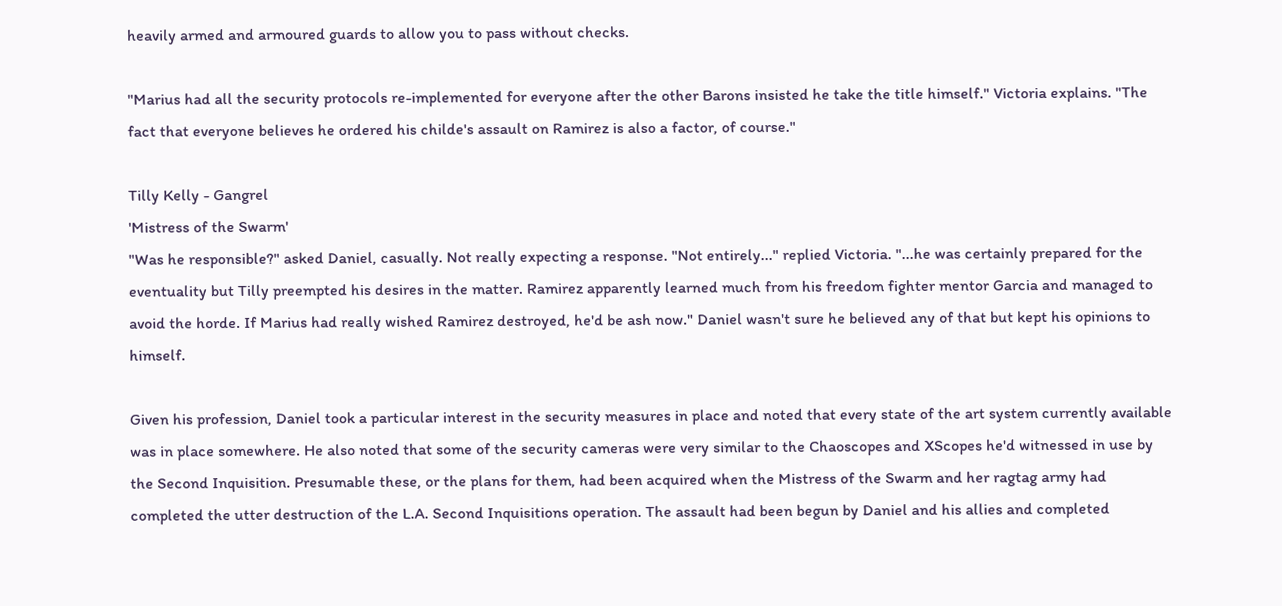heavily armed and armoured guards to allow you to pass without checks.

"Marius had all the security protocols re-implemented for everyone after the other Barons insisted he take the title himself." Victoria explains. "The fact that everyone believes he ordered his childe's assault on Ramirez is also a factor, of course."

Tilly Kelly - Gangrel
'Mistress of the Swarm'
"Was he responsible?" asked Daniel, casually. Not really expecting a response. "Not entirely..." replied Victoria. "...he was certainly prepared for the eventuality but Tilly preempted his desires in the matter. Ramirez apparently learned much from his freedom fighter mentor Garcia and managed to avoid the horde. If Marius had really wished Ramirez destroyed, he'd be ash now." Daniel wasn't sure he believed any of that but kept his opinions to himself.

Given his profession, Daniel took a particular interest in the security measures in place and noted that every state of the art system currently available was in place somewhere. He also noted that some of the security cameras were very similar to the Chaoscopes and XScopes he'd witnessed in use by the Second Inquisition. Presumable these, or the plans for them, had been acquired when the Mistress of the Swarm and her ragtag army had completed the utter destruction of the L.A. Second Inquisitions operation. The assault had been begun by Daniel and his allies and completed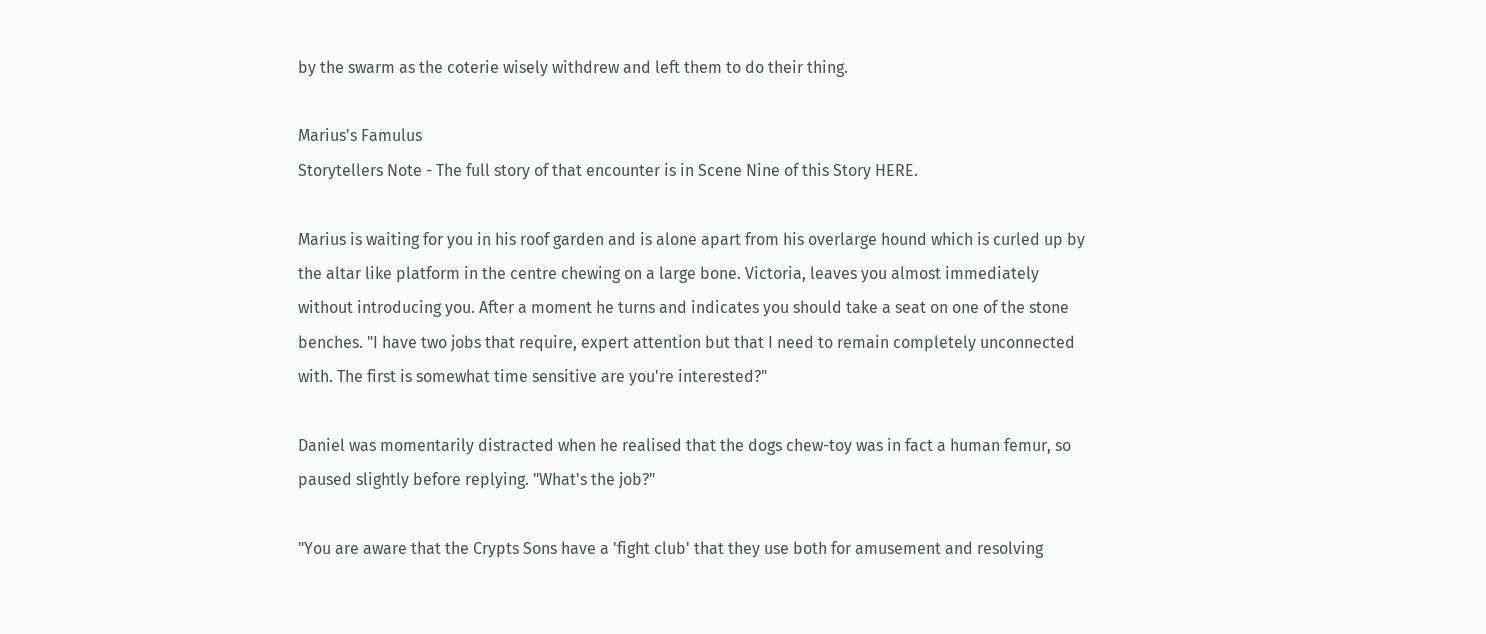by the swarm as the coterie wisely withdrew and left them to do their thing.

Marius's Famulus
Storytellers Note - The full story of that encounter is in Scene Nine of this Story HERE.

Marius is waiting for you in his roof garden and is alone apart from his overlarge hound which is curled up by the altar like platform in the centre chewing on a large bone. Victoria, leaves you almost immediately without introducing you. After a moment he turns and indicates you should take a seat on one of the stone benches. "I have two jobs that require, expert attention but that I need to remain completely unconnected with. The first is somewhat time sensitive are you're interested?"

Daniel was momentarily distracted when he realised that the dogs chew-toy was in fact a human femur, so paused slightly before replying. "What's the job?"

"You are aware that the Crypts Sons have a 'fight club' that they use both for amusement and resolving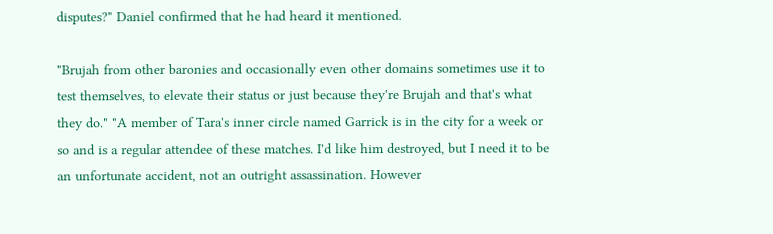disputes?" Daniel confirmed that he had heard it mentioned.

"Brujah from other baronies and occasionally even other domains sometimes use it to test themselves, to elevate their status or just because they're Brujah and that's what they do." "A member of Tara's inner circle named Garrick is in the city for a week or so and is a regular attendee of these matches. I'd like him destroyed, but I need it to be an unfortunate accident, not an outright assassination. However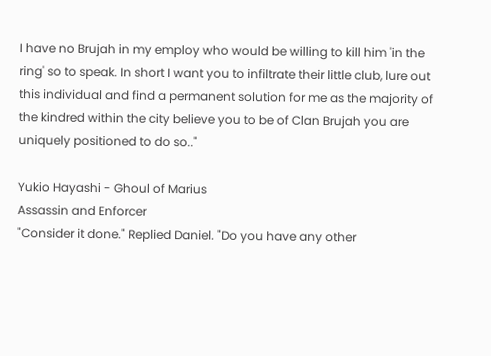I have no Brujah in my employ who would be willing to kill him 'in the ring' so to speak. In short I want you to infiltrate their little club, lure out this individual and find a permanent solution for me as the majority of the kindred within the city believe you to be of Clan Brujah you are uniquely positioned to do so.."

Yukio Hayashi - Ghoul of Marius
Assassin and Enforcer
"Consider it done." Replied Daniel. "Do you have any other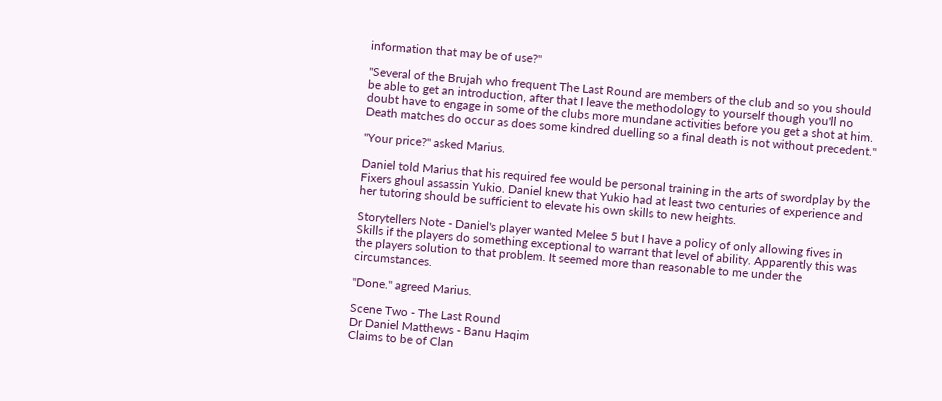information that may be of use?"

"Several of the Brujah who frequent The Last Round are members of the club and so you should be able to get an introduction, after that I leave the methodology to yourself though you'll no doubt have to engage in some of the clubs more mundane activities before you get a shot at him. Death matches do occur as does some kindred duelling so a final death is not without precedent."

"Your price?" asked Marius.

Daniel told Marius that his required fee would be personal training in the arts of swordplay by the Fixers ghoul assassin Yukio. Daniel knew that Yukio had at least two centuries of experience and her tutoring should be sufficient to elevate his own skills to new heights.

Storytellers Note - Daniel's player wanted Melee 5 but I have a policy of only allowing fives in Skills if the players do something exceptional to warrant that level of ability. Apparently this was the players solution to that problem. It seemed more than reasonable to me under the circumstances.

"Done." agreed Marius.

Scene Two - The Last Round
Dr Daniel Matthews - Banu Haqim
Claims to be of Clan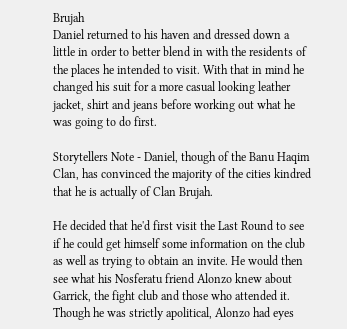Brujah
Daniel returned to his haven and dressed down a little in order to better blend in with the residents of the places he intended to visit. With that in mind he changed his suit for a more casual looking leather jacket, shirt and jeans before working out what he was going to do first.

Storytellers Note - Daniel, though of the Banu Haqim Clan, has convinced the majority of the cities kindred that he is actually of Clan Brujah.

He decided that he'd first visit the Last Round to see if he could get himself some information on the club as well as trying to obtain an invite. He would then see what his Nosferatu friend Alonzo knew about Garrick, the fight club and those who attended it. Though he was strictly apolitical, Alonzo had eyes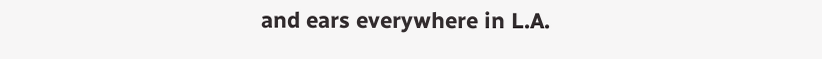and ears everywhere in L.A.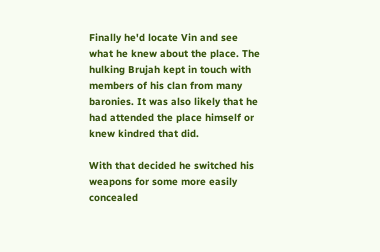Finally he'd locate Vin and see what he knew about the place. The hulking Brujah kept in touch with members of his clan from many baronies. It was also likely that he had attended the place himself or knew kindred that did.

With that decided he switched his weapons for some more easily concealed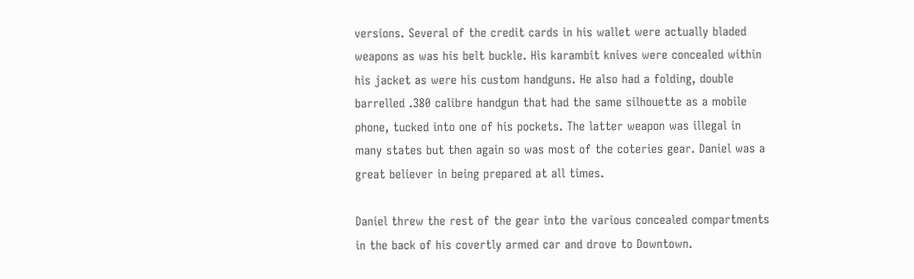versions. Several of the credit cards in his wallet were actually bladed weapons as was his belt buckle. His karambit knives were concealed within his jacket as were his custom handguns. He also had a folding, double barrelled .380 calibre handgun that had the same silhouette as a mobile phone, tucked into one of his pockets. The latter weapon was illegal in many states but then again so was most of the coteries gear. Daniel was a great believer in being prepared at all times.

Daniel threw the rest of the gear into the various concealed compartments in the back of his covertly armed car and drove to Downtown.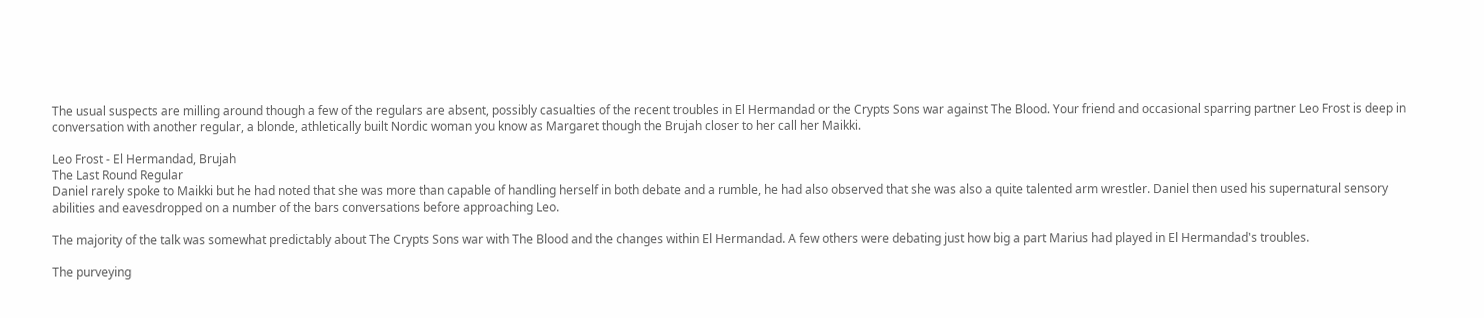The usual suspects are milling around though a few of the regulars are absent, possibly casualties of the recent troubles in El Hermandad or the Crypts Sons war against The Blood. Your friend and occasional sparring partner Leo Frost is deep in conversation with another regular, a blonde, athletically built Nordic woman you know as Margaret though the Brujah closer to her call her Maikki.

Leo Frost - El Hermandad, Brujah
The Last Round Regular
Daniel rarely spoke to Maikki but he had noted that she was more than capable of handling herself in both debate and a rumble, he had also observed that she was also a quite talented arm wrestler. Daniel then used his supernatural sensory abilities and eavesdropped on a number of the bars conversations before approaching Leo.

The majority of the talk was somewhat predictably about The Crypts Sons war with The Blood and the changes within El Hermandad. A few others were debating just how big a part Marius had played in El Hermandad's troubles.

The purveying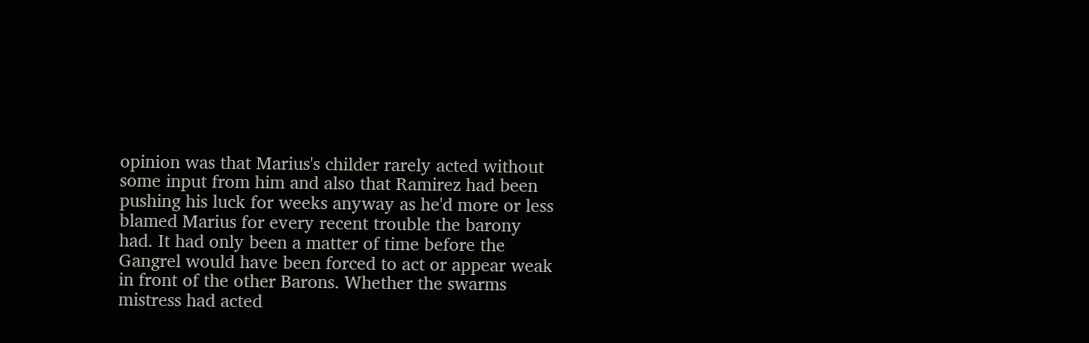opinion was that Marius's childer rarely acted without some input from him and also that Ramirez had been pushing his luck for weeks anyway as he'd more or less blamed Marius for every recent trouble the barony had. It had only been a matter of time before the Gangrel would have been forced to act or appear weak in front of the other Barons. Whether the swarms mistress had acted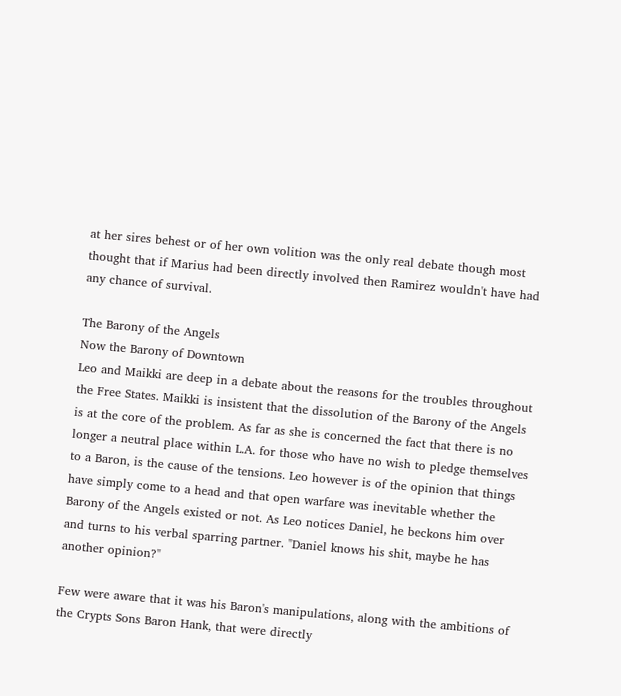at her sires behest or of her own volition was the only real debate though most thought that if Marius had been directly involved then Ramirez wouldn't have had any chance of survival.

The Barony of the Angels
Now the Barony of Downtown
Leo and Maikki are deep in a debate about the reasons for the troubles throughout the Free States. Maikki is insistent that the dissolution of the Barony of the Angels is at the core of the problem. As far as she is concerned the fact that there is no longer a neutral place within L.A. for those who have no wish to pledge themselves to a Baron, is the cause of the tensions. Leo however is of the opinion that things have simply come to a head and that open warfare was inevitable whether the Barony of the Angels existed or not. As Leo notices Daniel, he beckons him over and turns to his verbal sparring partner. "Daniel knows his shit, maybe he has another opinion?"

Few were aware that it was his Baron's manipulations, along with the ambitions of the Crypts Sons Baron Hank, that were directly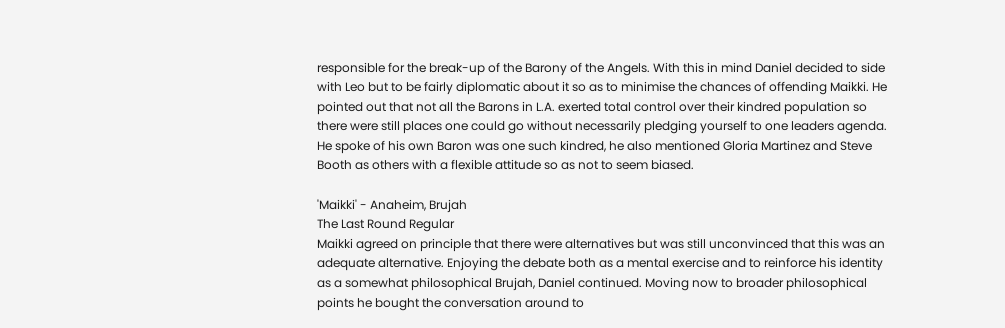responsible for the break-up of the Barony of the Angels. With this in mind Daniel decided to side with Leo but to be fairly diplomatic about it so as to minimise the chances of offending Maikki. He pointed out that not all the Barons in L.A. exerted total control over their kindred population so there were still places one could go without necessarily pledging yourself to one leaders agenda. He spoke of his own Baron was one such kindred, he also mentioned Gloria Martinez and Steve Booth as others with a flexible attitude so as not to seem biased.

'Maikki' - Anaheim, Brujah
The Last Round Regular
Maikki agreed on principle that there were alternatives but was still unconvinced that this was an adequate alternative. Enjoying the debate both as a mental exercise and to reinforce his identity as a somewhat philosophical Brujah, Daniel continued. Moving now to broader philosophical points he bought the conversation around to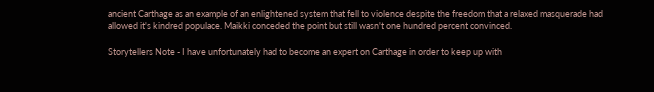ancient Carthage as an example of an enlightened system that fell to violence despite the freedom that a relaxed masquerade had allowed it's kindred populace. Maikki conceded the point but still wasn't one hundred percent convinced.

Storytellers Note - I have unfortunately had to become an expert on Carthage in order to keep up with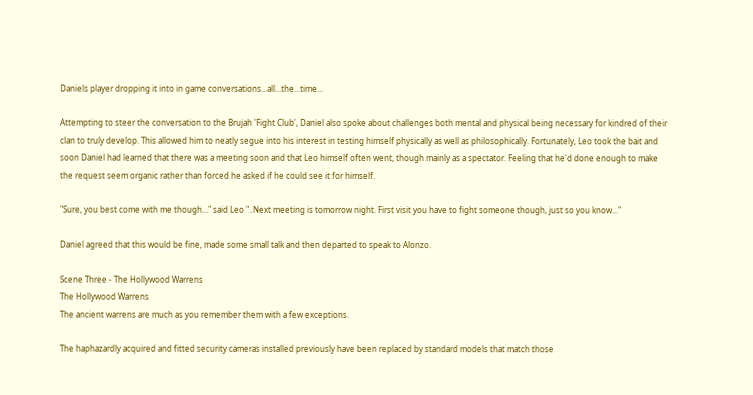Daniels player dropping it into in game conversations...all...the...time...

Attempting to steer the conversation to the Brujah 'Fight Club', Daniel also spoke about challenges both mental and physical being necessary for kindred of their clan to truly develop. This allowed him to neatly segue into his interest in testing himself physically as well as philosophically. Fortunately, Leo took the bait and soon Daniel had learned that there was a meeting soon and that Leo himself often went, though mainly as a spectator. Feeling that he'd done enough to make the request seem organic rather than forced he asked if he could see it for himself.

"Sure, you best come with me though..." said Leo "..Next meeting is tomorrow night. First visit you have to fight someone though, just so you know..."

Daniel agreed that this would be fine, made some small talk and then departed to speak to Alonzo.

Scene Three - The Hollywood Warrens
The Hollywood Warrens
The ancient warrens are much as you remember them with a few exceptions.

The haphazardly acquired and fitted security cameras installed previously have been replaced by standard models that match those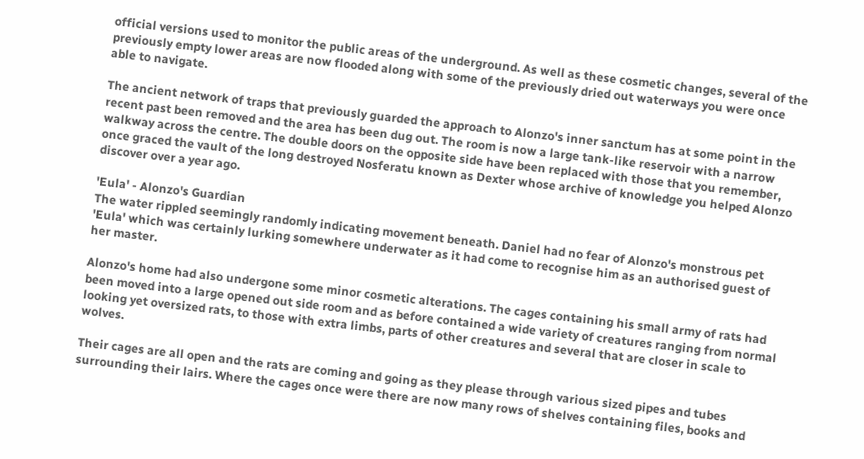official versions used to monitor the public areas of the underground. As well as these cosmetic changes, several of the previously empty lower areas are now flooded along with some of the previously dried out waterways you were once able to navigate.

The ancient network of traps that previously guarded the approach to Alonzo's inner sanctum has at some point in the recent past been removed and the area has been dug out. The room is now a large tank-like reservoir with a narrow walkway across the centre. The double doors on the opposite side have been replaced with those that you remember, once graced the vault of the long destroyed Nosferatu known as Dexter whose archive of knowledge you helped Alonzo discover over a year ago.

'Eula' - Alonzo's Guardian
The water rippled seemingly randomly indicating movement beneath. Daniel had no fear of Alonzo's monstrous pet 'Eula' which was certainly lurking somewhere underwater as it had come to recognise him as an authorised guest of her master.

Alonzo's home had also undergone some minor cosmetic alterations. The cages containing his small army of rats had been moved into a large opened out side room and as before contained a wide variety of creatures ranging from normal looking yet oversized rats, to those with extra limbs, parts of other creatures and several that are closer in scale to wolves.

Their cages are all open and the rats are coming and going as they please through various sized pipes and tubes surrounding their lairs. Where the cages once were there are now many rows of shelves containing files, books and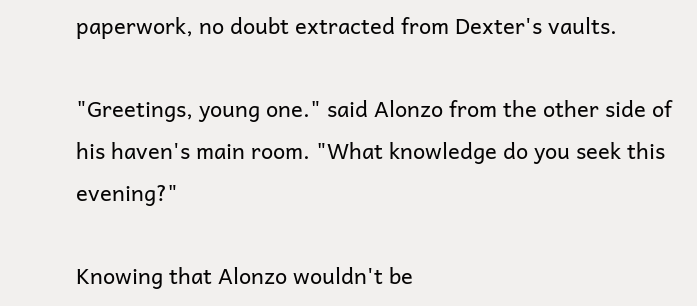paperwork, no doubt extracted from Dexter's vaults.

"Greetings, young one." said Alonzo from the other side of his haven's main room. "What knowledge do you seek this evening?"

Knowing that Alonzo wouldn't be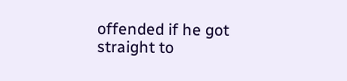offended if he got straight to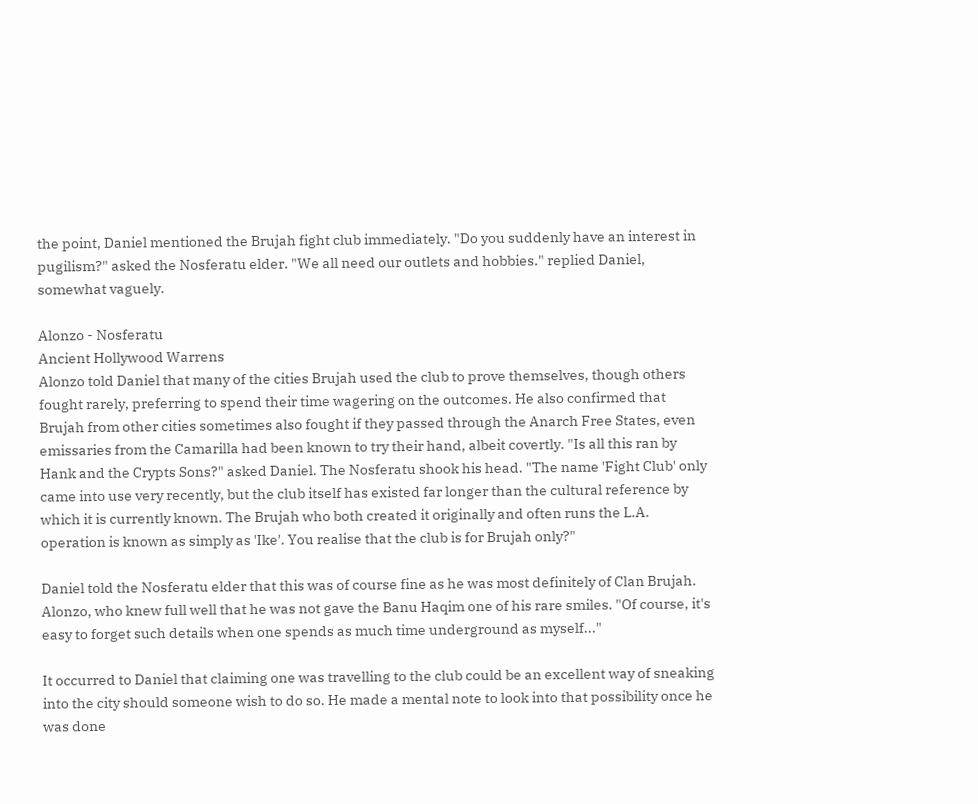the point, Daniel mentioned the Brujah fight club immediately. "Do you suddenly have an interest in pugilism?" asked the Nosferatu elder. "We all need our outlets and hobbies." replied Daniel, somewhat vaguely.

Alonzo - Nosferatu
Ancient Hollywood Warrens
Alonzo told Daniel that many of the cities Brujah used the club to prove themselves, though others fought rarely, preferring to spend their time wagering on the outcomes. He also confirmed that Brujah from other cities sometimes also fought if they passed through the Anarch Free States, even emissaries from the Camarilla had been known to try their hand, albeit covertly. "Is all this ran by Hank and the Crypts Sons?" asked Daniel. The Nosferatu shook his head. "The name 'Fight Club' only came into use very recently, but the club itself has existed far longer than the cultural reference by which it is currently known. The Brujah who both created it originally and often runs the L.A. operation is known as simply as 'Ike'. You realise that the club is for Brujah only?"

Daniel told the Nosferatu elder that this was of course fine as he was most definitely of Clan Brujah. Alonzo, who knew full well that he was not gave the Banu Haqim one of his rare smiles. "Of course, it's easy to forget such details when one spends as much time underground as myself..."

It occurred to Daniel that claiming one was travelling to the club could be an excellent way of sneaking into the city should someone wish to do so. He made a mental note to look into that possibility once he was done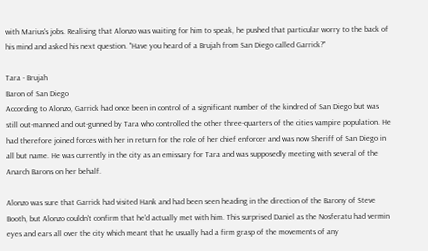with Marius's jobs. Realising that Alonzo was waiting for him to speak, he pushed that particular worry to the back of his mind and asked his next question. "Have you heard of a Brujah from San Diego called Garrick?"

Tara - Brujah
Baron of San Diego
According to Alonzo, Garrick had once been in control of a significant number of the kindred of San Diego but was still out-manned and out-gunned by Tara who controlled the other three-quarters of the cities vampire population. He had therefore joined forces with her in return for the role of her chief enforcer and was now Sheriff of San Diego in all but name. He was currently in the city as an emissary for Tara and was supposedly meeting with several of the Anarch Barons on her behalf.

Alonzo was sure that Garrick had visited Hank and had been seen heading in the direction of the Barony of Steve Booth, but Alonzo couldn't confirm that he'd actually met with him. This surprised Daniel as the Nosferatu had vermin eyes and ears all over the city which meant that he usually had a firm grasp of the movements of any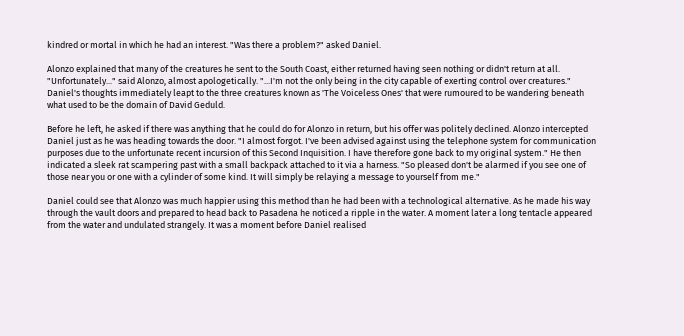kindred or mortal in which he had an interest. "Was there a problem?" asked Daniel.

Alonzo explained that many of the creatures he sent to the South Coast, either returned having seen nothing or didn't return at all. "Unfortunately..." said Alonzo, almost apologetically. "...I'm not the only being in the city capable of exerting control over creatures." Daniel's thoughts immediately leapt to the three creatures known as 'The Voiceless Ones' that were rumoured to be wandering beneath what used to be the domain of David Geduld.

Before he left, he asked if there was anything that he could do for Alonzo in return, but his offer was politely declined. Alonzo intercepted Daniel just as he was heading towards the door. "I almost forgot. I've been advised against using the telephone system for communication purposes due to the unfortunate recent incursion of this Second Inquisition. I have therefore gone back to my original system." He then indicated a sleek rat scampering past with a small backpack attached to it via a harness. "So pleased don't be alarmed if you see one of those near you or one with a cylinder of some kind. It will simply be relaying a message to yourself from me."

Daniel could see that Alonzo was much happier using this method than he had been with a technological alternative. As he made his way through the vault doors and prepared to head back to Pasadena he noticed a ripple in the water. A moment later a long tentacle appeared from the water and undulated strangely. It was a moment before Daniel realised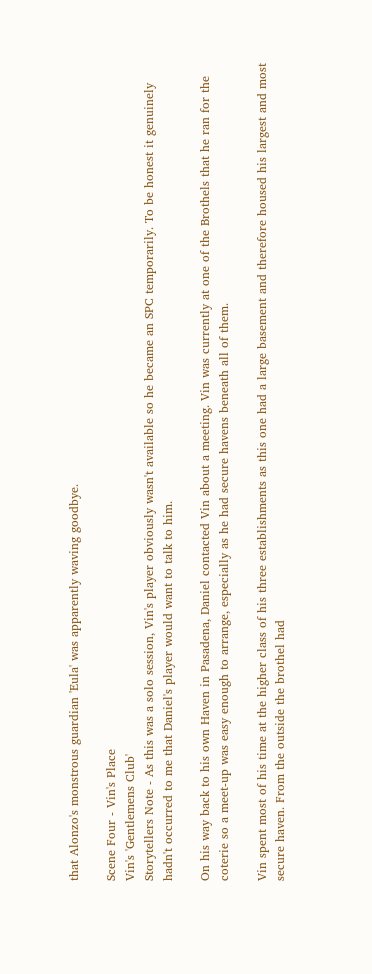that Alonzo's monstrous guardian 'Eula' was apparently waving goodbye.

Scene Four - Vin's Place
Vin's 'Gentlemens Club'
Storytellers Note - As this was a solo session, Vin's player obviously wasn't available so he became an SPC temporarily. To be honest it genuinely hadn't occurred to me that Daniel's player would want to talk to him.

On his way back to his own Haven in Pasadena, Daniel contacted Vin about a meeting. Vin was currently at one of the Brothels that he ran for the coterie so a meet-up was easy enough to arrange, especially as he had secure havens beneath all of them.

Vin spent most of his time at the higher class of his three establishments as this one had a large basement and therefore housed his largest and most secure haven. From the outside the brothel had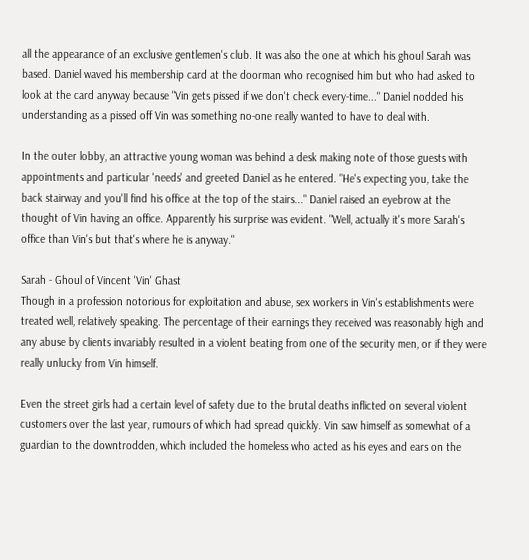all the appearance of an exclusive gentlemen's club. It was also the one at which his ghoul Sarah was based. Daniel waved his membership card at the doorman who recognised him but who had asked to look at the card anyway because "Vin gets pissed if we don't check every-time..." Daniel nodded his understanding as a pissed off Vin was something no-one really wanted to have to deal with.

In the outer lobby, an attractive young woman was behind a desk making note of those guests with appointments and particular 'needs' and greeted Daniel as he entered. "He's expecting you, take the back stairway and you'll find his office at the top of the stairs..." Daniel raised an eyebrow at the thought of Vin having an office. Apparently his surprise was evident. "Well, actually it's more Sarah's office than Vin's but that's where he is anyway."

Sarah - Ghoul of Vincent 'Vin' Ghast
Though in a profession notorious for exploitation and abuse, sex workers in Vin's establishments were treated well, relatively speaking. The percentage of their earnings they received was reasonably high and any abuse by clients invariably resulted in a violent beating from one of the security men, or if they were really unlucky from Vin himself.

Even the street girls had a certain level of safety due to the brutal deaths inflicted on several violent customers over the last year, rumours of which had spread quickly. Vin saw himself as somewhat of a guardian to the downtrodden, which included the homeless who acted as his eyes and ears on the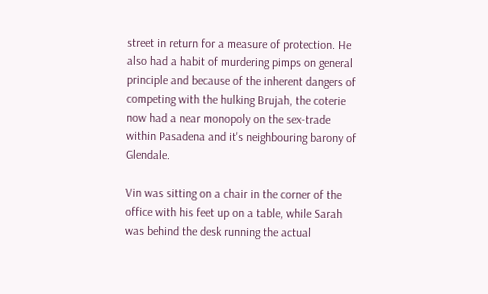street in return for a measure of protection. He also had a habit of murdering pimps on general principle and because of the inherent dangers of competing with the hulking Brujah, the coterie now had a near monopoly on the sex-trade within Pasadena and it's neighbouring barony of Glendale.

Vin was sitting on a chair in the corner of the office with his feet up on a table, while Sarah was behind the desk running the actual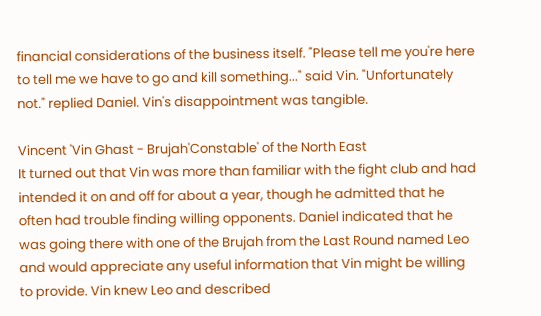financial considerations of the business itself. "Please tell me you're here to tell me we have to go and kill something..." said Vin. "Unfortunately not." replied Daniel. Vin's disappointment was tangible.

Vincent 'Vin Ghast - Brujah'Constable' of the North East
It turned out that Vin was more than familiar with the fight club and had intended it on and off for about a year, though he admitted that he often had trouble finding willing opponents. Daniel indicated that he was going there with one of the Brujah from the Last Round named Leo and would appreciate any useful information that Vin might be willing to provide. Vin knew Leo and described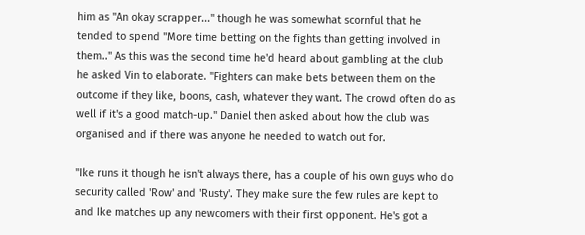him as "An okay scrapper..." though he was somewhat scornful that he tended to spend "More time betting on the fights than getting involved in them.." As this was the second time he'd heard about gambling at the club he asked Vin to elaborate. "Fighters can make bets between them on the outcome if they like, boons, cash, whatever they want. The crowd often do as well if it's a good match-up." Daniel then asked about how the club was organised and if there was anyone he needed to watch out for.

"Ike runs it though he isn't always there, has a couple of his own guys who do security called 'Row' and 'Rusty'. They make sure the few rules are kept to and Ike matches up any newcomers with their first opponent. He's got a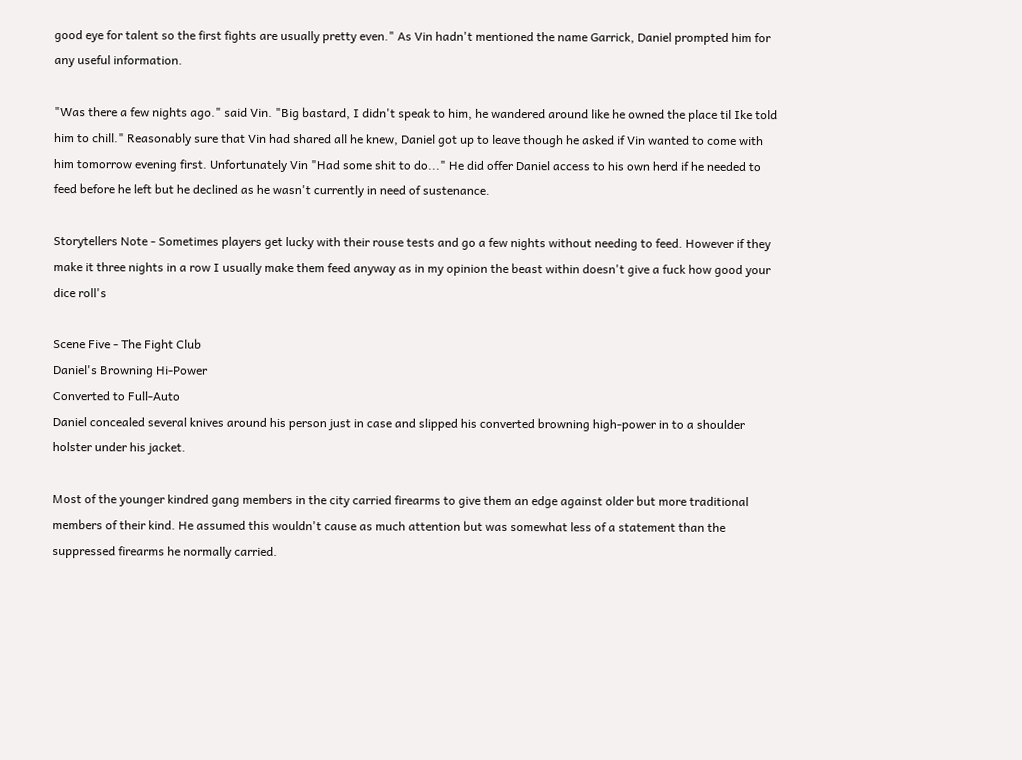good eye for talent so the first fights are usually pretty even." As Vin hadn't mentioned the name Garrick, Daniel prompted him for any useful information.

"Was there a few nights ago." said Vin. "Big bastard, I didn't speak to him, he wandered around like he owned the place til Ike told him to chill." Reasonably sure that Vin had shared all he knew, Daniel got up to leave though he asked if Vin wanted to come with him tomorrow evening first. Unfortunately Vin "Had some shit to do..." He did offer Daniel access to his own herd if he needed to feed before he left but he declined as he wasn't currently in need of sustenance.

Storytellers Note - Sometimes players get lucky with their rouse tests and go a few nights without needing to feed. However if they make it three nights in a row I usually make them feed anyway as in my opinion the beast within doesn't give a fuck how good your dice roll's

Scene Five - The Fight Club
Daniel's Browning Hi-Power
Converted to Full-Auto
Daniel concealed several knives around his person just in case and slipped his converted browning high-power in to a shoulder holster under his jacket.

Most of the younger kindred gang members in the city carried firearms to give them an edge against older but more traditional members of their kind. He assumed this wouldn't cause as much attention but was somewhat less of a statement than the suppressed firearms he normally carried.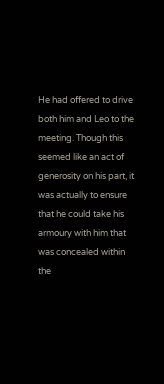He had offered to drive both him and Leo to the meeting. Though this seemed like an act of generosity on his part, it was actually to ensure that he could take his armoury with him that was concealed within the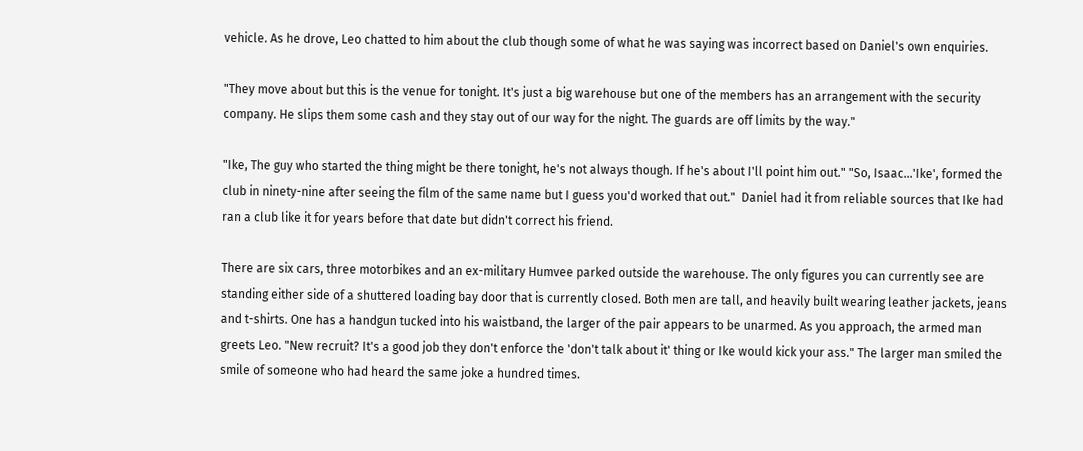vehicle. As he drove, Leo chatted to him about the club though some of what he was saying was incorrect based on Daniel's own enquiries.

"They move about but this is the venue for tonight. It's just a big warehouse but one of the members has an arrangement with the security company. He slips them some cash and they stay out of our way for the night. The guards are off limits by the way."

"Ike, The guy who started the thing might be there tonight, he's not always though. If he's about I'll point him out." "So, Isaac...'Ike', formed the club in ninety-nine after seeing the film of the same name but I guess you'd worked that out."  Daniel had it from reliable sources that Ike had ran a club like it for years before that date but didn't correct his friend.

There are six cars, three motorbikes and an ex-military Humvee parked outside the warehouse. The only figures you can currently see are standing either side of a shuttered loading bay door that is currently closed. Both men are tall, and heavily built wearing leather jackets, jeans and t-shirts. One has a handgun tucked into his waistband, the larger of the pair appears to be unarmed. As you approach, the armed man greets Leo. "New recruit? It's a good job they don't enforce the 'don't talk about it' thing or Ike would kick your ass." The larger man smiled the smile of someone who had heard the same joke a hundred times.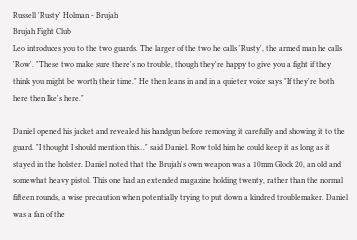Russell 'Rusty' Holman - Brujah
Brujah Fight Club
Leo introduces you to the two guards. The larger of the two he calls 'Rusty', the armed man he calls 'Row'. "These two make sure there's no trouble, though they're happy to give you a fight if they think you might be worth their time." He then leans in and in a quieter voice says "If they're both here then Ike's here."

Daniel opened his jacket and revealed his handgun before removing it carefully and showing it to the guard. "I thought I should mention this..." said Daniel. Row told him he could keep it as long as it stayed in the holster. Daniel noted that the Brujah's own weapon was a 10mm Glock 20, an old and somewhat heavy pistol. This one had an extended magazine holding twenty, rather than the normal fifteen rounds, a wise precaution when potentially trying to put down a kindred troublemaker. Daniel was a fan of the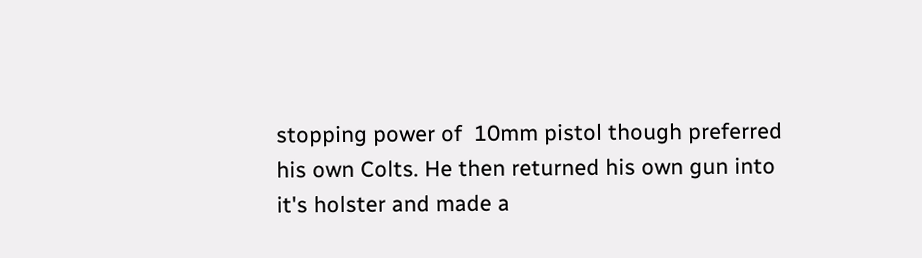stopping power of  10mm pistol though preferred his own Colts. He then returned his own gun into it's holster and made a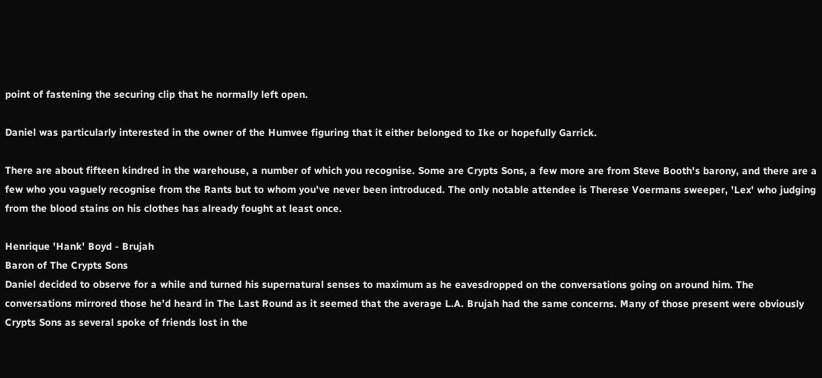point of fastening the securing clip that he normally left open.

Daniel was particularly interested in the owner of the Humvee figuring that it either belonged to Ike or hopefully Garrick.

There are about fifteen kindred in the warehouse, a number of which you recognise. Some are Crypts Sons, a few more are from Steve Booth's barony, and there are a few who you vaguely recognise from the Rants but to whom you've never been introduced. The only notable attendee is Therese Voermans sweeper, 'Lex' who judging from the blood stains on his clothes has already fought at least once.

Henrique 'Hank' Boyd - Brujah
Baron of The Crypts Sons
Daniel decided to observe for a while and turned his supernatural senses to maximum as he eavesdropped on the conversations going on around him. The conversations mirrored those he'd heard in The Last Round as it seemed that the average L.A. Brujah had the same concerns. Many of those present were obviously Crypts Sons as several spoke of friends lost in the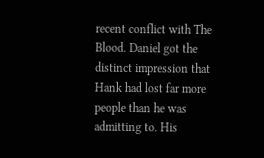recent conflict with The Blood. Daniel got the distinct impression that Hank had lost far more people than he was admitting to. His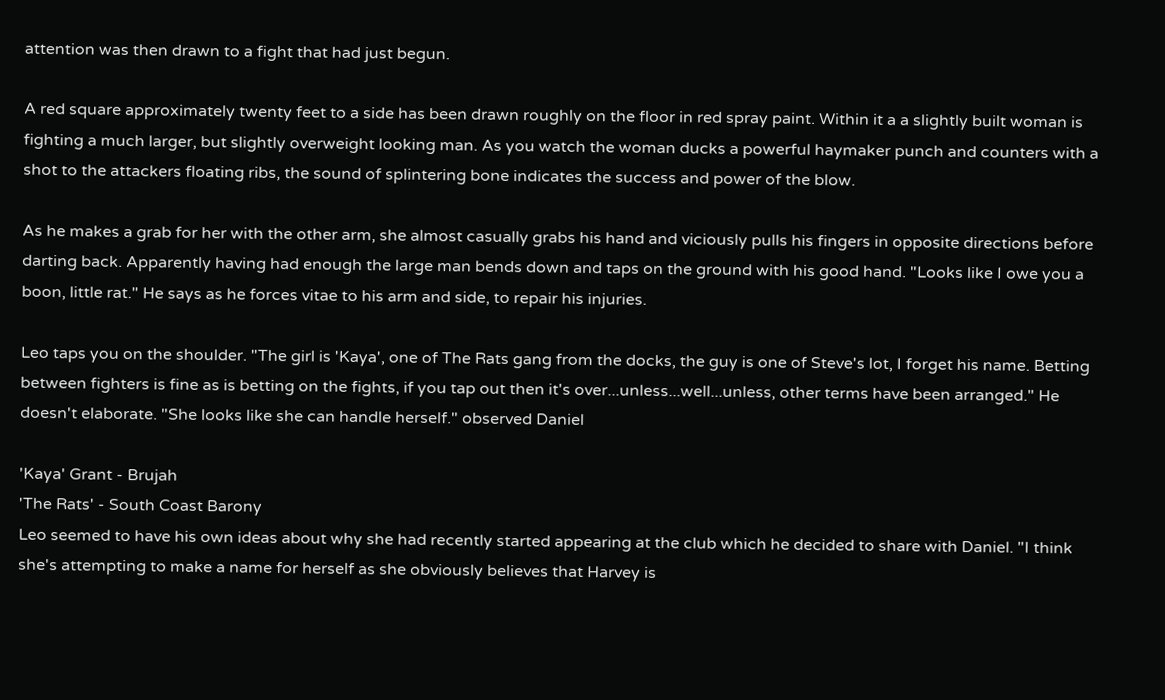attention was then drawn to a fight that had just begun.

A red square approximately twenty feet to a side has been drawn roughly on the floor in red spray paint. Within it a a slightly built woman is fighting a much larger, but slightly overweight looking man. As you watch the woman ducks a powerful haymaker punch and counters with a shot to the attackers floating ribs, the sound of splintering bone indicates the success and power of the blow.

As he makes a grab for her with the other arm, she almost casually grabs his hand and viciously pulls his fingers in opposite directions before darting back. Apparently having had enough the large man bends down and taps on the ground with his good hand. "Looks like I owe you a boon, little rat." He says as he forces vitae to his arm and side, to repair his injuries.

Leo taps you on the shoulder. "The girl is 'Kaya', one of The Rats gang from the docks, the guy is one of Steve's lot, I forget his name. Betting between fighters is fine as is betting on the fights, if you tap out then it's over...unless...well...unless, other terms have been arranged." He doesn't elaborate. "She looks like she can handle herself." observed Daniel

'Kaya' Grant - Brujah
'The Rats' - South Coast Barony
Leo seemed to have his own ideas about why she had recently started appearing at the club which he decided to share with Daniel. "I think she's attempting to make a name for herself as she obviously believes that Harvey is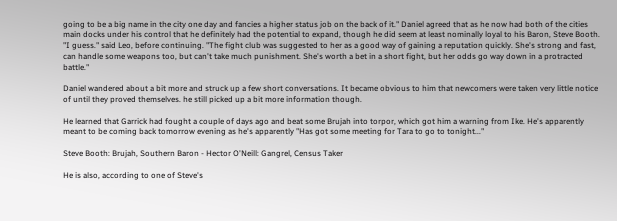going to be a big name in the city one day and fancies a higher status job on the back of it." Daniel agreed that as he now had both of the cities main docks under his control that he definitely had the potential to expand, though he did seem at least nominally loyal to his Baron, Steve Booth. "I guess." said Leo, before continuing. "The fight club was suggested to her as a good way of gaining a reputation quickly. She's strong and fast, can handle some weapons too, but can't take much punishment. She's worth a bet in a short fight, but her odds go way down in a protracted battle."

Daniel wandered about a bit more and struck up a few short conversations. It became obvious to him that newcomers were taken very little notice of until they proved themselves. he still picked up a bit more information though.

He learned that Garrick had fought a couple of days ago and beat some Brujah into torpor, which got him a warning from Ike. He's apparently meant to be coming back tomorrow evening as he's apparently "Has got some meeting for Tara to go to tonight..."

Steve Booth: Brujah, Southern Baron - Hector O'Neill: Gangrel, Census Taker

He is also, according to one of Steve's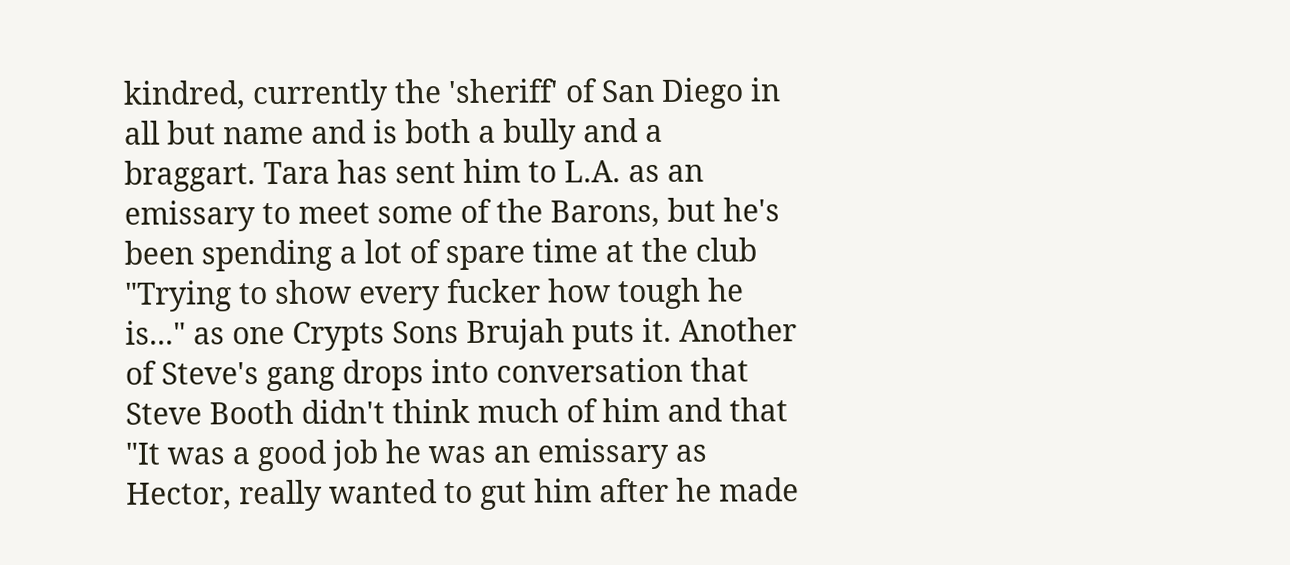kindred, currently the 'sheriff' of San Diego in all but name and is both a bully and a braggart. Tara has sent him to L.A. as an emissary to meet some of the Barons, but he's been spending a lot of spare time at the club "Trying to show every fucker how tough he is..." as one Crypts Sons Brujah puts it. Another of Steve's gang drops into conversation that Steve Booth didn't think much of him and that "It was a good job he was an emissary as Hector, really wanted to gut him after he made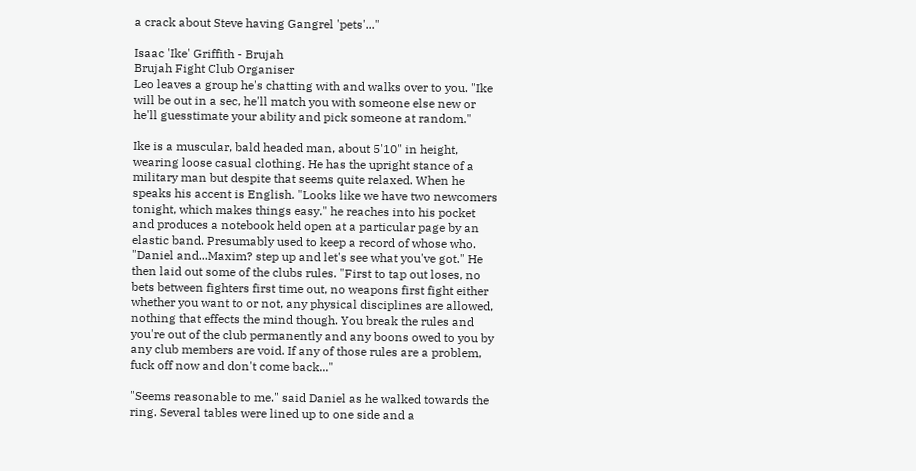a crack about Steve having Gangrel 'pets'..."

Isaac 'Ike' Griffith - Brujah
Brujah Fight Club Organiser
Leo leaves a group he's chatting with and walks over to you. "Ike will be out in a sec, he'll match you with someone else new or he'll guesstimate your ability and pick someone at random."

Ike is a muscular, bald headed man, about 5'10" in height, wearing loose casual clothing. He has the upright stance of a military man but despite that seems quite relaxed. When he speaks his accent is English. "Looks like we have two newcomers tonight, which makes things easy." he reaches into his pocket and produces a notebook held open at a particular page by an elastic band. Presumably used to keep a record of whose who. "Daniel and...Maxim? step up and let's see what you've got." He then laid out some of the clubs rules. "First to tap out loses, no bets between fighters first time out, no weapons first fight either whether you want to or not, any physical disciplines are allowed, nothing that effects the mind though. You break the rules and you're out of the club permanently and any boons owed to you by any club members are void. If any of those rules are a problem, fuck off now and don't come back..."

"Seems reasonable to me." said Daniel as he walked towards the ring. Several tables were lined up to one side and a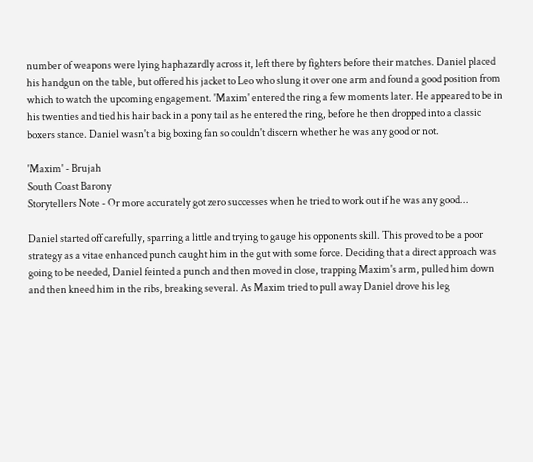number of weapons were lying haphazardly across it, left there by fighters before their matches. Daniel placed his handgun on the table, but offered his jacket to Leo who slung it over one arm and found a good position from which to watch the upcoming engagement. 'Maxim' entered the ring a few moments later. He appeared to be in his twenties and tied his hair back in a pony tail as he entered the ring, before he then dropped into a classic boxers stance. Daniel wasn't a big boxing fan so couldn't discern whether he was any good or not.

'Maxim' - Brujah
South Coast Barony
Storytellers Note - Or more accurately got zero successes when he tried to work out if he was any good...

Daniel started off carefully, sparring a little and trying to gauge his opponents skill. This proved to be a poor strategy as a vitae enhanced punch caught him in the gut with some force. Deciding that a direct approach was going to be needed, Daniel feinted a punch and then moved in close, trapping Maxim's arm, pulled him down and then kneed him in the ribs, breaking several. As Maxim tried to pull away Daniel drove his leg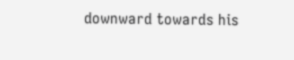downward towards his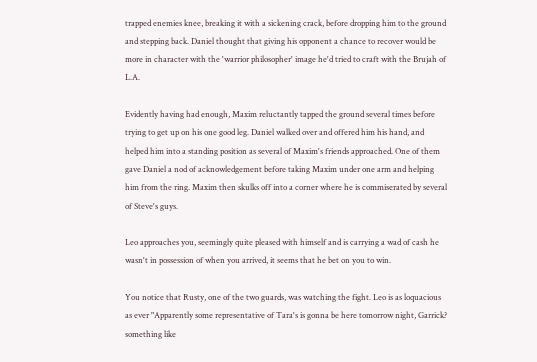trapped enemies knee, breaking it with a sickening crack, before dropping him to the ground and stepping back. Daniel thought that giving his opponent a chance to recover would be more in character with the 'warrior philosopher' image he'd tried to craft with the Brujah of L.A.

Evidently having had enough, Maxim reluctantly tapped the ground several times before trying to get up on his one good leg. Daniel walked over and offered him his hand, and helped him into a standing position as several of Maxim's friends approached. One of them gave Daniel a nod of acknowledgement before taking Maxim under one arm and helping him from the ring. Maxim then skulks off into a corner where he is commiserated by several of Steve's guys.

Leo approaches you, seemingly quite pleased with himself and is carrying a wad of cash he wasn't in possession of when you arrived, it seems that he bet on you to win.

You notice that Rusty, one of the two guards, was watching the fight. Leo is as loquacious as ever "Apparently some representative of Tara's is gonna be here tomorrow night, Garrick? something like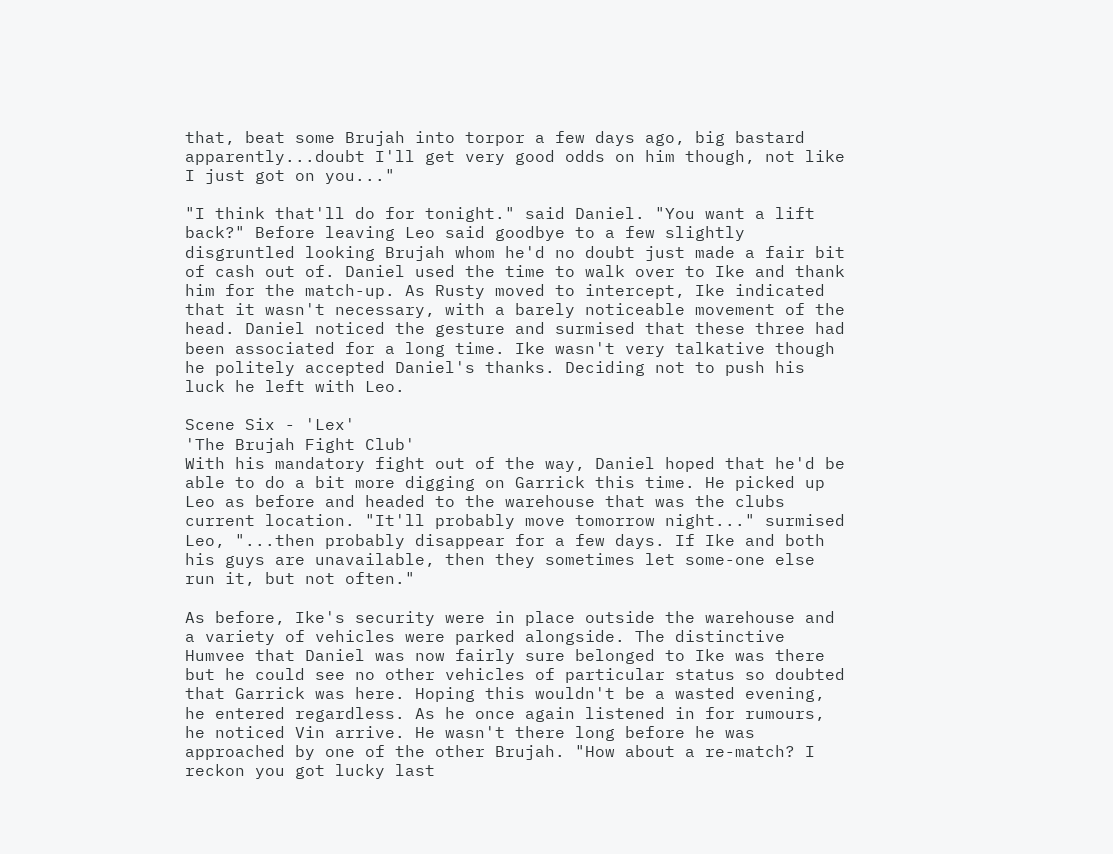that, beat some Brujah into torpor a few days ago, big bastard apparently...doubt I'll get very good odds on him though, not like I just got on you..."

"I think that'll do for tonight." said Daniel. "You want a lift back?" Before leaving Leo said goodbye to a few slightly disgruntled looking Brujah whom he'd no doubt just made a fair bit of cash out of. Daniel used the time to walk over to Ike and thank him for the match-up. As Rusty moved to intercept, Ike indicated that it wasn't necessary, with a barely noticeable movement of the head. Daniel noticed the gesture and surmised that these three had been associated for a long time. Ike wasn't very talkative though he politely accepted Daniel's thanks. Deciding not to push his luck he left with Leo.

Scene Six - 'Lex'
'The Brujah Fight Club'
With his mandatory fight out of the way, Daniel hoped that he'd be able to do a bit more digging on Garrick this time. He picked up Leo as before and headed to the warehouse that was the clubs current location. "It'll probably move tomorrow night..." surmised Leo, "...then probably disappear for a few days. If Ike and both his guys are unavailable, then they sometimes let some-one else run it, but not often."

As before, Ike's security were in place outside the warehouse and a variety of vehicles were parked alongside. The distinctive Humvee that Daniel was now fairly sure belonged to Ike was there but he could see no other vehicles of particular status so doubted that Garrick was here. Hoping this wouldn't be a wasted evening, he entered regardless. As he once again listened in for rumours, he noticed Vin arrive. He wasn't there long before he was approached by one of the other Brujah. "How about a re-match? I reckon you got lucky last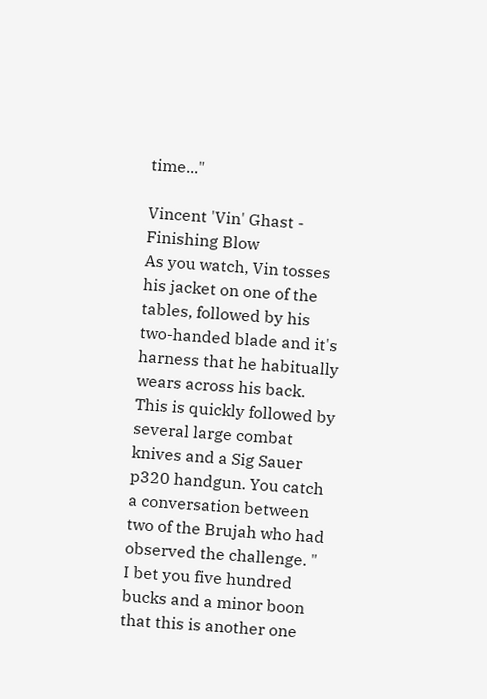time..."

Vincent 'Vin' Ghast - Finishing Blow
As you watch, Vin tosses his jacket on one of the tables, followed by his two-handed blade and it's harness that he habitually wears across his back. This is quickly followed by several large combat knives and a Sig Sauer p320 handgun. You catch a conversation between two of the Brujah who had observed the challenge. "
I bet you five hundred bucks and a minor boon that this is another one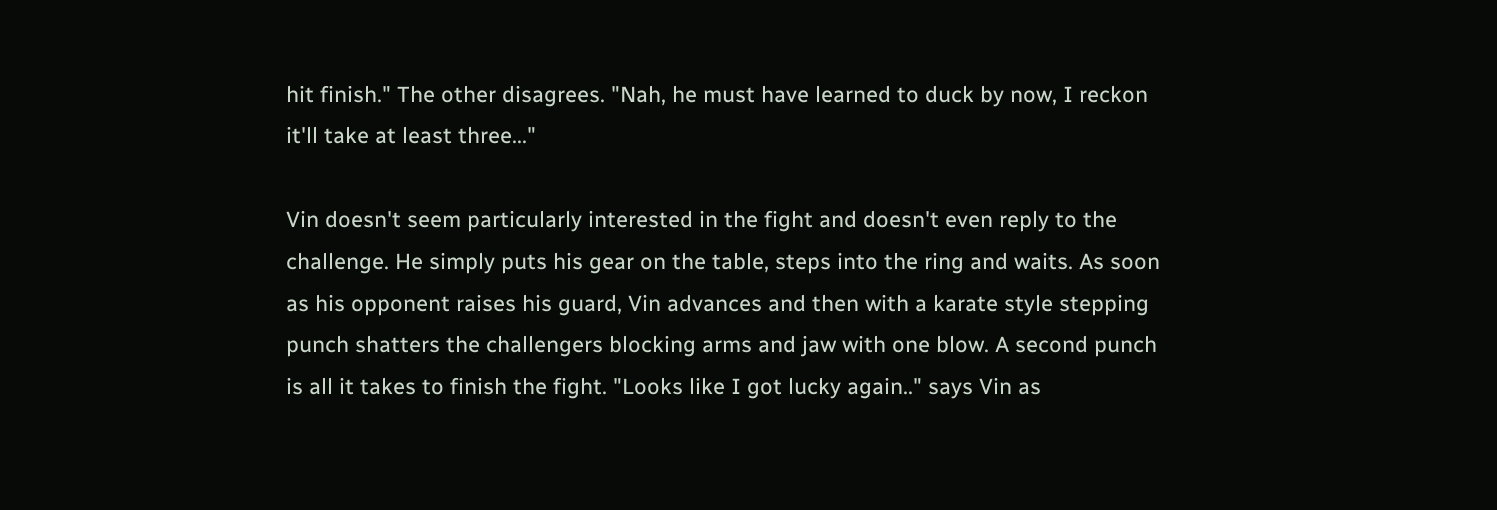hit finish." The other disagrees. "Nah, he must have learned to duck by now, I reckon it'll take at least three..."

Vin doesn't seem particularly interested in the fight and doesn't even reply to the challenge. He simply puts his gear on the table, steps into the ring and waits. As soon as his opponent raises his guard, Vin advances and then with a karate style stepping punch shatters the challengers blocking arms and jaw with one blow. A second punch is all it takes to finish the fight. "Looks like I got lucky again.." says Vin as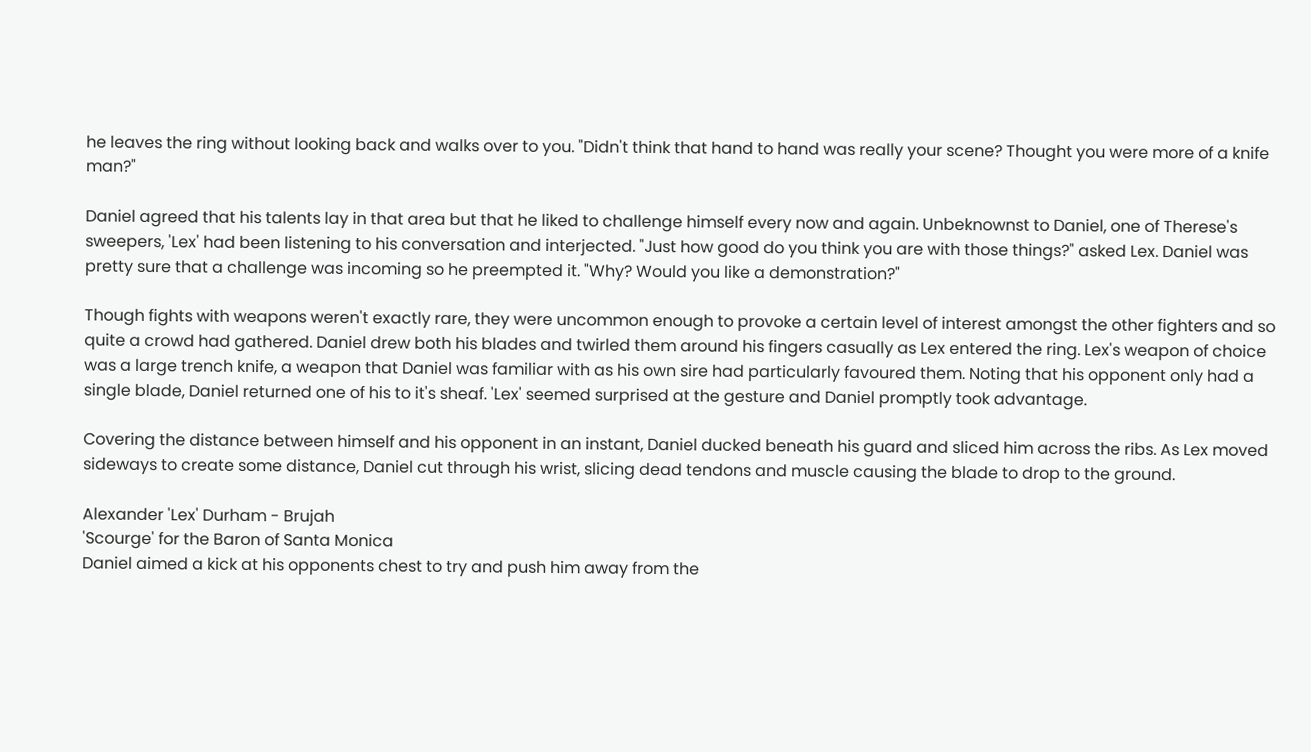he leaves the ring without looking back and walks over to you. "Didn't think that hand to hand was really your scene? Thought you were more of a knife man?"

Daniel agreed that his talents lay in that area but that he liked to challenge himself every now and again. Unbeknownst to Daniel, one of Therese's sweepers, 'Lex' had been listening to his conversation and interjected. "Just how good do you think you are with those things?" asked Lex. Daniel was pretty sure that a challenge was incoming so he preempted it. "Why? Would you like a demonstration?"

Though fights with weapons weren't exactly rare, they were uncommon enough to provoke a certain level of interest amongst the other fighters and so quite a crowd had gathered. Daniel drew both his blades and twirled them around his fingers casually as Lex entered the ring. Lex's weapon of choice was a large trench knife, a weapon that Daniel was familiar with as his own sire had particularly favoured them. Noting that his opponent only had a single blade, Daniel returned one of his to it's sheaf. 'Lex' seemed surprised at the gesture and Daniel promptly took advantage.

Covering the distance between himself and his opponent in an instant, Daniel ducked beneath his guard and sliced him across the ribs. As Lex moved sideways to create some distance, Daniel cut through his wrist, slicing dead tendons and muscle causing the blade to drop to the ground.

Alexander 'Lex' Durham - Brujah
'Scourge' for the Baron of Santa Monica
Daniel aimed a kick at his opponents chest to try and push him away from the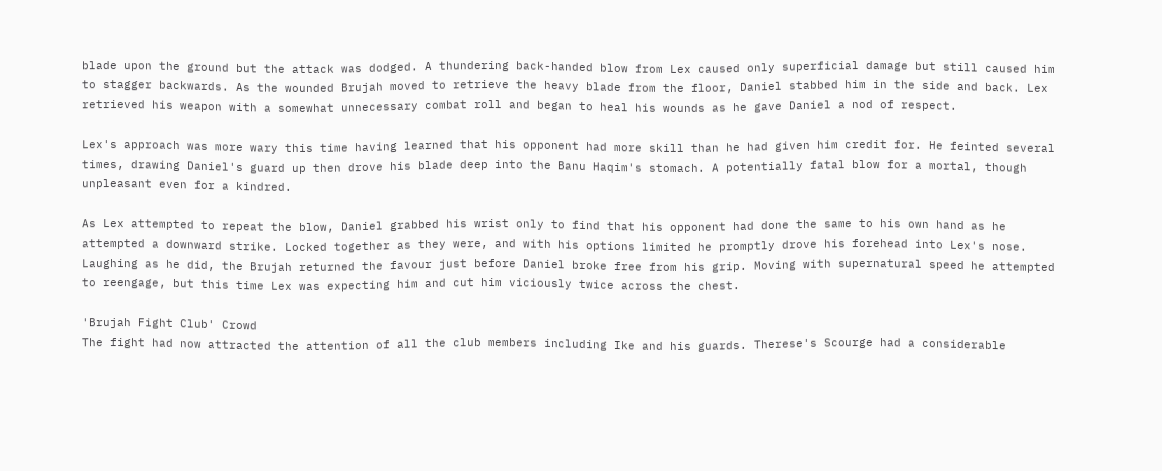blade upon the ground but the attack was dodged. A thundering back-handed blow from Lex caused only superficial damage but still caused him to stagger backwards. As the wounded Brujah moved to retrieve the heavy blade from the floor, Daniel stabbed him in the side and back. Lex retrieved his weapon with a somewhat unnecessary combat roll and began to heal his wounds as he gave Daniel a nod of respect.

Lex's approach was more wary this time having learned that his opponent had more skill than he had given him credit for. He feinted several times, drawing Daniel's guard up then drove his blade deep into the Banu Haqim's stomach. A potentially fatal blow for a mortal, though unpleasant even for a kindred.

As Lex attempted to repeat the blow, Daniel grabbed his wrist only to find that his opponent had done the same to his own hand as he attempted a downward strike. Locked together as they were, and with his options limited he promptly drove his forehead into Lex's nose. Laughing as he did, the Brujah returned the favour just before Daniel broke free from his grip. Moving with supernatural speed he attempted to reengage, but this time Lex was expecting him and cut him viciously twice across the chest.

'Brujah Fight Club' Crowd
The fight had now attracted the attention of all the club members including Ike and his guards. Therese's Scourge had a considerable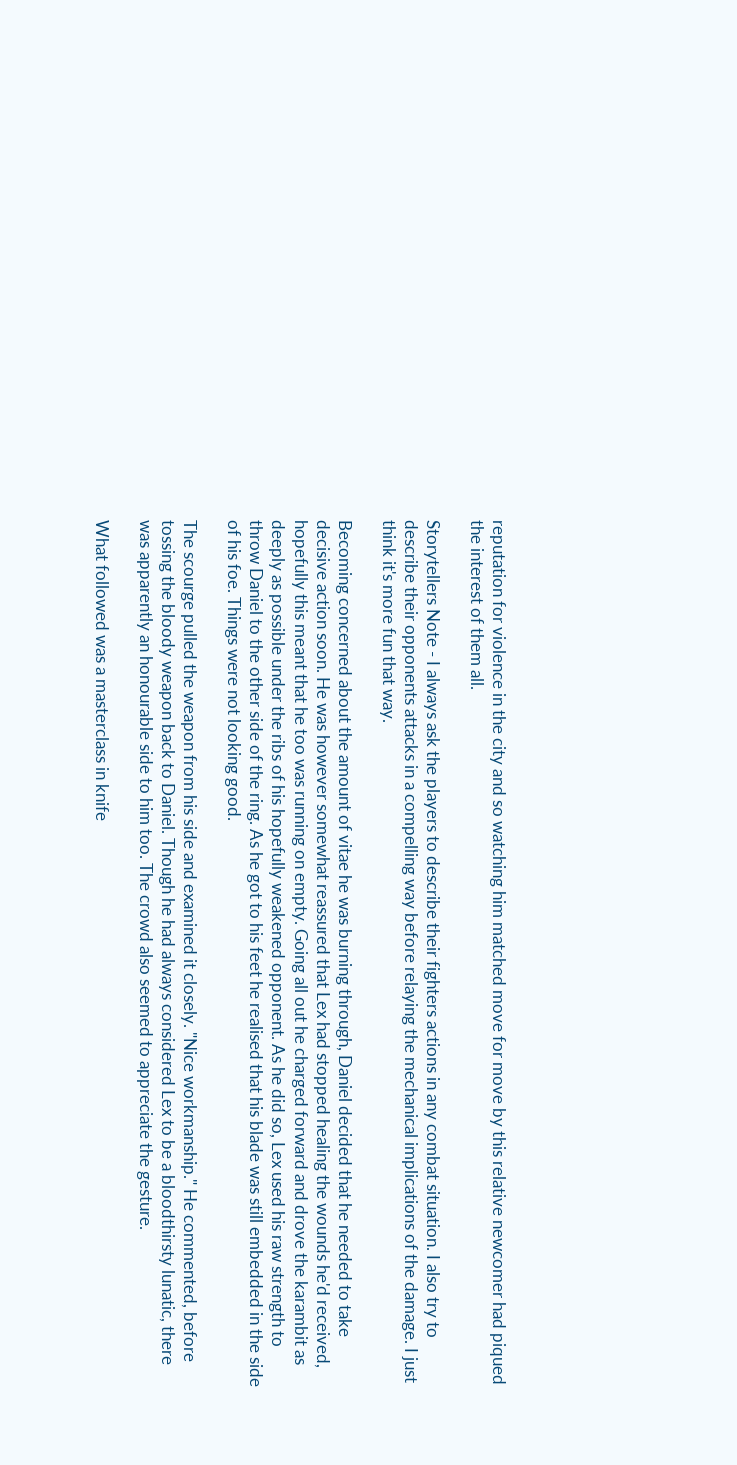reputation for violence in the city and so watching him matched move for move by this relative newcomer had piqued the interest of them all.

Storytellers Note - I always ask the players to describe their fighters actions in any combat situation. I also try to describe their opponents attacks in a compelling way before relaying the mechanical implications of the damage. I just think it's more fun that way.

Becoming concerned about the amount of vitae he was burning through, Daniel decided that he needed to take decisive action soon. He was however somewhat reassured that Lex had stopped healing the wounds he'd received, hopefully this meant that he too was running on empty. Going all out he charged forward and drove the karambit as deeply as possible under the ribs of his hopefully weakened opponent. As he did so, Lex used his raw strength to throw Daniel to the other side of the ring. As he got to his feet he realised that his blade was still embedded in the side of his foe. Things were not looking good.

The scourge pulled the weapon from his side and examined it closely. "Nice workmanship." He commented, before tossing the bloody weapon back to Daniel. Though he had always considered Lex to be a bloodthirsty lunatic, there was apparently an honourable side to him too. The crowd also seemed to appreciate the gesture.

What followed was a masterclass in knife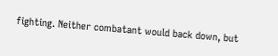fighting. Neither combatant would back down, but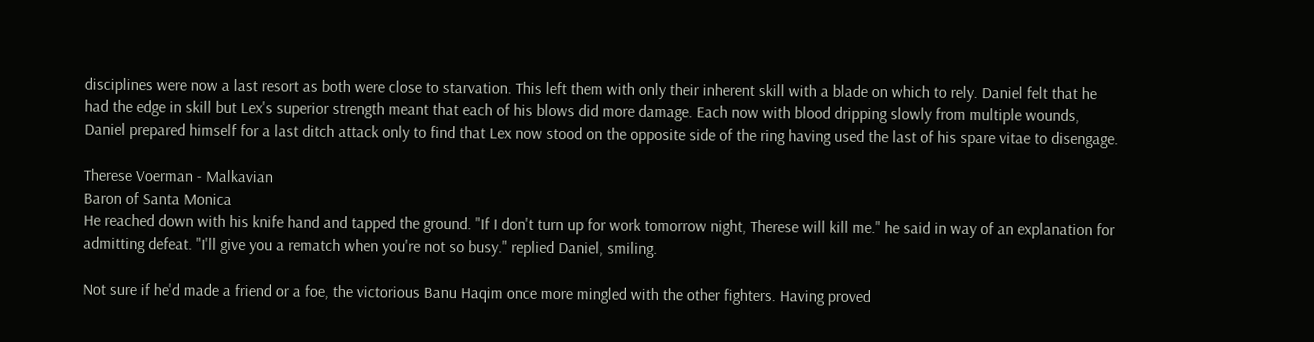disciplines were now a last resort as both were close to starvation. This left them with only their inherent skill with a blade on which to rely. Daniel felt that he had the edge in skill but Lex's superior strength meant that each of his blows did more damage. Each now with blood dripping slowly from multiple wounds, Daniel prepared himself for a last ditch attack only to find that Lex now stood on the opposite side of the ring having used the last of his spare vitae to disengage.

Therese Voerman - Malkavian
Baron of Santa Monica
He reached down with his knife hand and tapped the ground. "If I don't turn up for work tomorrow night, Therese will kill me." he said in way of an explanation for admitting defeat. "I'll give you a rematch when you're not so busy." replied Daniel, smiling.

Not sure if he'd made a friend or a foe, the victorious Banu Haqim once more mingled with the other fighters. Having proved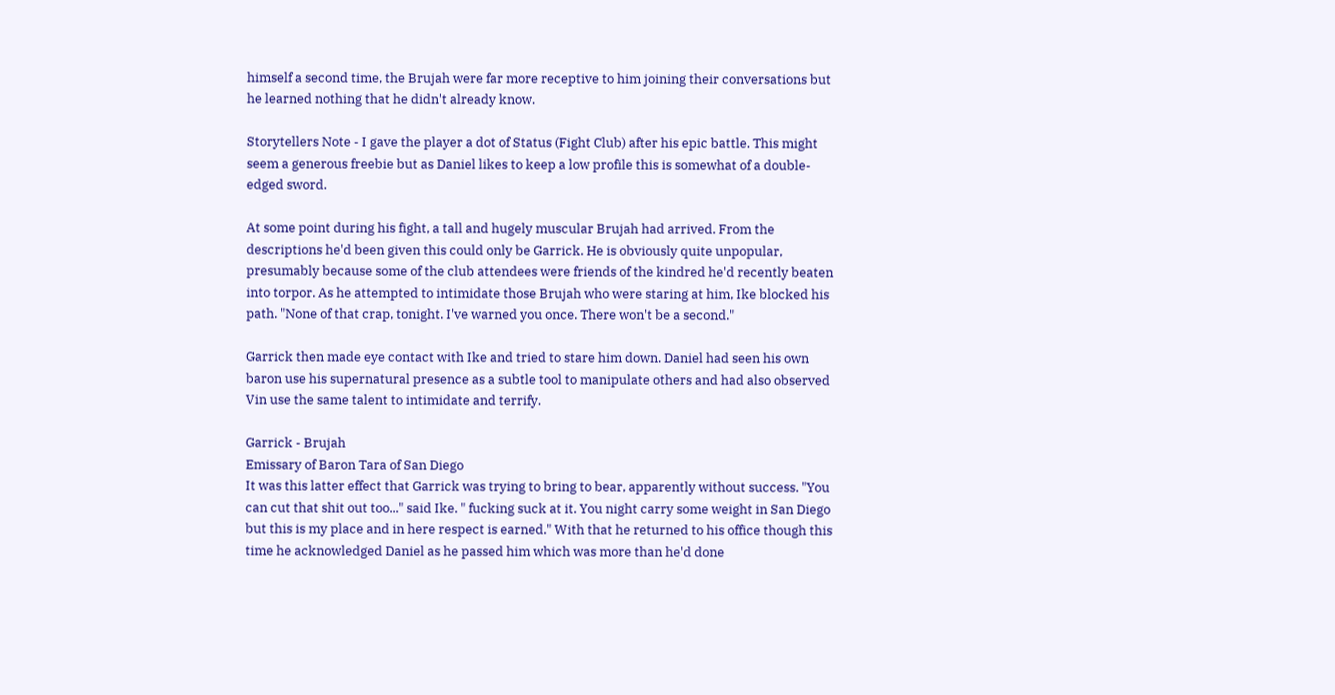himself a second time, the Brujah were far more receptive to him joining their conversations but he learned nothing that he didn't already know.

Storytellers Note - I gave the player a dot of Status (Fight Club) after his epic battle. This might seem a generous freebie but as Daniel likes to keep a low profile this is somewhat of a double-edged sword.

At some point during his fight, a tall and hugely muscular Brujah had arrived. From the descriptions he'd been given this could only be Garrick. He is obviously quite unpopular, presumably because some of the club attendees were friends of the kindred he'd recently beaten into torpor. As he attempted to intimidate those Brujah who were staring at him, Ike blocked his path. "None of that crap, tonight. I've warned you once. There won't be a second."

Garrick then made eye contact with Ike and tried to stare him down. Daniel had seen his own baron use his supernatural presence as a subtle tool to manipulate others and had also observed Vin use the same talent to intimidate and terrify.

Garrick - Brujah
Emissary of Baron Tara of San Diego
It was this latter effect that Garrick was trying to bring to bear, apparently without success. "You can cut that shit out too..." said Ike. " fucking suck at it. You night carry some weight in San Diego but this is my place and in here respect is earned." With that he returned to his office though this time he acknowledged Daniel as he passed him which was more than he'd done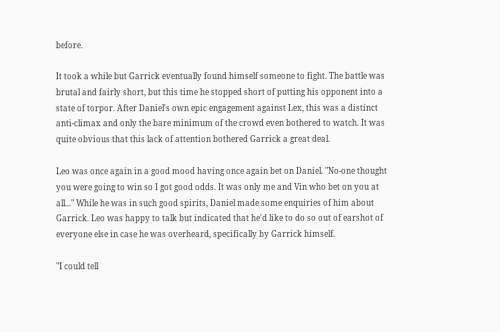before.

It took a while but Garrick eventually found himself someone to fight. The battle was brutal and fairly short, but this time he stopped short of putting his opponent into a state of torpor. After Daniel's own epic engagement against Lex, this was a distinct anti-climax and only the bare minimum of the crowd even bothered to watch. It was quite obvious that this lack of attention bothered Garrick a great deal.

Leo was once again in a good mood having once again bet on Daniel. "No-one thought you were going to win so I got good odds. It was only me and Vin who bet on you at all..." While he was in such good spirits, Daniel made some enquiries of him about Garrick. Leo was happy to talk but indicated that he'd like to do so out of earshot of everyone else in case he was overheard, specifically by Garrick himself.

"I could tell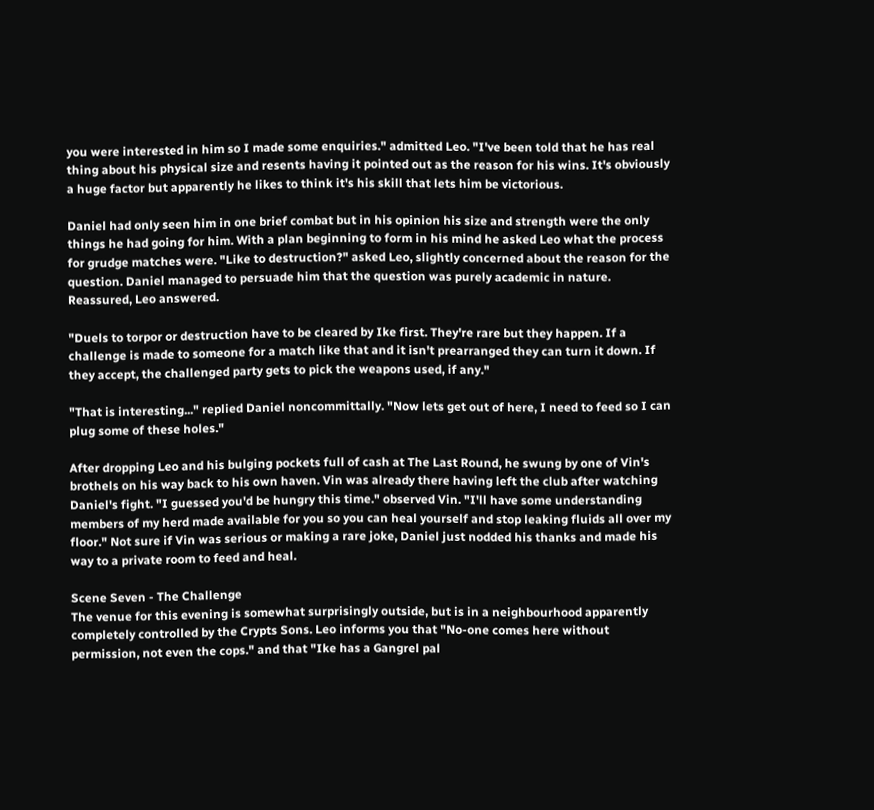you were interested in him so I made some enquiries." admitted Leo. "I've been told that he has real thing about his physical size and resents having it pointed out as the reason for his wins. It's obviously a huge factor but apparently he likes to think it's his skill that lets him be victorious.

Daniel had only seen him in one brief combat but in his opinion his size and strength were the only things he had going for him. With a plan beginning to form in his mind he asked Leo what the process for grudge matches were. "Like to destruction?" asked Leo, slightly concerned about the reason for the question. Daniel managed to persuade him that the question was purely academic in nature. Reassured, Leo answered.

"Duels to torpor or destruction have to be cleared by Ike first. They're rare but they happen. If a challenge is made to someone for a match like that and it isn't prearranged they can turn it down. If they accept, the challenged party gets to pick the weapons used, if any."

"That is interesting..." replied Daniel noncommittally. "Now lets get out of here, I need to feed so I can plug some of these holes."

After dropping Leo and his bulging pockets full of cash at The Last Round, he swung by one of Vin's brothels on his way back to his own haven. Vin was already there having left the club after watching Daniel's fight. "I guessed you'd be hungry this time." observed Vin. "I'll have some understanding members of my herd made available for you so you can heal yourself and stop leaking fluids all over my floor." Not sure if Vin was serious or making a rare joke, Daniel just nodded his thanks and made his way to a private room to feed and heal.

Scene Seven - The Challenge
The venue for this evening is somewhat surprisingly outside, but is in a neighbourhood apparently completely controlled by the Crypts Sons. Leo informs you that "No-one comes here without permission, not even the cops." and that "Ike has a Gangrel pal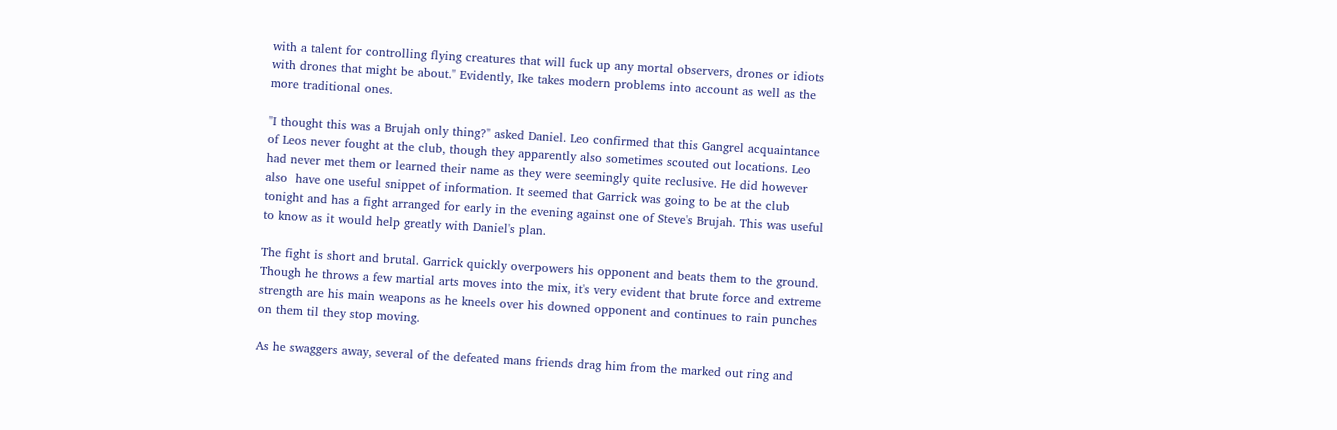with a talent for controlling flying creatures that will fuck up any mortal observers, drones or idiots with drones that might be about." Evidently, Ike takes modern problems into account as well as the more traditional ones.

"I thought this was a Brujah only thing?" asked Daniel. Leo confirmed that this Gangrel acquaintance of Leos never fought at the club, though they apparently also sometimes scouted out locations. Leo had never met them or learned their name as they were seemingly quite reclusive. He did however also  have one useful snippet of information. It seemed that Garrick was going to be at the club tonight and has a fight arranged for early in the evening against one of Steve's Brujah. This was useful to know as it would help greatly with Daniel's plan.

The fight is short and brutal. Garrick quickly overpowers his opponent and beats them to the ground. Though he throws a few martial arts moves into the mix, it's very evident that brute force and extreme strength are his main weapons as he kneels over his downed opponent and continues to rain punches on them til they stop moving.

As he swaggers away, several of the defeated mans friends drag him from the marked out ring and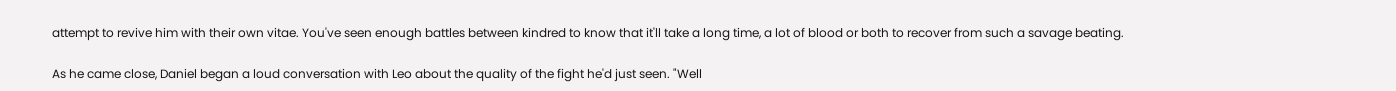attempt to revive him with their own vitae. You've seen enough battles between kindred to know that it'll take a long time, a lot of blood or both to recover from such a savage beating.

As he came close, Daniel began a loud conversation with Leo about the quality of the fight he'd just seen. "Well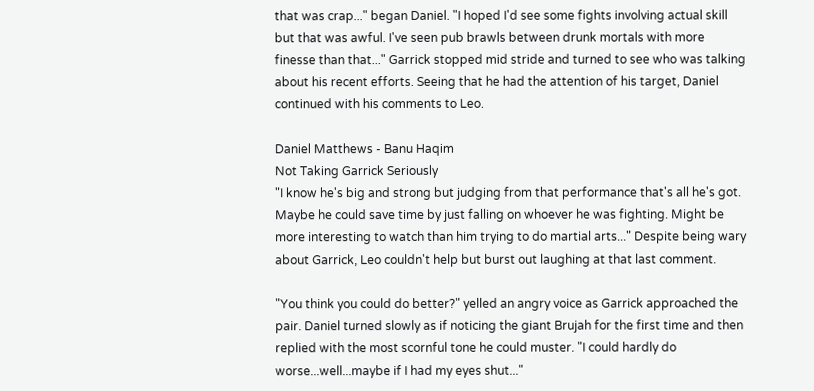that was crap..." began Daniel. "I hoped I'd see some fights involving actual skill but that was awful. I've seen pub brawls between drunk mortals with more finesse than that..." Garrick stopped mid stride and turned to see who was talking about his recent efforts. Seeing that he had the attention of his target, Daniel continued with his comments to Leo.

Daniel Matthews - Banu Haqim
Not Taking Garrick Seriously
"I know he's big and strong but judging from that performance that's all he's got. Maybe he could save time by just falling on whoever he was fighting. Might be more interesting to watch than him trying to do martial arts..." Despite being wary about Garrick, Leo couldn't help but burst out laughing at that last comment.

"You think you could do better?" yelled an angry voice as Garrick approached the pair. Daniel turned slowly as if noticing the giant Brujah for the first time and then replied with the most scornful tone he could muster. "I could hardly do worse...well...maybe if I had my eyes shut..."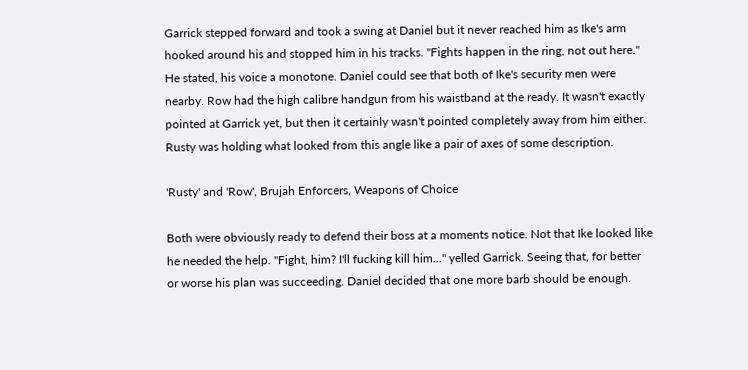Garrick stepped forward and took a swing at Daniel but it never reached him as Ike's arm hooked around his and stopped him in his tracks. "Fights happen in the ring, not out here." He stated, his voice a monotone. Daniel could see that both of Ike's security men were nearby. Row had the high calibre handgun from his waistband at the ready. It wasn't exactly pointed at Garrick yet, but then it certainly wasn't pointed completely away from him either. Rusty was holding what looked from this angle like a pair of axes of some description.

'Rusty' and 'Row', Brujah Enforcers, Weapons of Choice

Both were obviously ready to defend their boss at a moments notice. Not that Ike looked like he needed the help. "Fight, him? I'll fucking kill him..." yelled Garrick. Seeing that, for better or worse his plan was succeeding. Daniel decided that one more barb should be enough.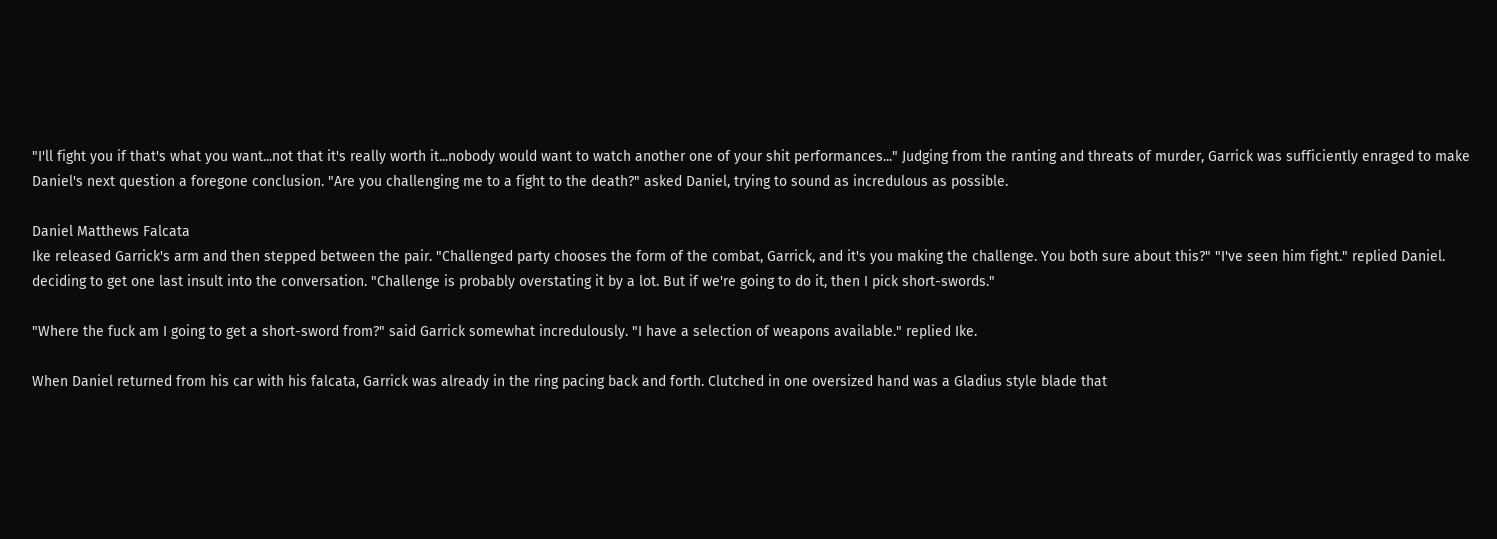"I'll fight you if that's what you want...not that it's really worth it...nobody would want to watch another one of your shit performances..." Judging from the ranting and threats of murder, Garrick was sufficiently enraged to make Daniel's next question a foregone conclusion. "Are you challenging me to a fight to the death?" asked Daniel, trying to sound as incredulous as possible.

Daniel Matthews Falcata
Ike released Garrick's arm and then stepped between the pair. "Challenged party chooses the form of the combat, Garrick, and it's you making the challenge. You both sure about this?" "I've seen him fight." replied Daniel. deciding to get one last insult into the conversation. "Challenge is probably overstating it by a lot. But if we're going to do it, then I pick short-swords."

"Where the fuck am I going to get a short-sword from?" said Garrick somewhat incredulously. "I have a selection of weapons available." replied Ike.

When Daniel returned from his car with his falcata, Garrick was already in the ring pacing back and forth. Clutched in one oversized hand was a Gladius style blade that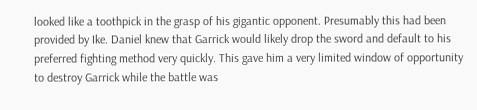looked like a toothpick in the grasp of his gigantic opponent. Presumably this had been provided by Ike. Daniel knew that Garrick would likely drop the sword and default to his preferred fighting method very quickly. This gave him a very limited window of opportunity to destroy Garrick while the battle was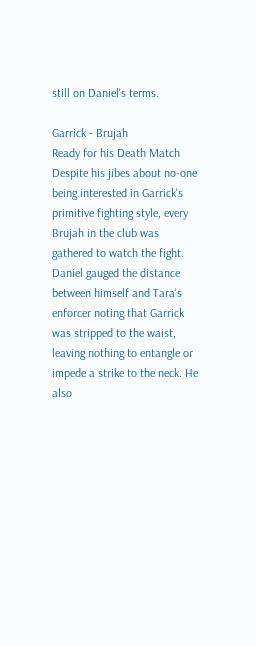still on Daniel's terms.

Garrick - Brujah
Ready for his Death Match
Despite his jibes about no-one being interested in Garrick's primitive fighting style, every Brujah in the club was gathered to watch the fight. Daniel gauged the distance between himself and Tara's enforcer noting that Garrick was stripped to the waist, leaving nothing to entangle or impede a strike to the neck. He also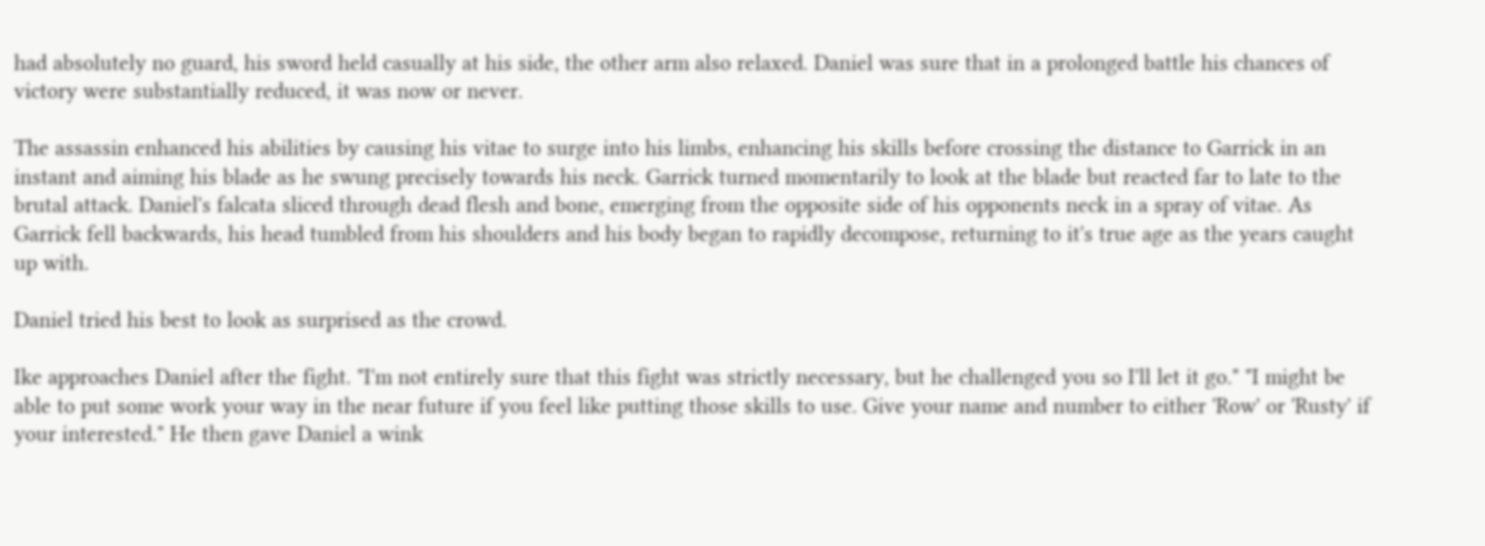had absolutely no guard, his sword held casually at his side, the other arm also relaxed. Daniel was sure that in a prolonged battle his chances of victory were substantially reduced, it was now or never.

The assassin enhanced his abilities by causing his vitae to surge into his limbs, enhancing his skills before crossing the distance to Garrick in an instant and aiming his blade as he swung precisely towards his neck. Garrick turned momentarily to look at the blade but reacted far to late to the brutal attack. Daniel's falcata sliced through dead flesh and bone, emerging from the opposite side of his opponents neck in a spray of vitae. As Garrick fell backwards, his head tumbled from his shoulders and his body began to rapidly decompose, returning to it's true age as the years caught up with.

Daniel tried his best to look as surprised as the crowd.

Ike approaches Daniel after the fight. "I'm not entirely sure that this fight was strictly necessary, but he challenged you so I'll let it go." "I might be able to put some work your way in the near future if you feel like putting those skills to use. Give your name and number to either 'Row' or 'Rusty' if your interested." He then gave Daniel a wink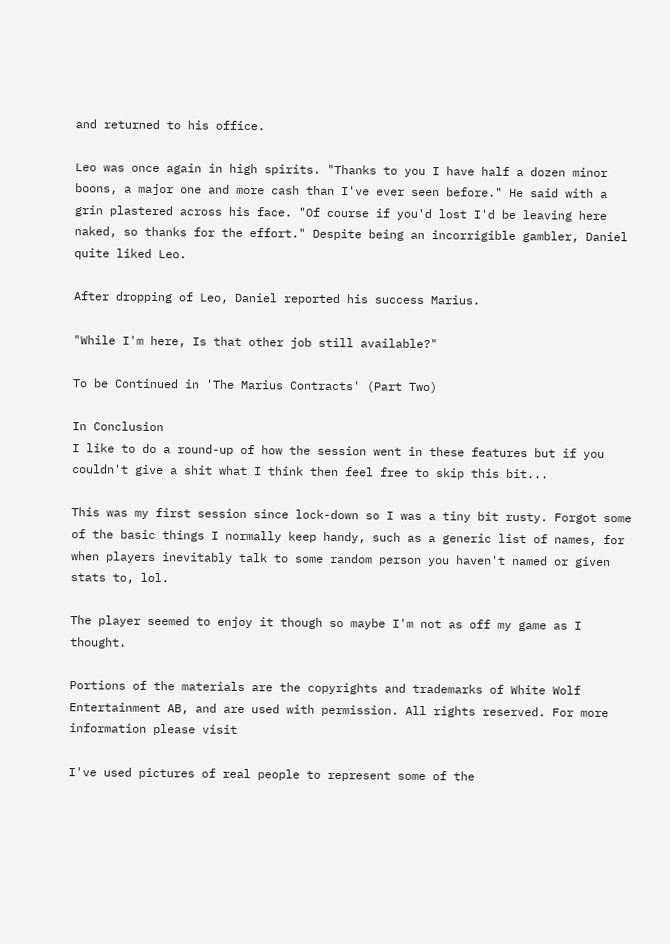and returned to his office.

Leo was once again in high spirits. "Thanks to you I have half a dozen minor boons, a major one and more cash than I've ever seen before." He said with a grin plastered across his face. "Of course if you'd lost I'd be leaving here naked, so thanks for the effort." Despite being an incorrigible gambler, Daniel quite liked Leo.

After dropping of Leo, Daniel reported his success Marius.

"While I'm here, Is that other job still available?"

To be Continued in 'The Marius Contracts' (Part Two)

In Conclusion
I like to do a round-up of how the session went in these features but if you couldn't give a shit what I think then feel free to skip this bit...

This was my first session since lock-down so I was a tiny bit rusty. Forgot some of the basic things I normally keep handy, such as a generic list of names, for when players inevitably talk to some random person you haven't named or given stats to, lol.

The player seemed to enjoy it though so maybe I'm not as off my game as I thought.

Portions of the materials are the copyrights and trademarks of White Wolf Entertainment AB, and are used with permission. All rights reserved. For more information please visit

I've used pictures of real people to represent some of the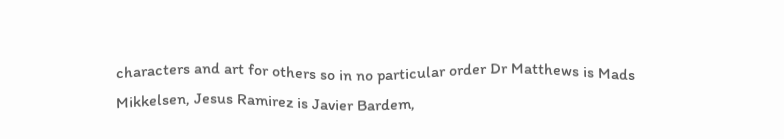characters and art for others so in no particular order Dr Matthews is Mads Mikkelsen, Jesus Ramirez is Javier Bardem,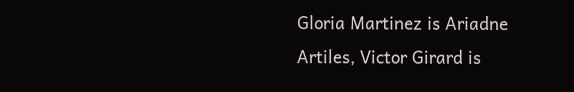Gloria Martinez is Ariadne Artiles, Victor Girard is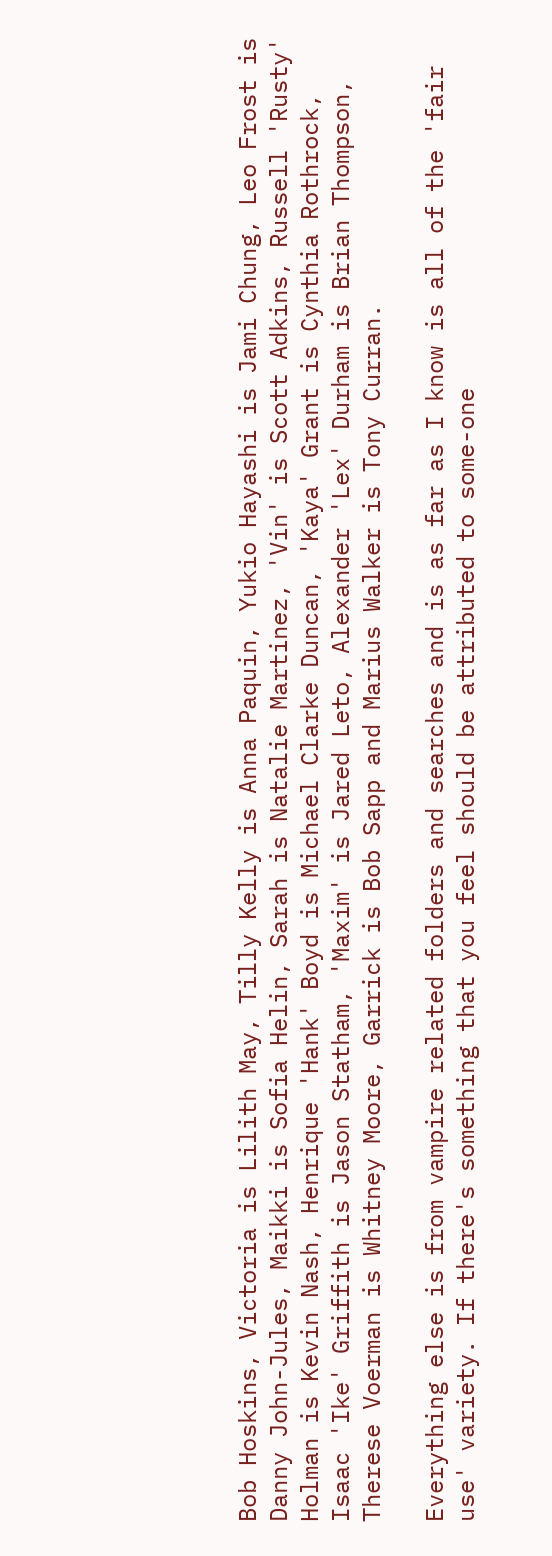Bob Hoskins, Victoria is Lilith May, Tilly Kelly is Anna Paquin, Yukio Hayashi is Jami Chung, Leo Frost is Danny John-Jules, Maikki is Sofia Helin, Sarah is Natalie Martinez, 'Vin' is Scott Adkins, Russell 'Rusty' Holman is Kevin Nash, Henrique 'Hank' Boyd is Michael Clarke Duncan, 'Kaya' Grant is Cynthia Rothrock, Isaac 'Ike' Griffith is Jason Statham, 'Maxim' is Jared Leto, Alexander 'Lex' Durham is Brian Thompson, Therese Voerman is Whitney Moore, Garrick is Bob Sapp and Marius Walker is Tony Curran.

Everything else is from vampire related folders and searches and is as far as I know is all of the 'fair use' variety. If there's something that you feel should be attributed to some-one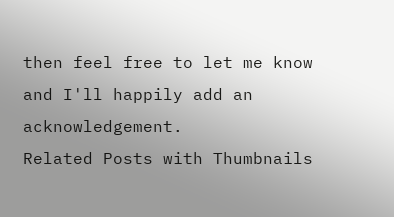then feel free to let me know and I'll happily add an acknowledgement.
Related Posts with Thumbnails